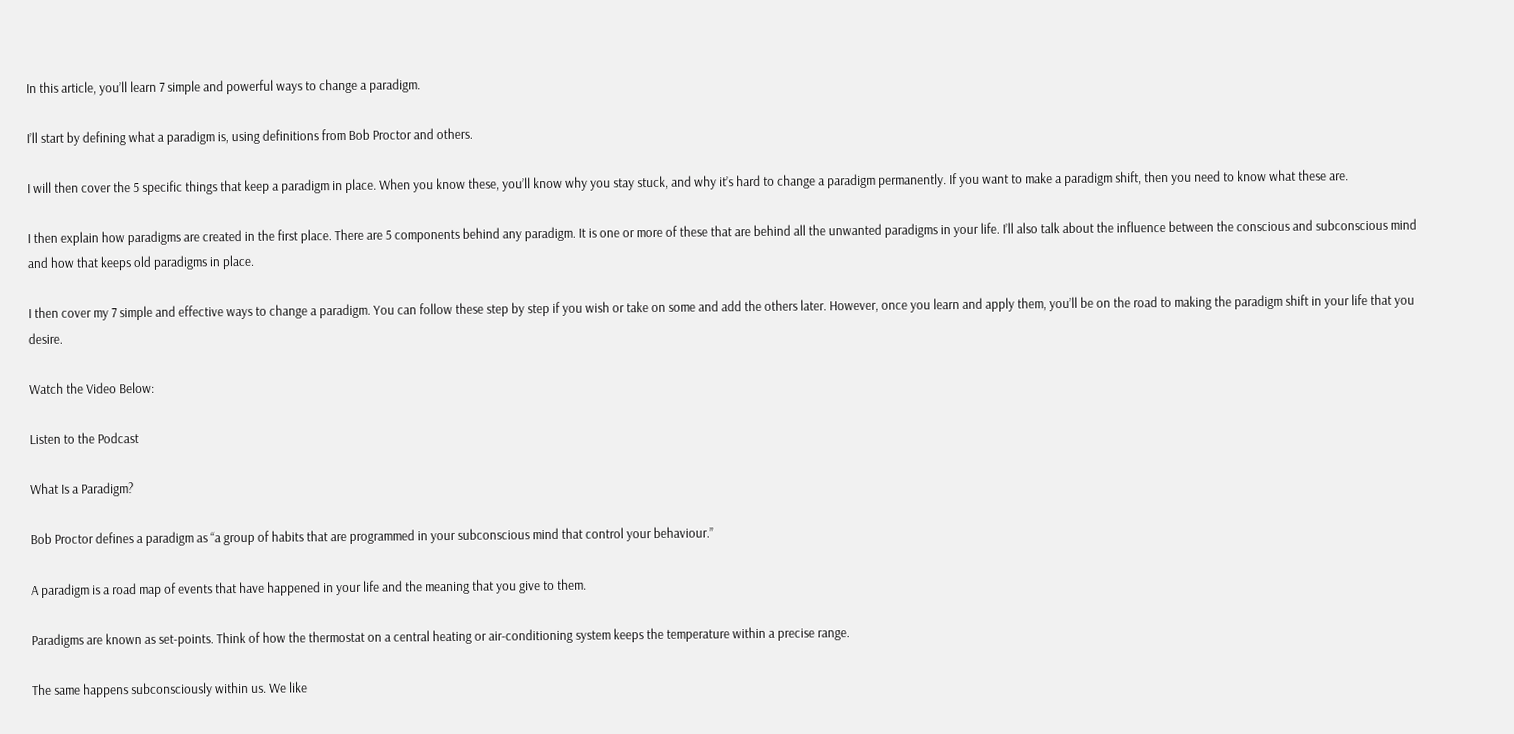In this article, you’ll learn 7 simple and powerful ways to change a paradigm.

I’ll start by defining what a paradigm is, using definitions from Bob Proctor and others.

I will then cover the 5 specific things that keep a paradigm in place. When you know these, you’ll know why you stay stuck, and why it’s hard to change a paradigm permanently. If you want to make a paradigm shift, then you need to know what these are.

I then explain how paradigms are created in the first place. There are 5 components behind any paradigm. It is one or more of these that are behind all the unwanted paradigms in your life. I’ll also talk about the influence between the conscious and subconscious mind and how that keeps old paradigms in place.

I then cover my 7 simple and effective ways to change a paradigm. You can follow these step by step if you wish or take on some and add the others later. However, once you learn and apply them, you’ll be on the road to making the paradigm shift in your life that you desire.

Watch the Video Below:

Listen to the Podcast

What Is a Paradigm?

Bob Proctor defines a paradigm as “a group of habits that are programmed in your subconscious mind that control your behaviour.”

A paradigm is a road map of events that have happened in your life and the meaning that you give to them.

Paradigms are known as set-points. Think of how the thermostat on a central heating or air-conditioning system keeps the temperature within a precise range.

The same happens subconsciously within us. We like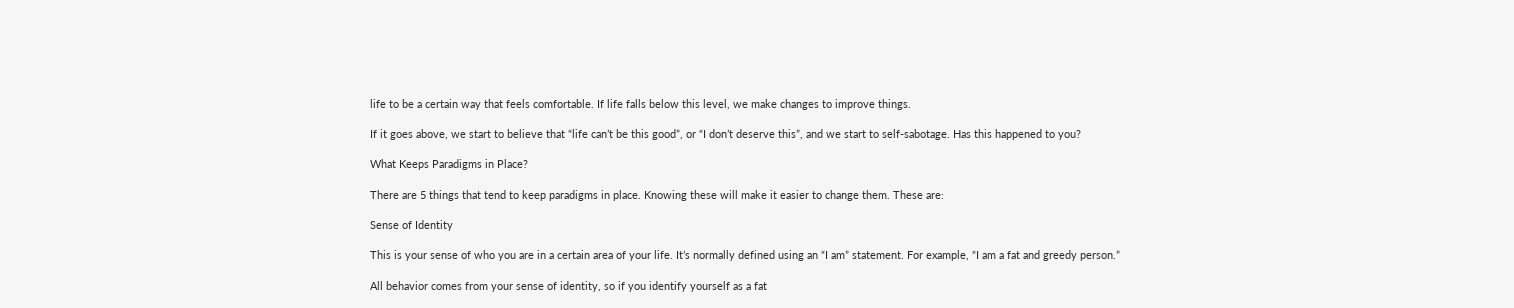life to be a certain way that feels comfortable. If life falls below this level, we make changes to improve things.

If it goes above, we start to believe that “life can’t be this good”, or “I don’t deserve this”, and we start to self-sabotage. Has this happened to you?

What Keeps Paradigms in Place?

There are 5 things that tend to keep paradigms in place. Knowing these will make it easier to change them. These are:

Sense of Identity

This is your sense of who you are in a certain area of your life. It’s normally defined using an “I am” statement. For example, “I am a fat and greedy person.”

All behavior comes from your sense of identity, so if you identify yourself as a fat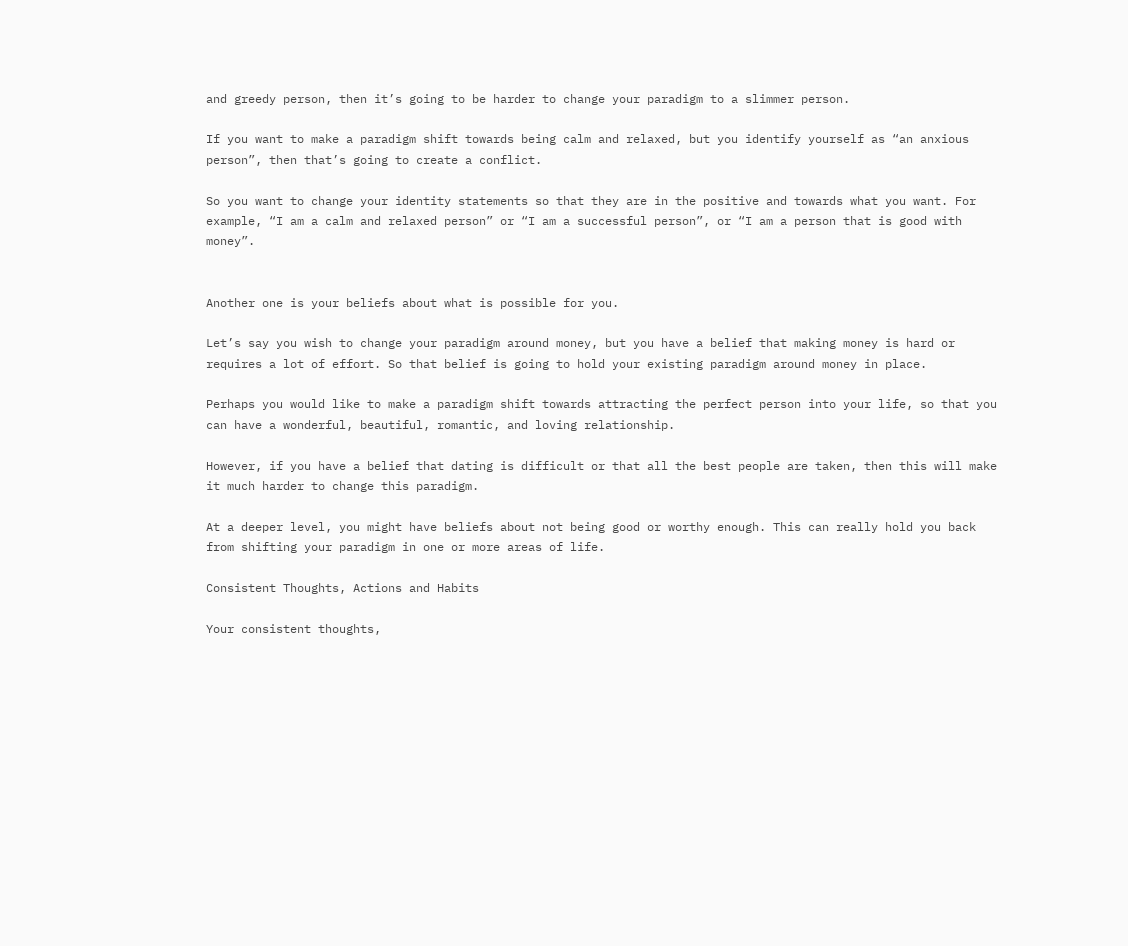and greedy person, then it’s going to be harder to change your paradigm to a slimmer person.

If you want to make a paradigm shift towards being calm and relaxed, but you identify yourself as “an anxious person”, then that’s going to create a conflict.

So you want to change your identity statements so that they are in the positive and towards what you want. For example, “I am a calm and relaxed person” or “I am a successful person”, or “I am a person that is good with money”.


Another one is your beliefs about what is possible for you.

Let’s say you wish to change your paradigm around money, but you have a belief that making money is hard or requires a lot of effort. So that belief is going to hold your existing paradigm around money in place.

Perhaps you would like to make a paradigm shift towards attracting the perfect person into your life, so that you can have a wonderful, beautiful, romantic, and loving relationship.

However, if you have a belief that dating is difficult or that all the best people are taken, then this will make it much harder to change this paradigm.

At a deeper level, you might have beliefs about not being good or worthy enough. This can really hold you back from shifting your paradigm in one or more areas of life.

Consistent Thoughts, Actions and Habits

Your consistent thoughts,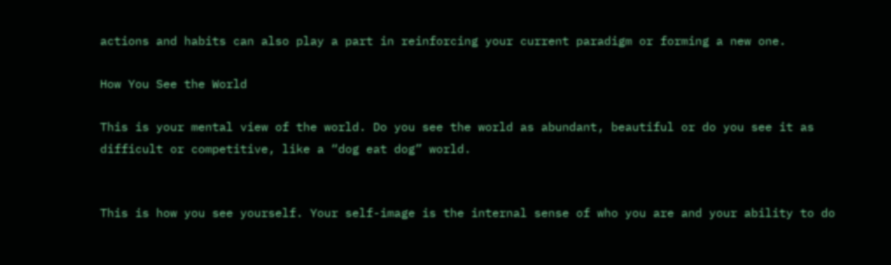actions and habits can also play a part in reinforcing your current paradigm or forming a new one.

How You See the World

This is your mental view of the world. Do you see the world as abundant, beautiful or do you see it as difficult or competitive, like a “dog eat dog” world.


This is how you see yourself. Your self-image is the internal sense of who you are and your ability to do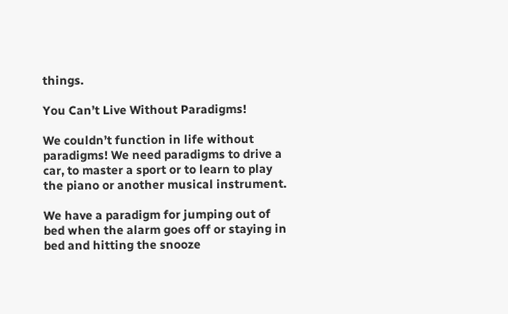things.

You Can’t Live Without Paradigms!

We couldn’t function in life without paradigms! We need paradigms to drive a car, to master a sport or to learn to play the piano or another musical instrument.

We have a paradigm for jumping out of bed when the alarm goes off or staying in bed and hitting the snooze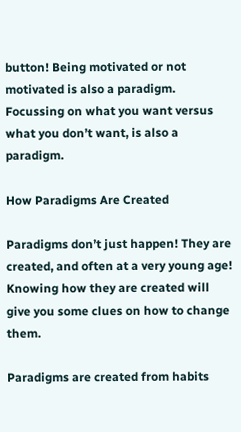button! Being motivated or not motivated is also a paradigm. Focussing on what you want versus what you don’t want, is also a paradigm.

How Paradigms Are Created

Paradigms don’t just happen! They are created, and often at a very young age! Knowing how they are created will give you some clues on how to change them.

Paradigms are created from habits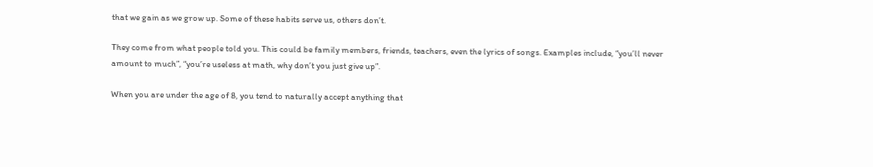that we gain as we grow up. Some of these habits serve us, others don’t.

They come from what people told you. This could be family members, friends, teachers, even the lyrics of songs. Examples include, “you’ll never amount to much”, “you’re useless at math, why don’t you just give up”.

When you are under the age of 8, you tend to naturally accept anything that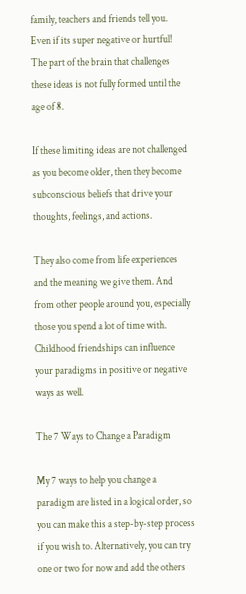family, teachers and friends tell you.  Even if its super negative or hurtful! The part of the brain that challenges these ideas is not fully formed until the age of 8.

If these limiting ideas are not challenged as you become older, then they become subconscious beliefs that drive your thoughts, feelings, and actions.

They also come from life experiences and the meaning we give them. And from other people around you, especially those you spend a lot of time with. Childhood friendships can influence your paradigms in positive or negative ways as well.

The 7 Ways to Change a Paradigm

My 7 ways to help you change a paradigm are listed in a logical order, so you can make this a step-by-step process if you wish to. Alternatively, you can try one or two for now and add the others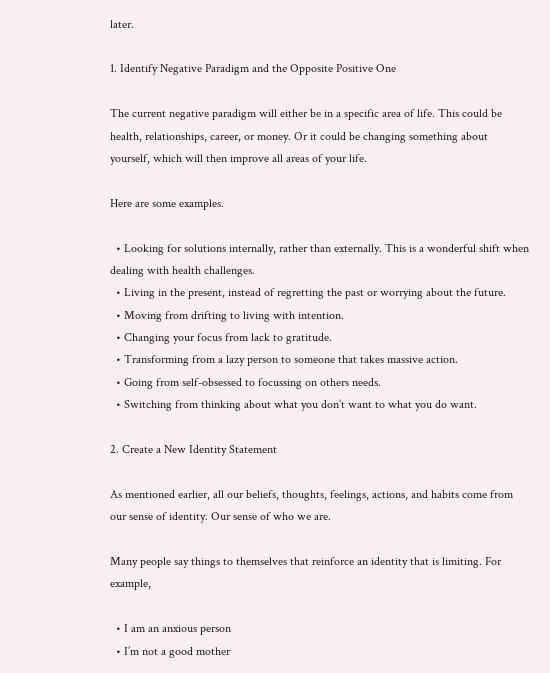later.

1. Identify Negative Paradigm and the Opposite Positive One

The current negative paradigm will either be in a specific area of life. This could be health, relationships, career, or money. Or it could be changing something about yourself, which will then improve all areas of your life.

Here are some examples.

  • Looking for solutions internally, rather than externally. This is a wonderful shift when dealing with health challenges.
  • Living in the present, instead of regretting the past or worrying about the future.
  • Moving from drifting to living with intention.
  • Changing your focus from lack to gratitude.
  • Transforming from a lazy person to someone that takes massive action.
  • Going from self-obsessed to focussing on others needs.
  • Switching from thinking about what you don’t want to what you do want.

2. Create a New Identity Statement

As mentioned earlier, all our beliefs, thoughts, feelings, actions, and habits come from our sense of identity. Our sense of who we are.

Many people say things to themselves that reinforce an identity that is limiting. For example,

  • I am an anxious person
  • I’m not a good mother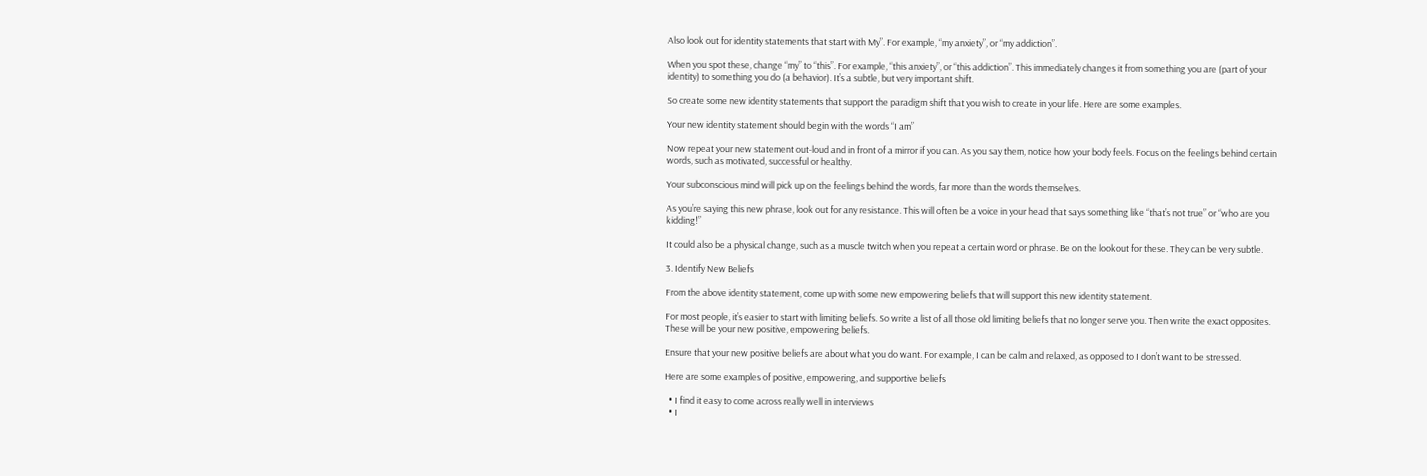Also look out for identity statements that start with My”. For example, “my anxiety”, or “my addiction”.

When you spot these, change “my” to “this”. For example, “this anxiety”, or “this addiction”. This immediately changes it from something you are (part of your identity) to something you do (a behavior). It’s a subtle, but very important shift.

So create some new identity statements that support the paradigm shift that you wish to create in your life. Here are some examples.

Your new identity statement should begin with the words “I am”

Now repeat your new statement out-loud and in front of a mirror if you can. As you say them, notice how your body feels. Focus on the feelings behind certain words, such as motivated, successful or healthy.

Your subconscious mind will pick up on the feelings behind the words, far more than the words themselves.

As you’re saying this new phrase, look out for any resistance. This will often be a voice in your head that says something like “that’s not true” or “who are you kidding!”

It could also be a physical change, such as a muscle twitch when you repeat a certain word or phrase. Be on the lookout for these. They can be very subtle.

3. Identify New Beliefs

From the above identity statement, come up with some new empowering beliefs that will support this new identity statement.

For most people, it’s easier to start with limiting beliefs. So write a list of all those old limiting beliefs that no longer serve you. Then write the exact opposites. These will be your new positive, empowering beliefs.

Ensure that your new positive beliefs are about what you do want. For example, I can be calm and relaxed, as opposed to I don’t want to be stressed.

Here are some examples of positive, empowering, and supportive beliefs

  • I find it easy to come across really well in interviews
  • I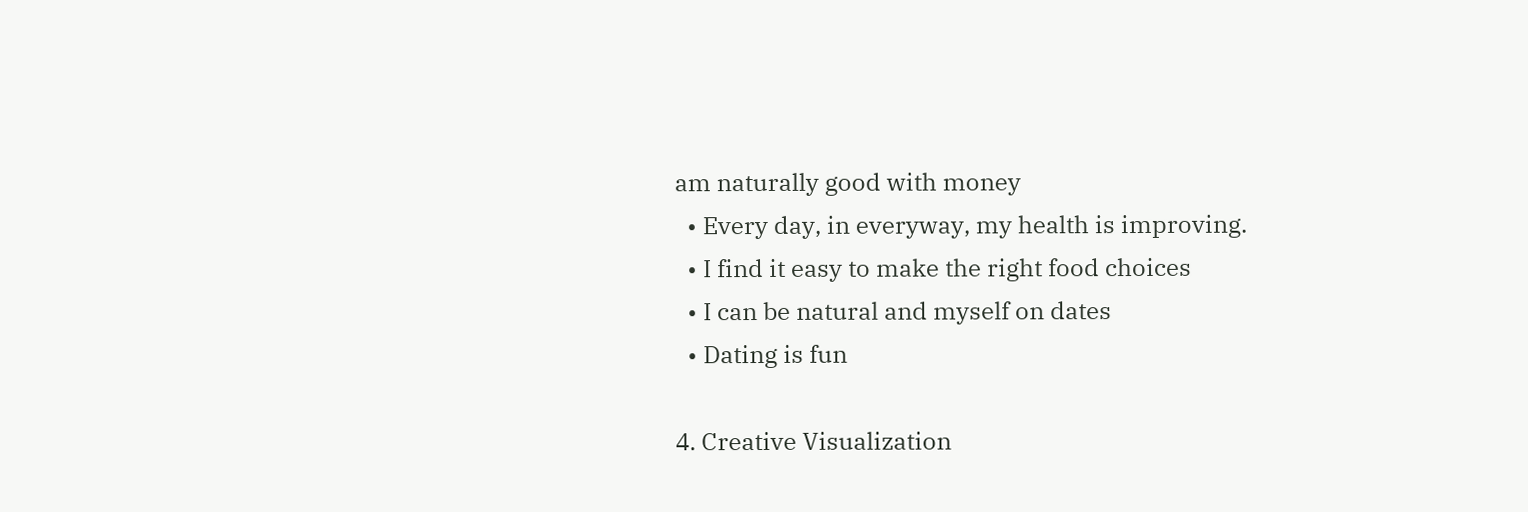am naturally good with money
  • Every day, in everyway, my health is improving.
  • I find it easy to make the right food choices
  • I can be natural and myself on dates
  • Dating is fun

4. Creative Visualization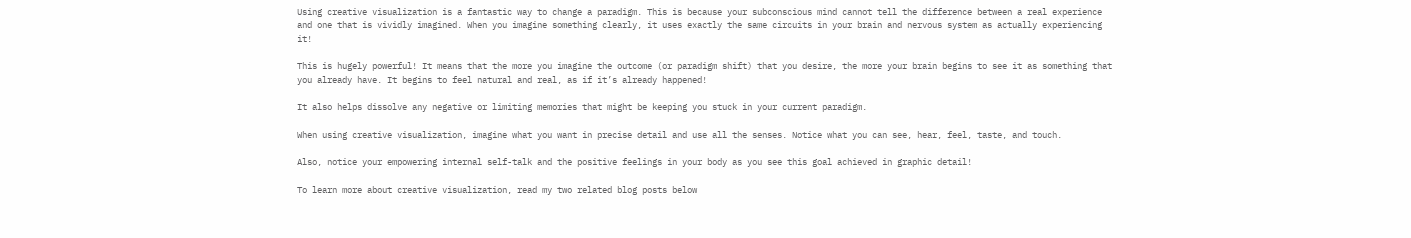Using creative visualization is a fantastic way to change a paradigm. This is because your subconscious mind cannot tell the difference between a real experience and one that is vividly imagined. When you imagine something clearly, it uses exactly the same circuits in your brain and nervous system as actually experiencing it!

This is hugely powerful! It means that the more you imagine the outcome (or paradigm shift) that you desire, the more your brain begins to see it as something that you already have. It begins to feel natural and real, as if it’s already happened!

It also helps dissolve any negative or limiting memories that might be keeping you stuck in your current paradigm.

When using creative visualization, imagine what you want in precise detail and use all the senses. Notice what you can see, hear, feel, taste, and touch.

Also, notice your empowering internal self-talk and the positive feelings in your body as you see this goal achieved in graphic detail!

To learn more about creative visualization, read my two related blog posts below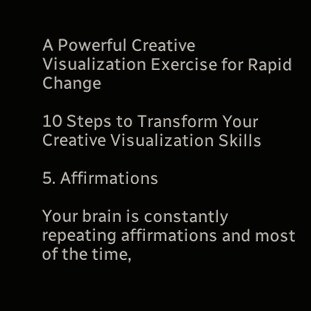A Powerful Creative Visualization Exercise for Rapid Change

10 Steps to Transform Your Creative Visualization Skills

5. Affirmations

Your brain is constantly repeating affirmations and most of the time,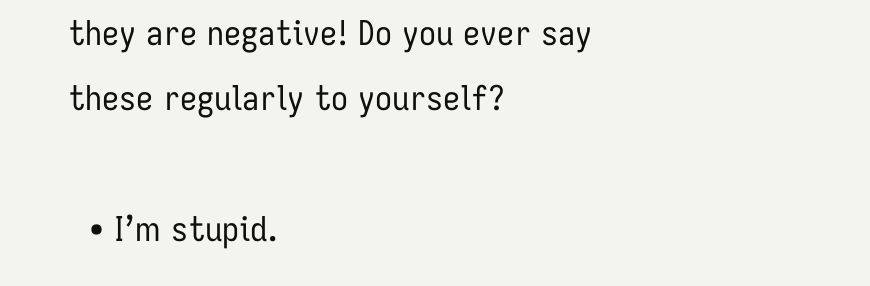they are negative! Do you ever say these regularly to yourself?

  • I’m stupid.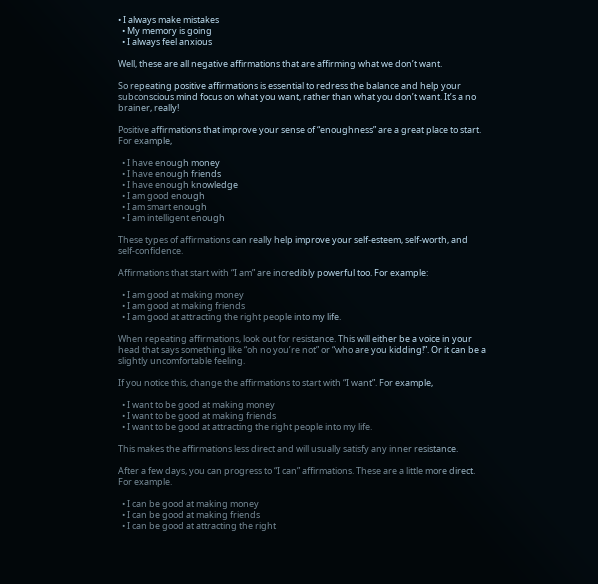• I always make mistakes
  • My memory is going
  • I always feel anxious

Well, these are all negative affirmations that are affirming what we don’t want.

So repeating positive affirmations is essential to redress the balance and help your subconscious mind focus on what you want, rather than what you don’t want. It’s a no brainer, really!

Positive affirmations that improve your sense of “enoughness” are a great place to start. For example,

  • I have enough money
  • I have enough friends
  • I have enough knowledge
  • I am good enough
  • I am smart enough
  • I am intelligent enough

These types of affirmations can really help improve your self-esteem, self-worth, and self-confidence.

Affirmations that start with “I am” are incredibly powerful too. For example:

  • I am good at making money
  • I am good at making friends
  • I am good at attracting the right people into my life.

When repeating affirmations, look out for resistance. This will either be a voice in your head that says something like “oh no you’re not” or “who are you kidding!”. Or it can be a slightly uncomfortable feeling.

If you notice this, change the affirmations to start with “I want”. For example,

  • I want to be good at making money
  • I want to be good at making friends
  • I want to be good at attracting the right people into my life.

This makes the affirmations less direct and will usually satisfy any inner resistance.

After a few days, you can progress to “I can” affirmations. These are a little more direct. For example.

  • I can be good at making money
  • I can be good at making friends
  • I can be good at attracting the right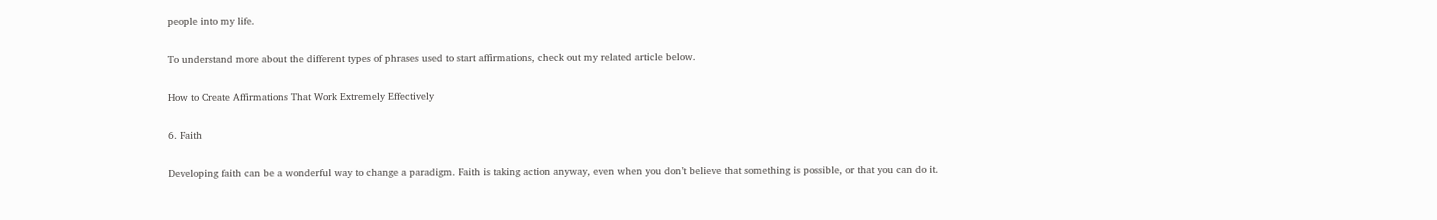people into my life.

To understand more about the different types of phrases used to start affirmations, check out my related article below.

How to Create Affirmations That Work Extremely Effectively

6. Faith

Developing faith can be a wonderful way to change a paradigm. Faith is taking action anyway, even when you don’t believe that something is possible, or that you can do it.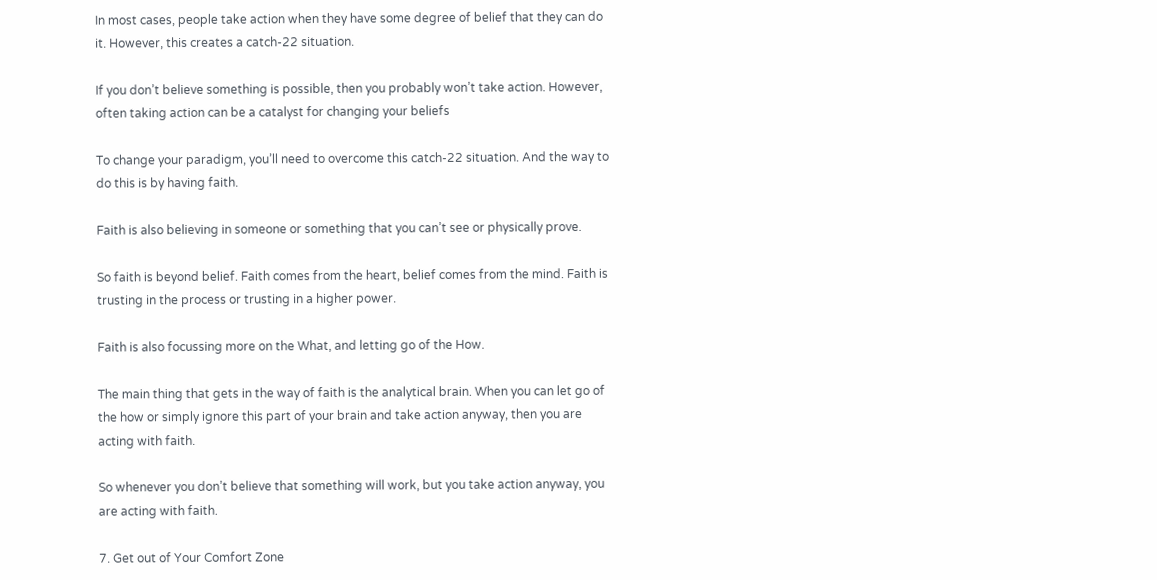In most cases, people take action when they have some degree of belief that they can do it. However, this creates a catch-22 situation.

If you don’t believe something is possible, then you probably won’t take action. However, often taking action can be a catalyst for changing your beliefs

To change your paradigm, you’ll need to overcome this catch-22 situation. And the way to do this is by having faith.

Faith is also believing in someone or something that you can’t see or physically prove.

So faith is beyond belief. Faith comes from the heart, belief comes from the mind. Faith is trusting in the process or trusting in a higher power.

Faith is also focussing more on the What, and letting go of the How.

The main thing that gets in the way of faith is the analytical brain. When you can let go of the how or simply ignore this part of your brain and take action anyway, then you are acting with faith.

So whenever you don’t believe that something will work, but you take action anyway, you are acting with faith.

7. Get out of Your Comfort Zone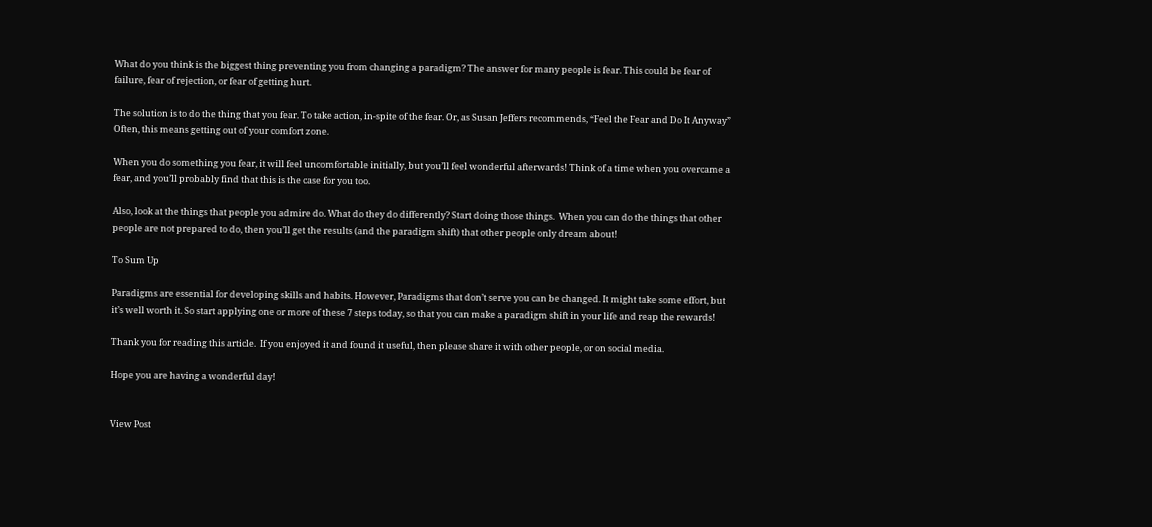What do you think is the biggest thing preventing you from changing a paradigm? The answer for many people is fear. This could be fear of failure, fear of rejection, or fear of getting hurt.

The solution is to do the thing that you fear. To take action, in-spite of the fear. Or, as Susan Jeffers recommends, “Feel the Fear and Do It Anyway” Often, this means getting out of your comfort zone.

When you do something you fear, it will feel uncomfortable initially, but you’ll feel wonderful afterwards! Think of a time when you overcame a fear, and you’ll probably find that this is the case for you too.

Also, look at the things that people you admire do. What do they do differently? Start doing those things.  When you can do the things that other people are not prepared to do, then you’ll get the results (and the paradigm shift) that other people only dream about!

To Sum Up

Paradigms are essential for developing skills and habits. However, Paradigms that don’t serve you can be changed. It might take some effort, but it’s well worth it. So start applying one or more of these 7 steps today, so that you can make a paradigm shift in your life and reap the rewards!

Thank you for reading this article.  If you enjoyed it and found it useful, then please share it with other people, or on social media.

Hope you are having a wonderful day!


View Post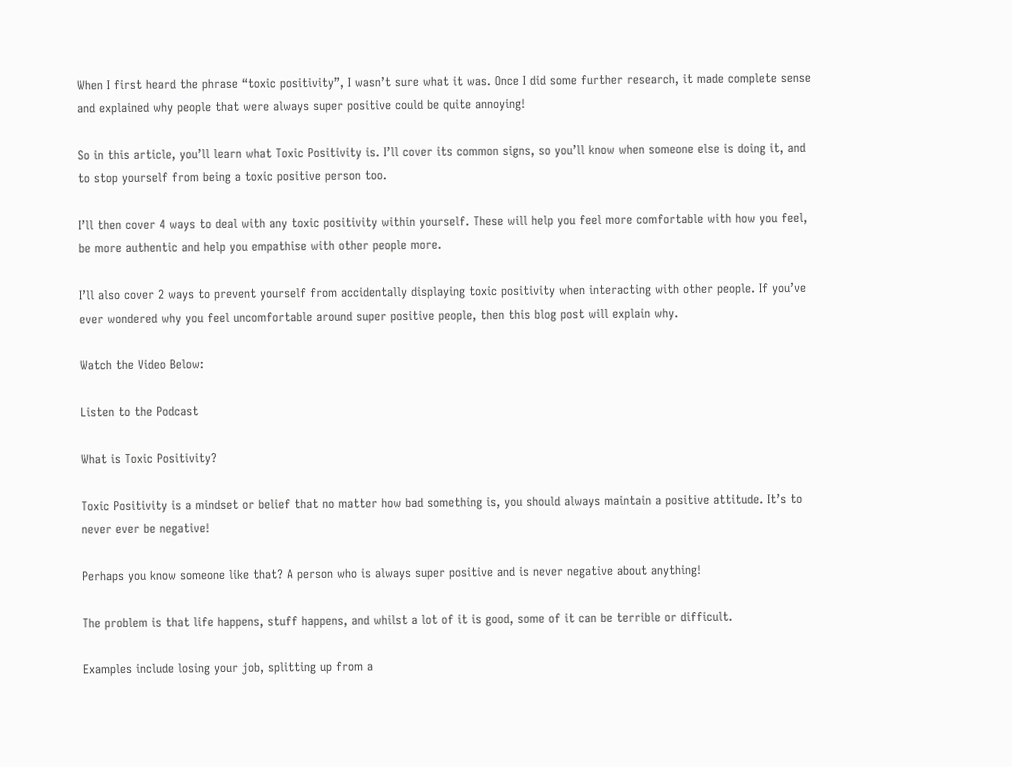When I first heard the phrase “toxic positivity”, I wasn’t sure what it was. Once I did some further research, it made complete sense and explained why people that were always super positive could be quite annoying!

So in this article, you’ll learn what Toxic Positivity is. I’ll cover its common signs, so you’ll know when someone else is doing it, and to stop yourself from being a toxic positive person too.

I’ll then cover 4 ways to deal with any toxic positivity within yourself. These will help you feel more comfortable with how you feel, be more authentic and help you empathise with other people more.

I’ll also cover 2 ways to prevent yourself from accidentally displaying toxic positivity when interacting with other people. If you’ve ever wondered why you feel uncomfortable around super positive people, then this blog post will explain why.

Watch the Video Below:

Listen to the Podcast

What is Toxic Positivity?

Toxic Positivity is a mindset or belief that no matter how bad something is, you should always maintain a positive attitude. It’s to never ever be negative!

Perhaps you know someone like that? A person who is always super positive and is never negative about anything!

The problem is that life happens, stuff happens, and whilst a lot of it is good, some of it can be terrible or difficult.

Examples include losing your job, splitting up from a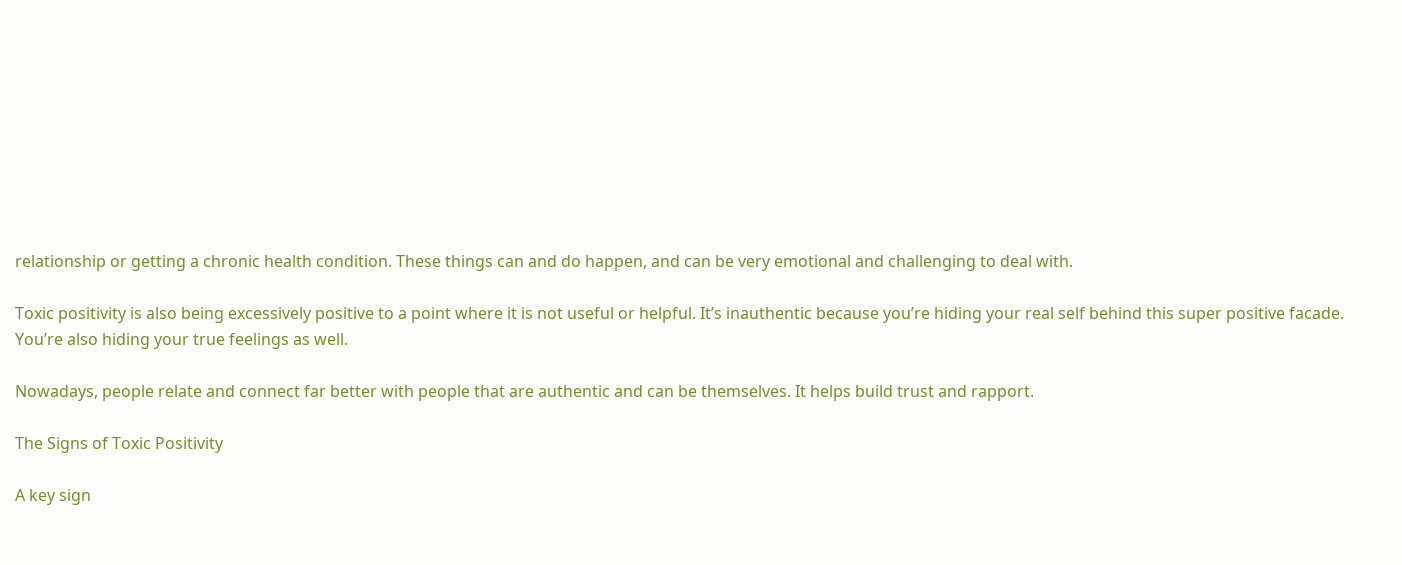relationship or getting a chronic health condition. These things can and do happen, and can be very emotional and challenging to deal with.

Toxic positivity is also being excessively positive to a point where it is not useful or helpful. It’s inauthentic because you’re hiding your real self behind this super positive facade. You’re also hiding your true feelings as well.

Nowadays, people relate and connect far better with people that are authentic and can be themselves. It helps build trust and rapport.

The Signs of Toxic Positivity

A key sign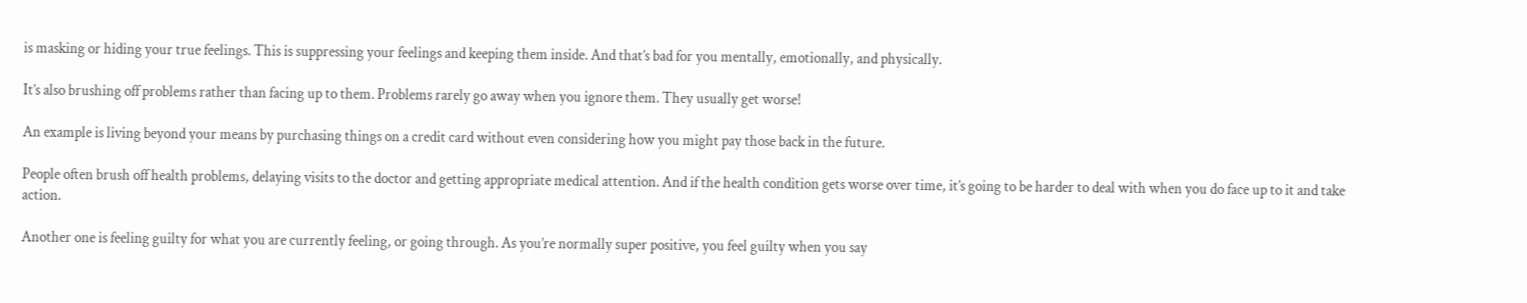is masking or hiding your true feelings. This is suppressing your feelings and keeping them inside. And that’s bad for you mentally, emotionally, and physically.

It’s also brushing off problems rather than facing up to them. Problems rarely go away when you ignore them. They usually get worse!

An example is living beyond your means by purchasing things on a credit card without even considering how you might pay those back in the future.

People often brush off health problems, delaying visits to the doctor and getting appropriate medical attention. And if the health condition gets worse over time, it’s going to be harder to deal with when you do face up to it and take action.

Another one is feeling guilty for what you are currently feeling, or going through. As you’re normally super positive, you feel guilty when you say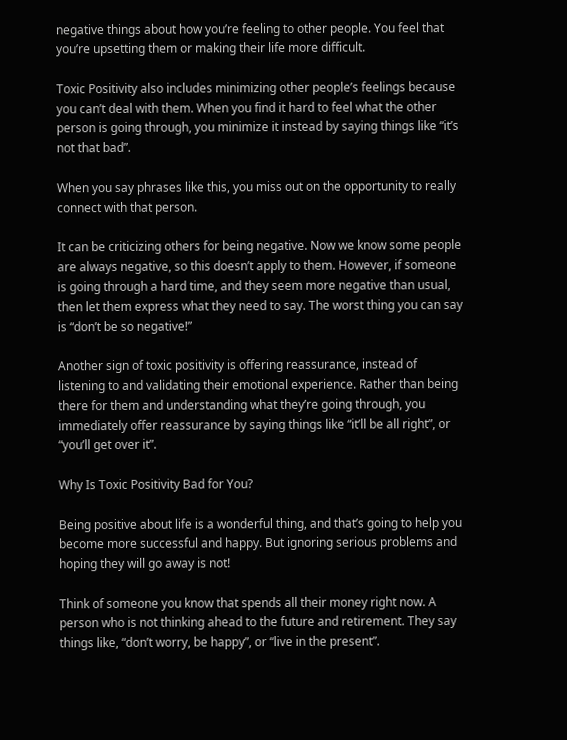negative things about how you’re feeling to other people. You feel that you’re upsetting them or making their life more difficult.

Toxic Positivity also includes minimizing other people’s feelings because you can’t deal with them. When you find it hard to feel what the other person is going through, you minimize it instead by saying things like “it’s not that bad”.

When you say phrases like this, you miss out on the opportunity to really connect with that person.

It can be criticizing others for being negative. Now we know some people are always negative, so this doesn’t apply to them. However, if someone is going through a hard time, and they seem more negative than usual, then let them express what they need to say. The worst thing you can say is “don’t be so negative!”

Another sign of toxic positivity is offering reassurance, instead of listening to and validating their emotional experience. Rather than being there for them and understanding what they’re going through, you immediately offer reassurance by saying things like “it’ll be all right”, or “you’ll get over it”.

Why Is Toxic Positivity Bad for You?

Being positive about life is a wonderful thing, and that’s going to help you become more successful and happy. But ignoring serious problems and hoping they will go away is not!

Think of someone you know that spends all their money right now. A person who is not thinking ahead to the future and retirement. They say things like, “don’t worry, be happy”, or “live in the present”.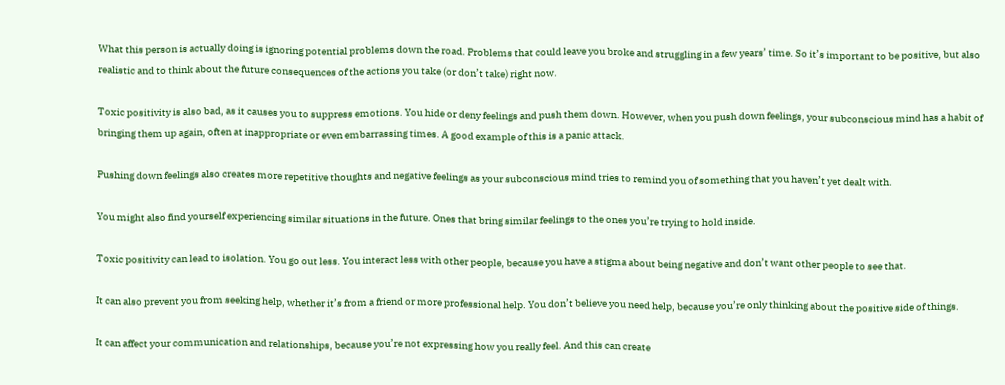What this person is actually doing is ignoring potential problems down the road. Problems that could leave you broke and struggling in a few years’ time. So it’s important to be positive, but also realistic and to think about the future consequences of the actions you take (or don’t take) right now.

Toxic positivity is also bad, as it causes you to suppress emotions. You hide or deny feelings and push them down. However, when you push down feelings, your subconscious mind has a habit of bringing them up again, often at inappropriate or even embarrassing times. A good example of this is a panic attack.

Pushing down feelings also creates more repetitive thoughts and negative feelings as your subconscious mind tries to remind you of something that you haven’t yet dealt with.

You might also find yourself experiencing similar situations in the future. Ones that bring similar feelings to the ones you’re trying to hold inside.

Toxic positivity can lead to isolation. You go out less. You interact less with other people, because you have a stigma about being negative and don’t want other people to see that.

It can also prevent you from seeking help, whether it’s from a friend or more professional help. You don’t believe you need help, because you’re only thinking about the positive side of things.

It can affect your communication and relationships, because you’re not expressing how you really feel. And this can create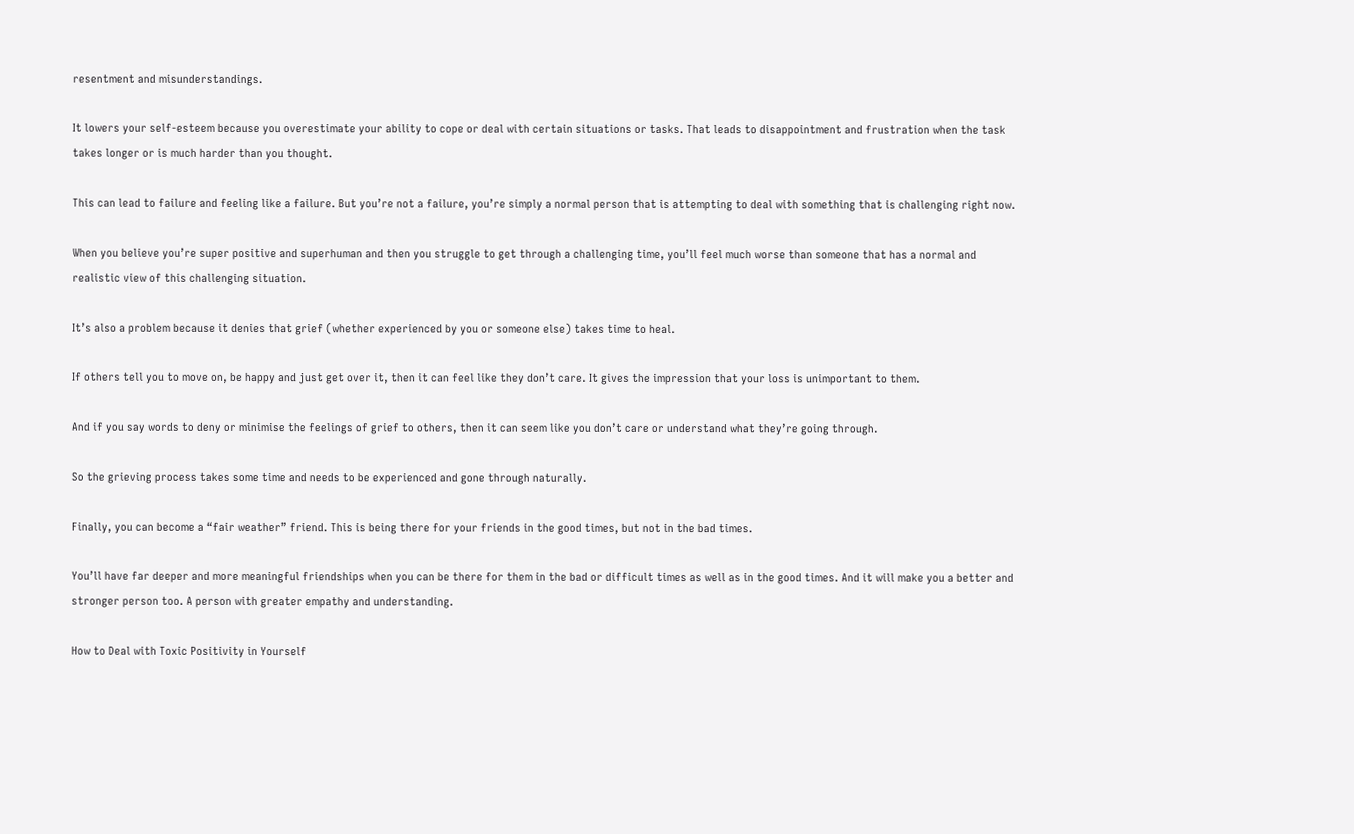resentment and misunderstandings.

It lowers your self-esteem because you overestimate your ability to cope or deal with certain situations or tasks. That leads to disappointment and frustration when the task takes longer or is much harder than you thought.

This can lead to failure and feeling like a failure. But you’re not a failure, you’re simply a normal person that is attempting to deal with something that is challenging right now.

When you believe you’re super positive and superhuman and then you struggle to get through a challenging time, you’ll feel much worse than someone that has a normal and realistic view of this challenging situation.

It’s also a problem because it denies that grief (whether experienced by you or someone else) takes time to heal.

If others tell you to move on, be happy and just get over it, then it can feel like they don’t care. It gives the impression that your loss is unimportant to them.

And if you say words to deny or minimise the feelings of grief to others, then it can seem like you don’t care or understand what they’re going through.

So the grieving process takes some time and needs to be experienced and gone through naturally.

Finally, you can become a “fair weather” friend. This is being there for your friends in the good times, but not in the bad times.

You’ll have far deeper and more meaningful friendships when you can be there for them in the bad or difficult times as well as in the good times. And it will make you a better and stronger person too. A person with greater empathy and understanding.

How to Deal with Toxic Positivity in Yourself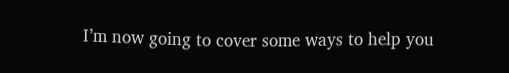I’m now going to cover some ways to help you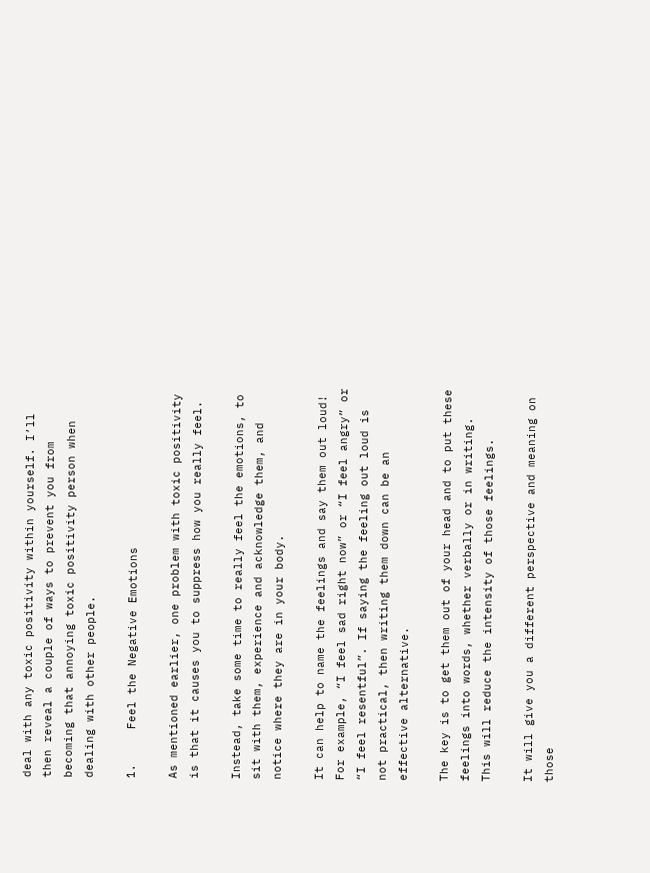deal with any toxic positivity within yourself. I’ll then reveal a couple of ways to prevent you from becoming that annoying toxic positivity person when dealing with other people.

1.     Feel the Negative Emotions

As mentioned earlier, one problem with toxic positivity is that it causes you to suppress how you really feel.

Instead, take some time to really feel the emotions, to sit with them, experience and acknowledge them, and notice where they are in your body.

It can help to name the feelings and say them out loud! For example, “I feel sad right now” or “I feel angry” or “I feel resentful”. If saying the feeling out loud is not practical, then writing them down can be an effective alternative.

The key is to get them out of your head and to put these feelings into words, whether verbally or in writing. This will reduce the intensity of those feelings.

It will give you a different perspective and meaning on those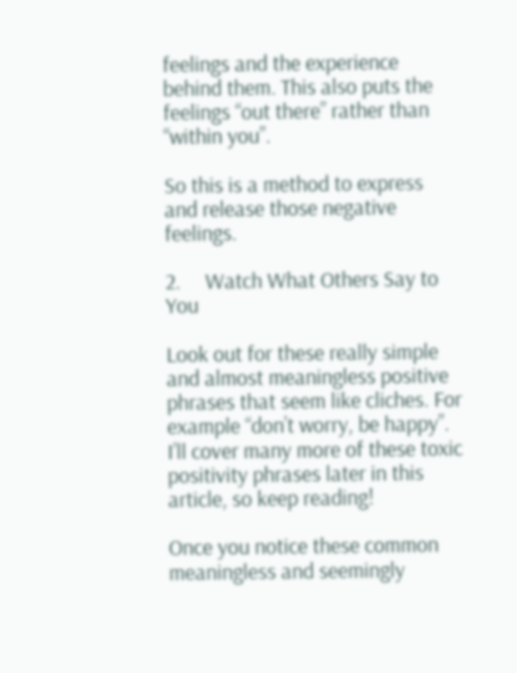feelings and the experience behind them. This also puts the feelings “out there” rather than “within you”.

So this is a method to express and release those negative feelings.

2.     Watch What Others Say to You

Look out for these really simple and almost meaningless positive phrases that seem like cliches. For example “don’t worry, be happy”. I’ll cover many more of these toxic positivity phrases later in this article, so keep reading!

Once you notice these common meaningless and seemingly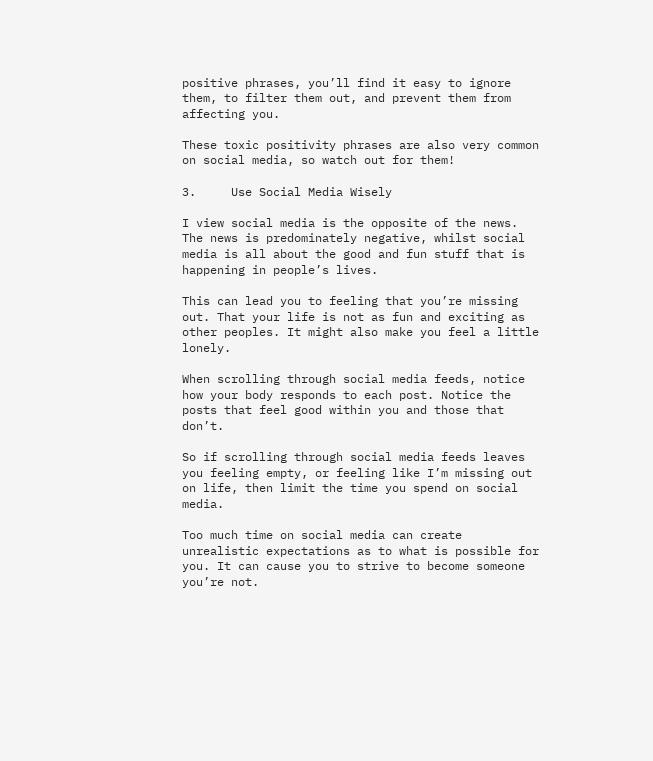positive phrases, you’ll find it easy to ignore them, to filter them out, and prevent them from affecting you.

These toxic positivity phrases are also very common on social media, so watch out for them!

3.     Use Social Media Wisely

I view social media is the opposite of the news. The news is predominately negative, whilst social media is all about the good and fun stuff that is happening in people’s lives.

This can lead you to feeling that you’re missing out. That your life is not as fun and exciting as other peoples. It might also make you feel a little lonely.

When scrolling through social media feeds, notice how your body responds to each post. Notice the posts that feel good within you and those that don’t.

So if scrolling through social media feeds leaves you feeling empty, or feeling like I’m missing out on life, then limit the time you spend on social media.

Too much time on social media can create unrealistic expectations as to what is possible for you. It can cause you to strive to become someone you’re not.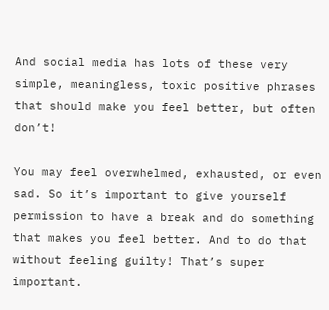And social media has lots of these very simple, meaningless, toxic positive phrases that should make you feel better, but often don’t!

You may feel overwhelmed, exhausted, or even sad. So it’s important to give yourself permission to have a break and do something that makes you feel better. And to do that without feeling guilty! That’s super important.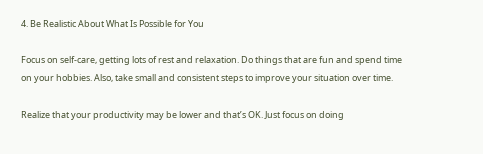4. Be Realistic About What Is Possible for You

Focus on self-care, getting lots of rest and relaxation. Do things that are fun and spend time on your hobbies. Also, take small and consistent steps to improve your situation over time.

Realize that your productivity may be lower and that’s OK. Just focus on doing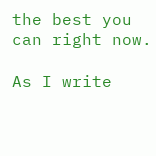the best you can right now.

As I write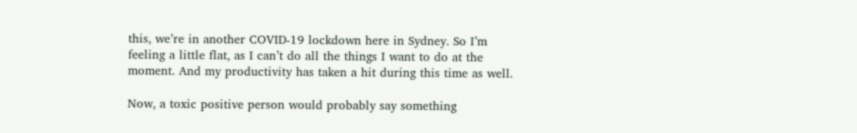this, we’re in another COVID-19 lockdown here in Sydney. So I’m feeling a little flat, as I can’t do all the things I want to do at the moment. And my productivity has taken a hit during this time as well.

Now, a toxic positive person would probably say something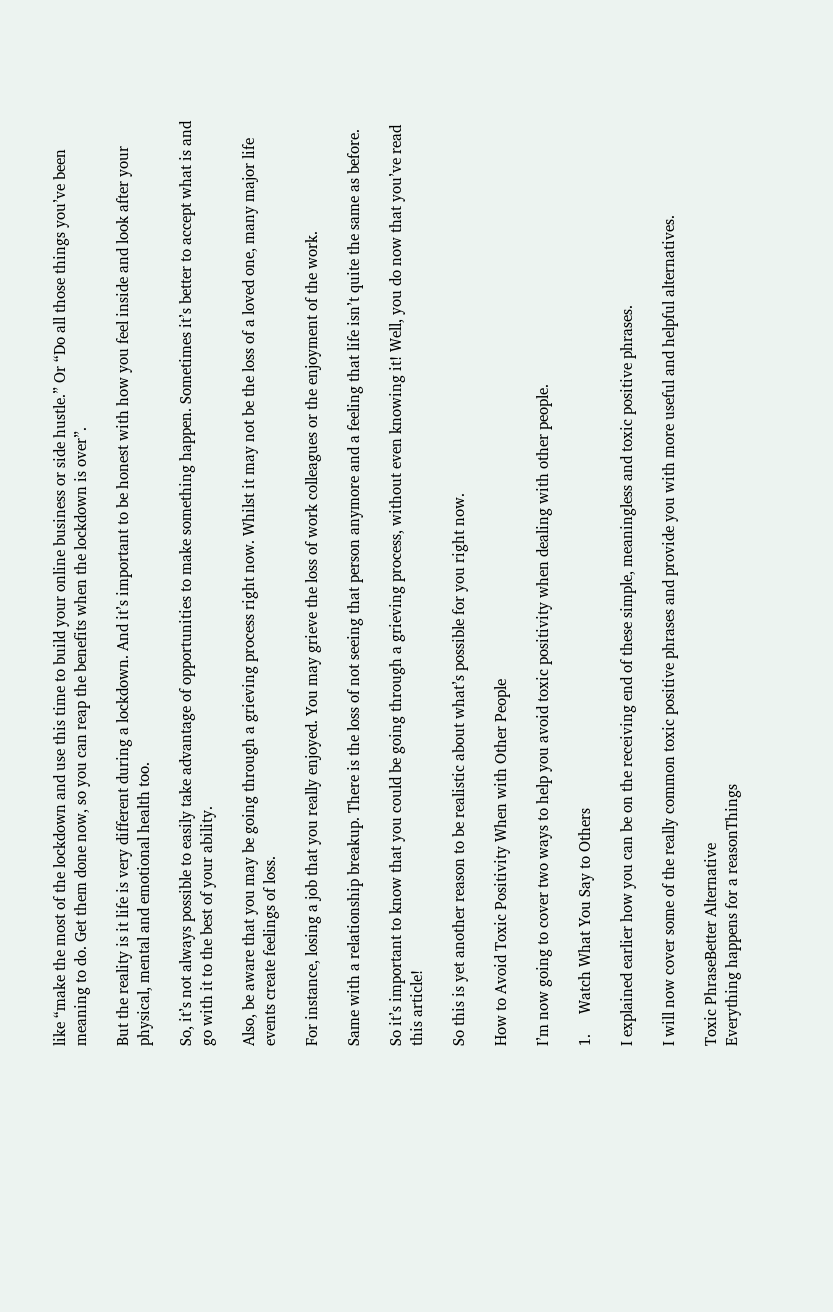like “make the most of the lockdown and use this time to build your online business or side hustle.” Or “Do all those things you’ve been meaning to do. Get them done now, so you can reap the benefits when the lockdown is over”.

But the reality is it life is very different during a lockdown. And it’s important to be honest with how you feel inside and look after your physical, mental and emotional health too.

So, it’s not always possible to easily take advantage of opportunities to make something happen. Sometimes it’s better to accept what is and go with it to the best of your ability.

Also, be aware that you may be going through a grieving process right now. Whilst it may not be the loss of a loved one, many major life events create feelings of loss.

For instance, losing a job that you really enjoyed. You may grieve the loss of work colleagues or the enjoyment of the work.

Same with a relationship breakup. There is the loss of not seeing that person anymore and a feeling that life isn’t quite the same as before.

So it’s important to know that you could be going through a grieving process, without even knowing it! Well, you do now that you’ve read this article!

So this is yet another reason to be realistic about what’s possible for you right now.

How to Avoid Toxic Positivity When with Other People

I’m now going to cover two ways to help you avoid toxic positivity when dealing with other people.

1.     Watch What You Say to Others

I explained earlier how you can be on the receiving end of these simple, meaningless and toxic positive phrases.

I will now cover some of the really common toxic positive phrases and provide you with more useful and helpful alternatives.

Toxic PhraseBetter Alternative
Everything happens for a reasonThings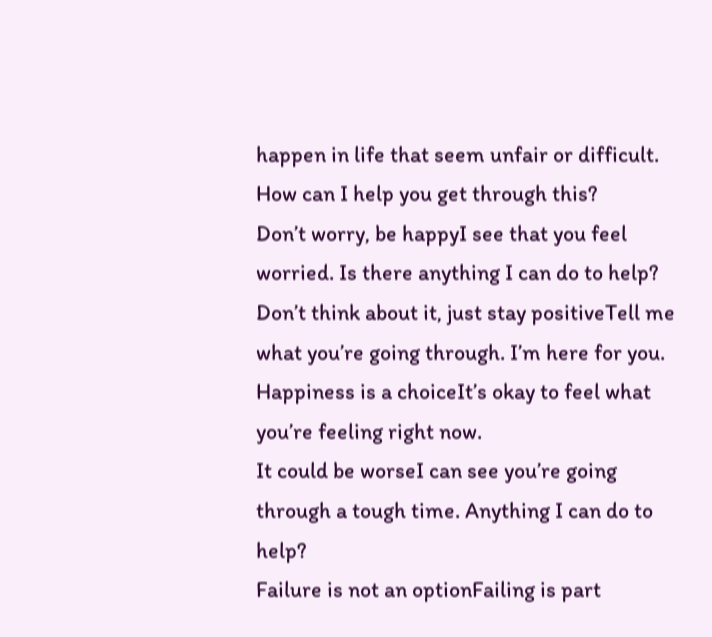happen in life that seem unfair or difficult. How can I help you get through this?
Don’t worry, be happyI see that you feel worried. Is there anything I can do to help?
Don’t think about it, just stay positiveTell me what you’re going through. I’m here for you.
Happiness is a choiceIt’s okay to feel what you’re feeling right now.
It could be worseI can see you’re going through a tough time. Anything I can do to help?
Failure is not an optionFailing is part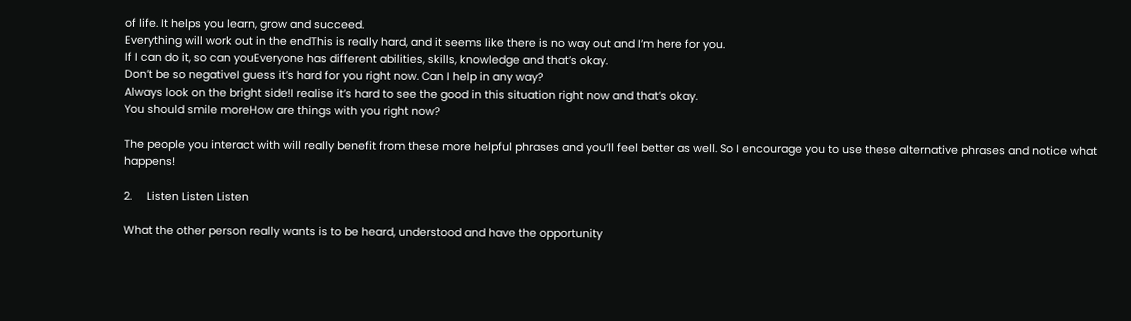of life. It helps you learn, grow and succeed.
Everything will work out in the endThis is really hard, and it seems like there is no way out and I’m here for you.
If I can do it, so can youEveryone has different abilities, skills, knowledge and that’s okay.
Don’t be so negativeI guess it’s hard for you right now. Can I help in any way?
Always look on the bright side!I realise it’s hard to see the good in this situation right now and that’s okay.
You should smile moreHow are things with you right now?

The people you interact with will really benefit from these more helpful phrases and you’ll feel better as well. So I encourage you to use these alternative phrases and notice what happens!

2.     Listen Listen Listen

What the other person really wants is to be heard, understood and have the opportunity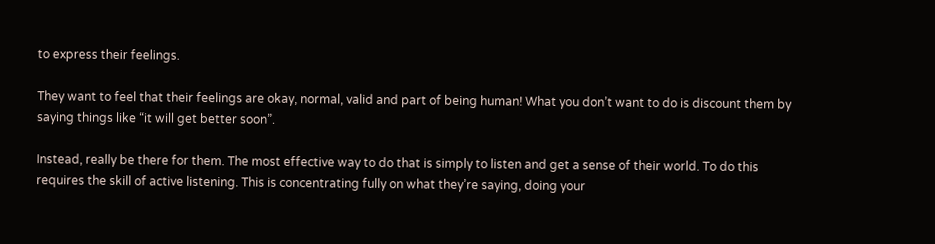to express their feelings.

They want to feel that their feelings are okay, normal, valid and part of being human! What you don’t want to do is discount them by saying things like “it will get better soon”.

Instead, really be there for them. The most effective way to do that is simply to listen and get a sense of their world. To do this requires the skill of active listening. This is concentrating fully on what they’re saying, doing your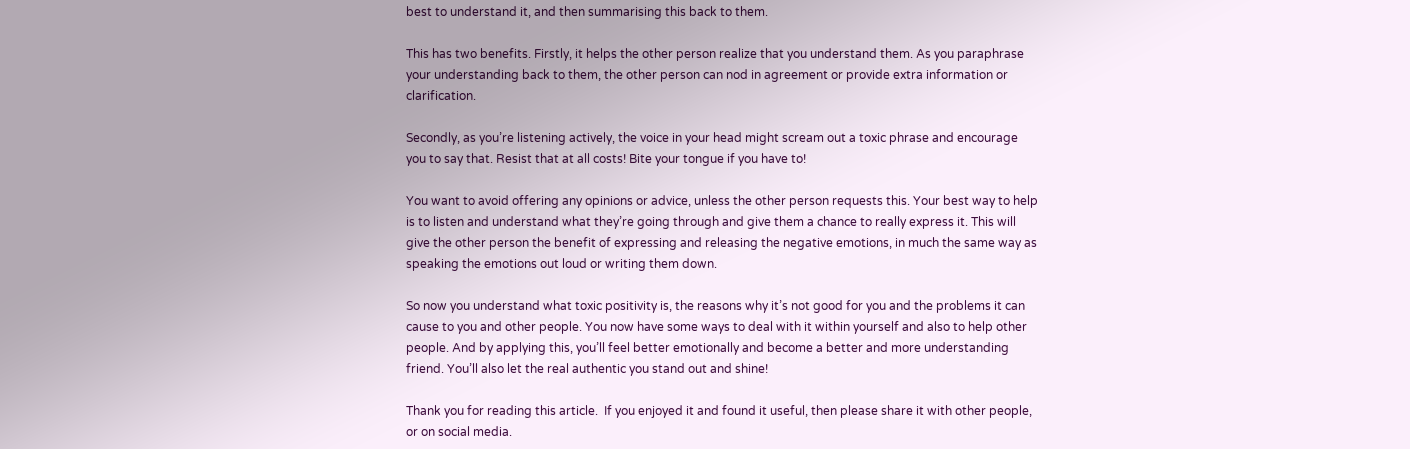best to understand it, and then summarising this back to them.

This has two benefits. Firstly, it helps the other person realize that you understand them. As you paraphrase your understanding back to them, the other person can nod in agreement or provide extra information or clarification.

Secondly, as you’re listening actively, the voice in your head might scream out a toxic phrase and encourage you to say that. Resist that at all costs! Bite your tongue if you have to!

You want to avoid offering any opinions or advice, unless the other person requests this. Your best way to help is to listen and understand what they’re going through and give them a chance to really express it. This will give the other person the benefit of expressing and releasing the negative emotions, in much the same way as speaking the emotions out loud or writing them down.

So now you understand what toxic positivity is, the reasons why it’s not good for you and the problems it can cause to you and other people. You now have some ways to deal with it within yourself and also to help other people. And by applying this, you’ll feel better emotionally and become a better and more understanding friend. You’ll also let the real authentic you stand out and shine!

Thank you for reading this article.  If you enjoyed it and found it useful, then please share it with other people, or on social media.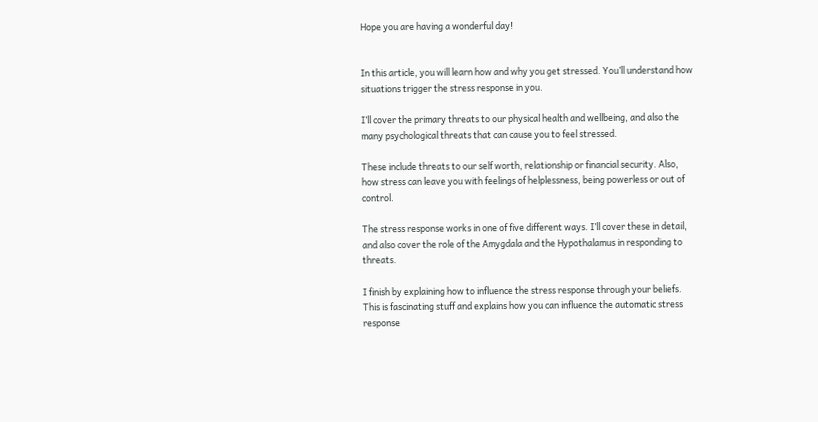Hope you are having a wonderful day!


In this article, you will learn how and why you get stressed. You’ll understand how situations trigger the stress response in you.

I’ll cover the primary threats to our physical health and wellbeing, and also the many psychological threats that can cause you to feel stressed.

These include threats to our self worth, relationship or financial security. Also, how stress can leave you with feelings of helplessness, being powerless or out of control.

The stress response works in one of five different ways. I’ll cover these in detail, and also cover the role of the Amygdala and the Hypothalamus in responding to threats.

I finish by explaining how to influence the stress response through your beliefs. This is fascinating stuff and explains how you can influence the automatic stress response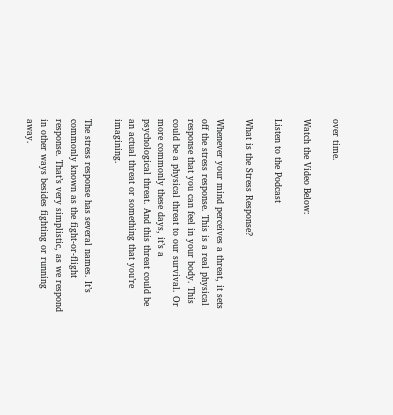over time.

Watch the Video Below:

Listen to the Podcast

What is the Stress Response?

Whenever your mind perceives a threat, it sets off the stress response. This is a real physical response that you can feel in your body. This could be a physical threat to our survival. Or more commonly these days, it’s a psychological threat. And this threat could be an actual threat or something that you’re imagining.

The stress response has several names. It’s commonly known as the fight-or-flight response. That’s very simplistic, as we respond in other ways besides fighting or running away.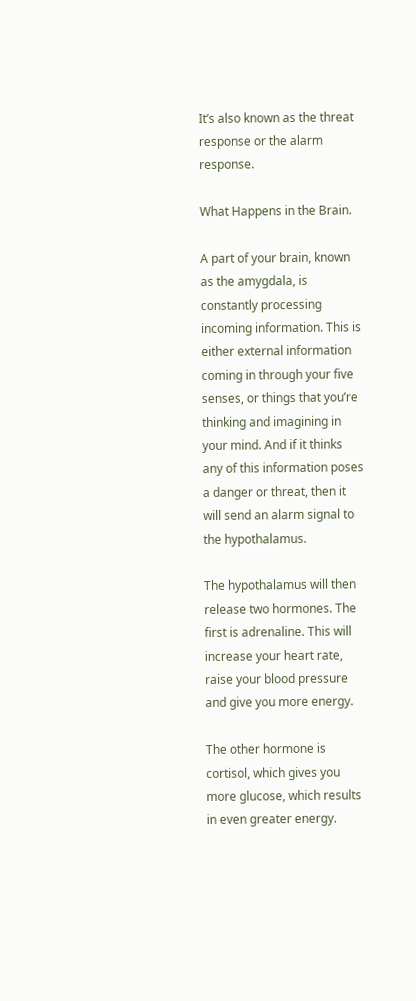It’s also known as the threat response or the alarm response.

What Happens in the Brain.

A part of your brain, known as the amygdala, is constantly processing incoming information. This is either external information coming in through your five senses, or things that you’re thinking and imagining in your mind. And if it thinks any of this information poses a danger or threat, then it will send an alarm signal to the hypothalamus.

The hypothalamus will then release two hormones. The first is adrenaline. This will increase your heart rate, raise your blood pressure and give you more energy.

The other hormone is cortisol, which gives you more glucose, which results in even greater energy.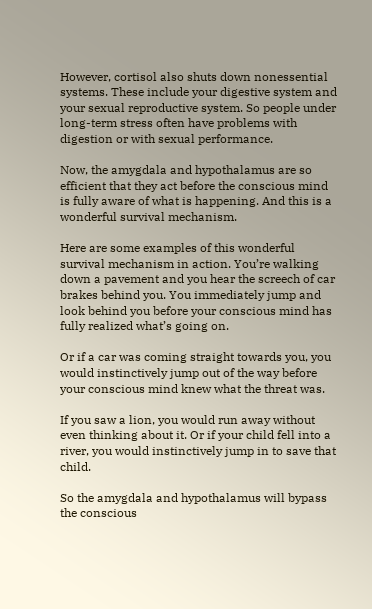However, cortisol also shuts down nonessential systems. These include your digestive system and your sexual reproductive system. So people under long-term stress often have problems with digestion or with sexual performance.

Now, the amygdala and hypothalamus are so efficient that they act before the conscious mind is fully aware of what is happening. And this is a wonderful survival mechanism.

Here are some examples of this wonderful survival mechanism in action. You’re walking down a pavement and you hear the screech of car brakes behind you. You immediately jump and look behind you before your conscious mind has fully realized what’s going on.

Or if a car was coming straight towards you, you would instinctively jump out of the way before your conscious mind knew what the threat was.

If you saw a lion, you would run away without even thinking about it. Or if your child fell into a river, you would instinctively jump in to save that child.

So the amygdala and hypothalamus will bypass the conscious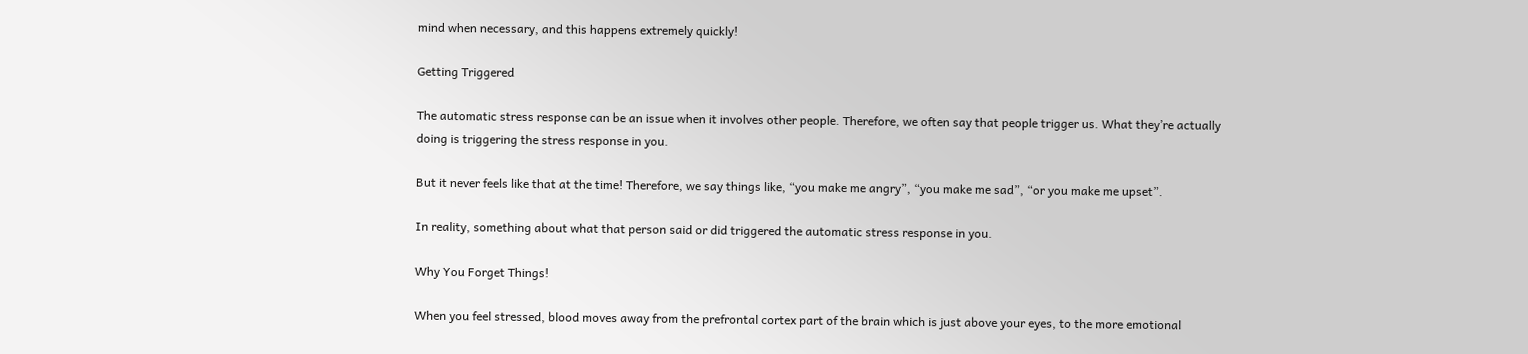mind when necessary, and this happens extremely quickly!

Getting Triggered

The automatic stress response can be an issue when it involves other people. Therefore, we often say that people trigger us. What they’re actually doing is triggering the stress response in you.

But it never feels like that at the time! Therefore, we say things like, “you make me angry”, “you make me sad”, “or you make me upset”.

In reality, something about what that person said or did triggered the automatic stress response in you.

Why You Forget Things!

When you feel stressed, blood moves away from the prefrontal cortex part of the brain which is just above your eyes, to the more emotional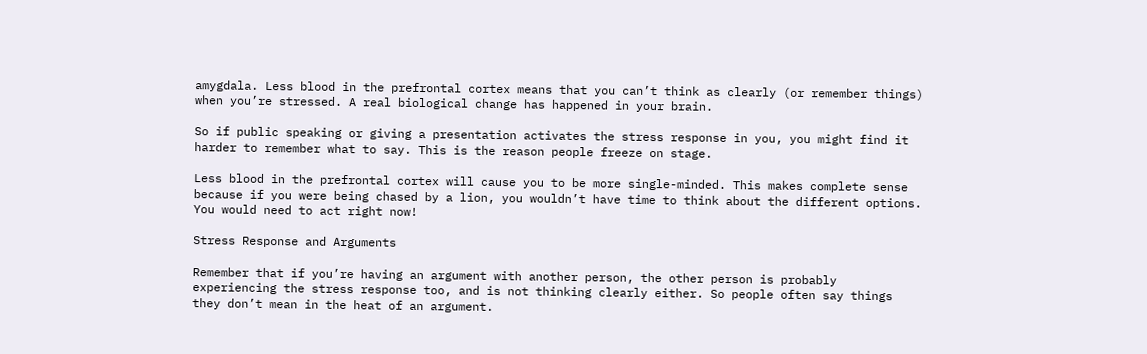amygdala. Less blood in the prefrontal cortex means that you can’t think as clearly (or remember things) when you’re stressed. A real biological change has happened in your brain.

So if public speaking or giving a presentation activates the stress response in you, you might find it harder to remember what to say. This is the reason people freeze on stage.

Less blood in the prefrontal cortex will cause you to be more single-minded. This makes complete sense because if you were being chased by a lion, you wouldn’t have time to think about the different options. You would need to act right now!

Stress Response and Arguments

Remember that if you’re having an argument with another person, the other person is probably experiencing the stress response too, and is not thinking clearly either. So people often say things they don’t mean in the heat of an argument.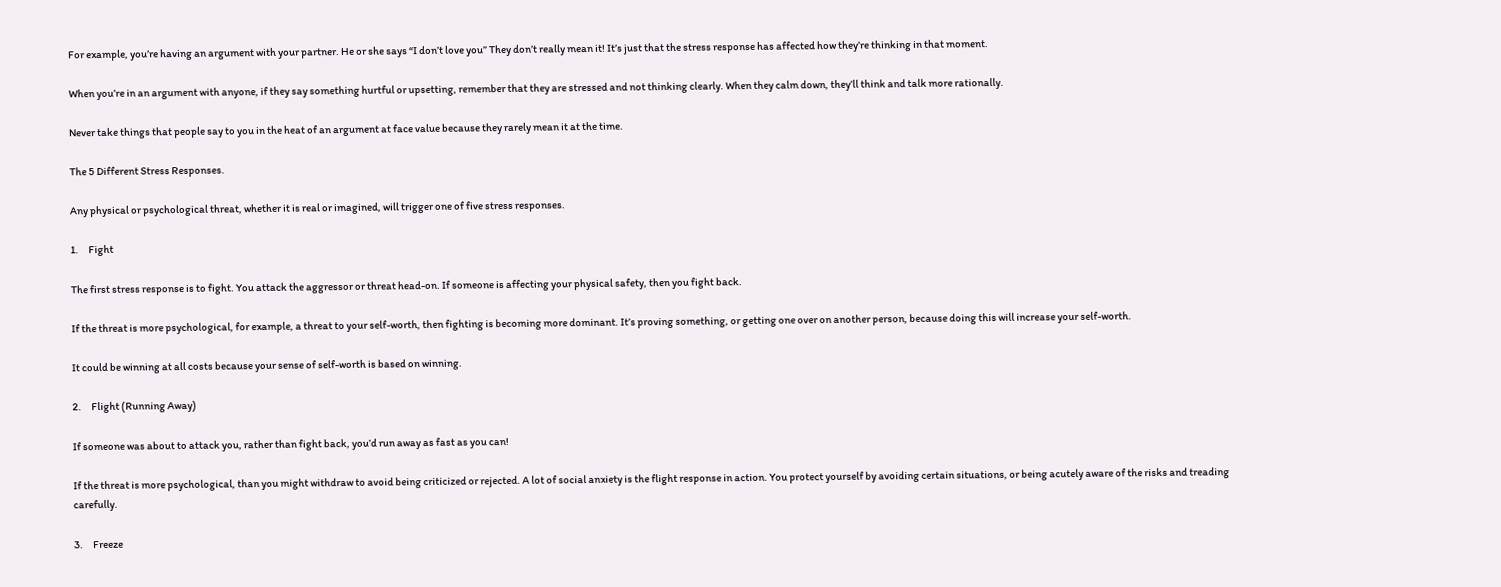For example, you’re having an argument with your partner. He or she says “I don’t love you” They don’t really mean it! It’s just that the stress response has affected how they’re thinking in that moment.

When you’re in an argument with anyone, if they say something hurtful or upsetting, remember that they are stressed and not thinking clearly. When they calm down, they’ll think and talk more rationally.

Never take things that people say to you in the heat of an argument at face value because they rarely mean it at the time.

The 5 Different Stress Responses.

Any physical or psychological threat, whether it is real or imagined, will trigger one of five stress responses.

1.     Fight

The first stress response is to fight. You attack the aggressor or threat head-on. If someone is affecting your physical safety, then you fight back.

If the threat is more psychological, for example, a threat to your self-worth, then fighting is becoming more dominant. It’s proving something, or getting one over on another person, because doing this will increase your self-worth.

It could be winning at all costs because your sense of self-worth is based on winning.

2.     Flight (Running Away)

If someone was about to attack you, rather than fight back, you’d run away as fast as you can!

If the threat is more psychological, than you might withdraw to avoid being criticized or rejected. A lot of social anxiety is the flight response in action. You protect yourself by avoiding certain situations, or being acutely aware of the risks and treading carefully.

3.     Freeze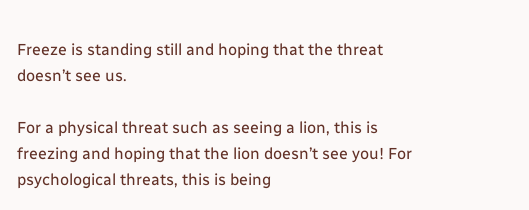Freeze is standing still and hoping that the threat doesn’t see us.

For a physical threat such as seeing a lion, this is freezing and hoping that the lion doesn’t see you! For psychological threats, this is being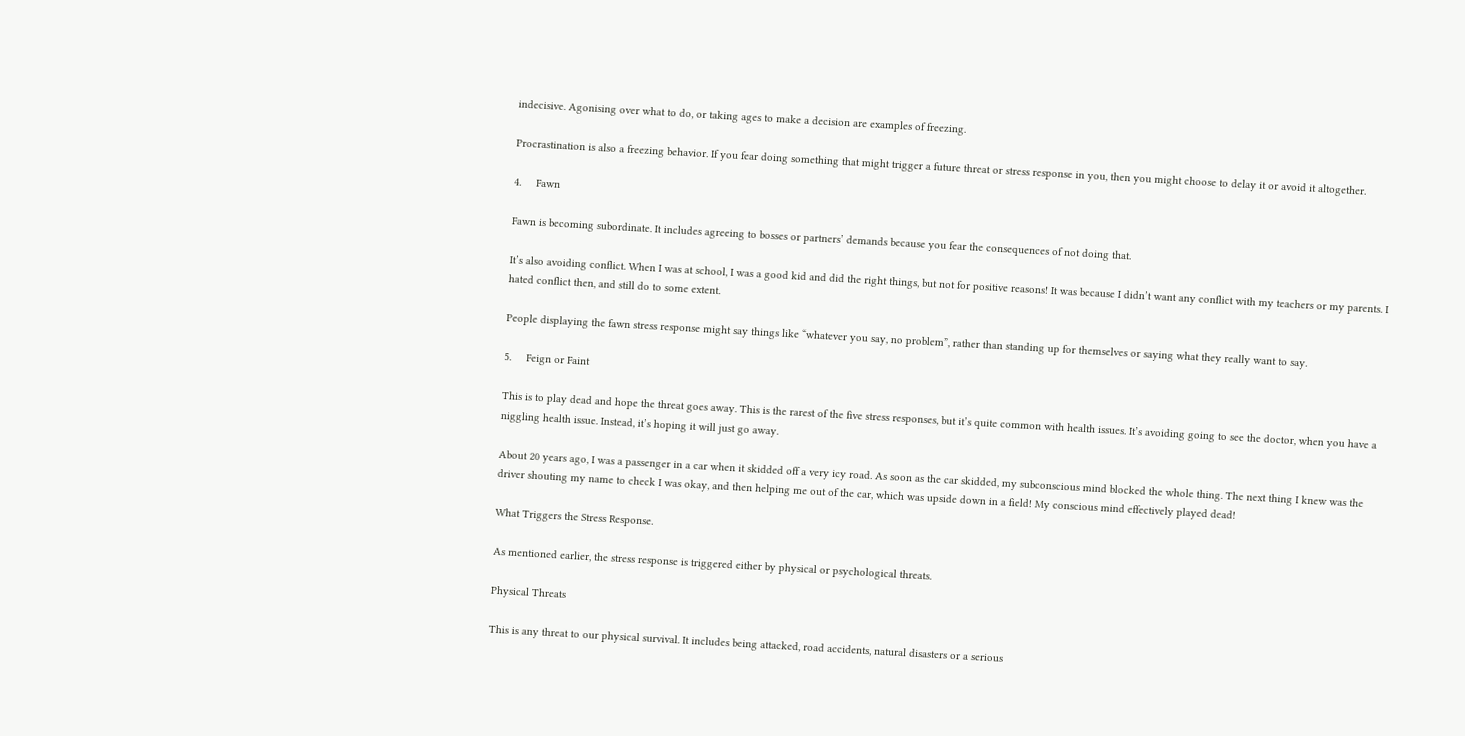indecisive. Agonising over what to do, or taking ages to make a decision are examples of freezing.

Procrastination is also a freezing behavior. If you fear doing something that might trigger a future threat or stress response in you, then you might choose to delay it or avoid it altogether.

4.     Fawn

Fawn is becoming subordinate. It includes agreeing to bosses or partners’ demands because you fear the consequences of not doing that.

It’s also avoiding conflict. When I was at school, I was a good kid and did the right things, but not for positive reasons! It was because I didn’t want any conflict with my teachers or my parents. I hated conflict then, and still do to some extent.

People displaying the fawn stress response might say things like “whatever you say, no problem”, rather than standing up for themselves or saying what they really want to say.

5.     Feign or Faint

This is to play dead and hope the threat goes away. This is the rarest of the five stress responses, but it’s quite common with health issues. It’s avoiding going to see the doctor, when you have a niggling health issue. Instead, it’s hoping it will just go away.

About 20 years ago, I was a passenger in a car when it skidded off a very icy road. As soon as the car skidded, my subconscious mind blocked the whole thing. The next thing I knew was the driver shouting my name to check I was okay, and then helping me out of the car, which was upside down in a field! My conscious mind effectively played dead!

What Triggers the Stress Response.

As mentioned earlier, the stress response is triggered either by physical or psychological threats.

Physical Threats

This is any threat to our physical survival. It includes being attacked, road accidents, natural disasters or a serious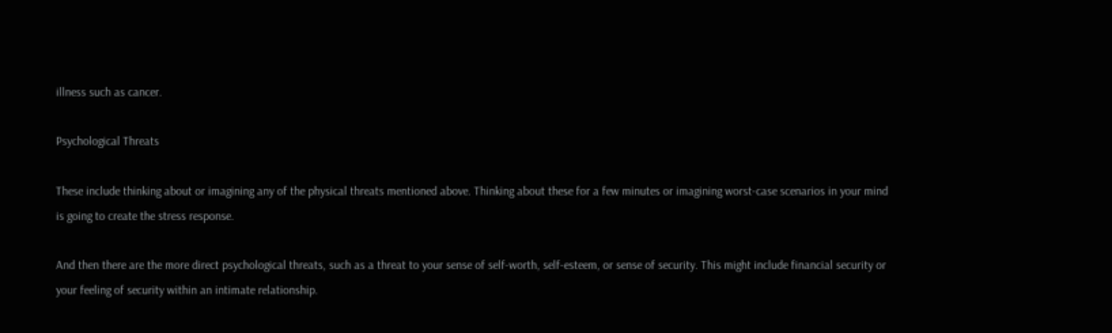illness such as cancer.

Psychological Threats

These include thinking about or imagining any of the physical threats mentioned above. Thinking about these for a few minutes or imagining worst-case scenarios in your mind is going to create the stress response.

And then there are the more direct psychological threats, such as a threat to your sense of self-worth, self-esteem, or sense of security. This might include financial security or your feeling of security within an intimate relationship.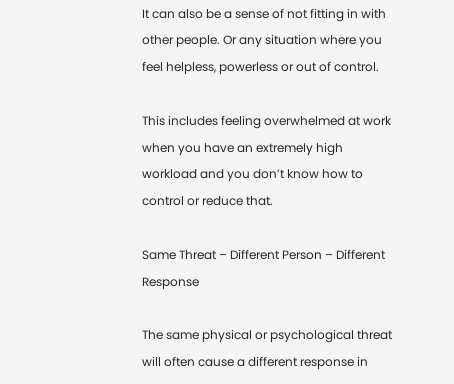It can also be a sense of not fitting in with other people. Or any situation where you feel helpless, powerless or out of control.

This includes feeling overwhelmed at work when you have an extremely high workload and you don’t know how to control or reduce that.

Same Threat – Different Person – Different Response

The same physical or psychological threat will often cause a different response in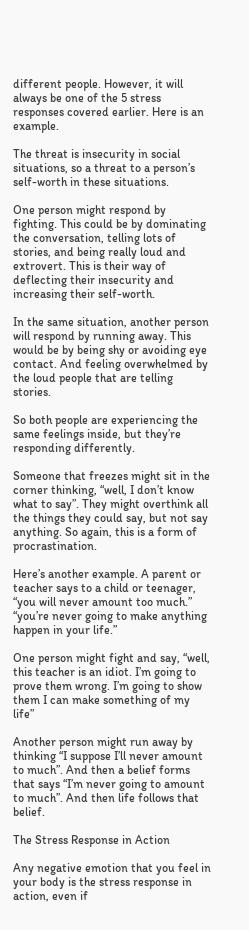different people. However, it will always be one of the 5 stress responses covered earlier. Here is an example.

The threat is insecurity in social situations, so a threat to a person’s self-worth in these situations.

One person might respond by fighting. This could be by dominating the conversation, telling lots of stories, and being really loud and extrovert. This is their way of deflecting their insecurity and increasing their self-worth.

In the same situation, another person will respond by running away. This would be by being shy or avoiding eye contact. And feeling overwhelmed by the loud people that are telling stories.

So both people are experiencing the same feelings inside, but they’re responding differently.

Someone that freezes might sit in the corner thinking, “well, I don’t know what to say”. They might overthink all the things they could say, but not say anything. So again, this is a form of procrastination.

Here’s another example. A parent or teacher says to a child or teenager, “you will never amount too much.” “you’re never going to make anything happen in your life.”

One person might fight and say, “well, this teacher is an idiot. I’m going to prove them wrong. I’m going to show them I can make something of my life”

Another person might run away by thinking “I suppose I’ll never amount to much”. And then a belief forms that says “I’m never going to amount to much”. And then life follows that belief.

The Stress Response in Action

Any negative emotion that you feel in your body is the stress response in action, even if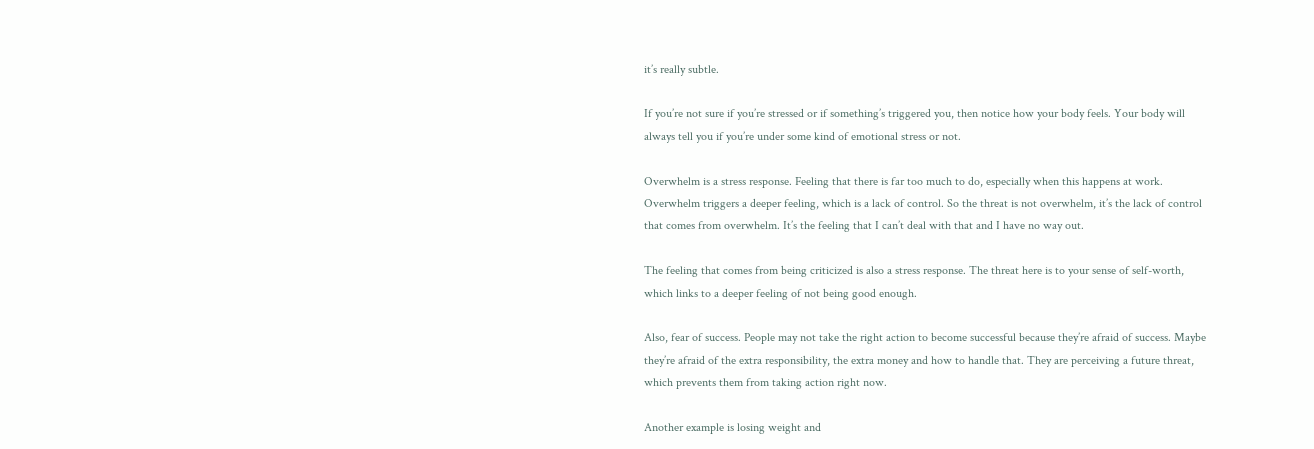it’s really subtle.

If you’re not sure if you’re stressed or if something’s triggered you, then notice how your body feels. Your body will always tell you if you’re under some kind of emotional stress or not.

Overwhelm is a stress response. Feeling that there is far too much to do, especially when this happens at work. Overwhelm triggers a deeper feeling, which is a lack of control. So the threat is not overwhelm, it’s the lack of control that comes from overwhelm. It’s the feeling that I can’t deal with that and I have no way out.

The feeling that comes from being criticized is also a stress response. The threat here is to your sense of self-worth, which links to a deeper feeling of not being good enough.

Also, fear of success. People may not take the right action to become successful because they’re afraid of success. Maybe they’re afraid of the extra responsibility, the extra money and how to handle that. They are perceiving a future threat, which prevents them from taking action right now.

Another example is losing weight and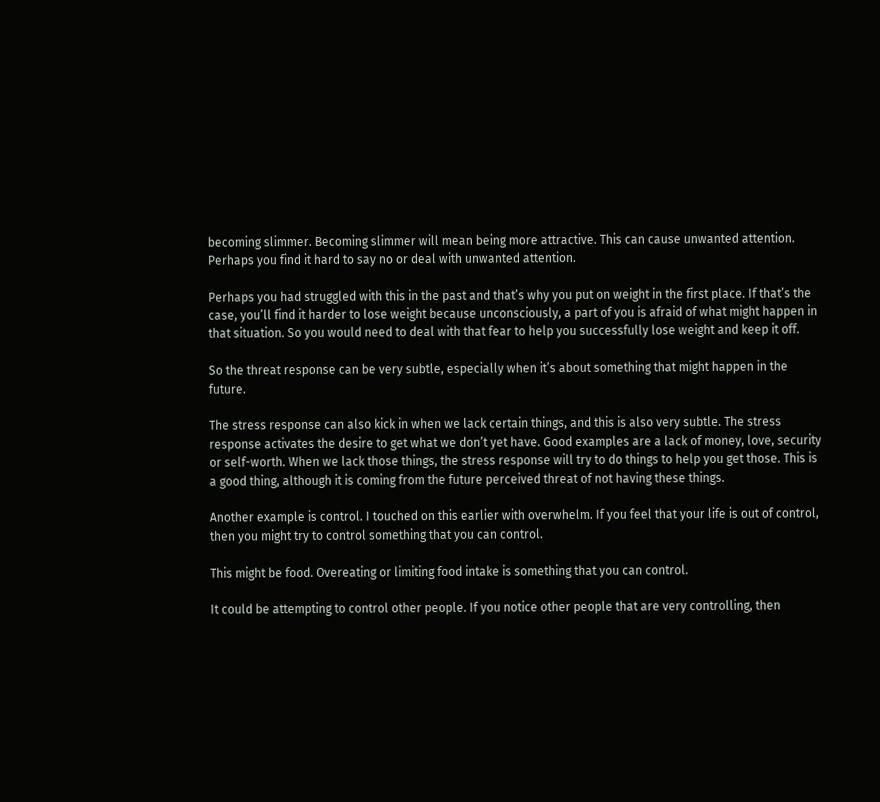becoming slimmer. Becoming slimmer will mean being more attractive. This can cause unwanted attention. Perhaps you find it hard to say no or deal with unwanted attention.

Perhaps you had struggled with this in the past and that’s why you put on weight in the first place. If that’s the case, you’ll find it harder to lose weight because unconsciously, a part of you is afraid of what might happen in that situation. So you would need to deal with that fear to help you successfully lose weight and keep it off.

So the threat response can be very subtle, especially when it’s about something that might happen in the future.

The stress response can also kick in when we lack certain things, and this is also very subtle. The stress response activates the desire to get what we don’t yet have. Good examples are a lack of money, love, security or self-worth. When we lack those things, the stress response will try to do things to help you get those. This is a good thing, although it is coming from the future perceived threat of not having these things.

Another example is control. I touched on this earlier with overwhelm. If you feel that your life is out of control, then you might try to control something that you can control.

This might be food. Overeating or limiting food intake is something that you can control.

It could be attempting to control other people. If you notice other people that are very controlling, then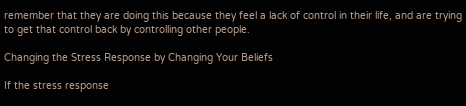remember that they are doing this because they feel a lack of control in their life, and are trying to get that control back by controlling other people.

Changing the Stress Response by Changing Your Beliefs

If the stress response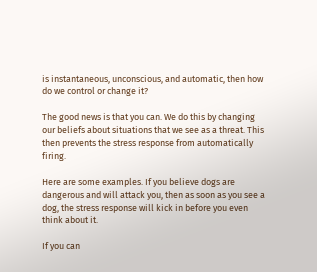is instantaneous, unconscious, and automatic, then how do we control or change it?

The good news is that you can. We do this by changing our beliefs about situations that we see as a threat. This then prevents the stress response from automatically firing.

Here are some examples. If you believe dogs are dangerous and will attack you, then as soon as you see a dog, the stress response will kick in before you even think about it.

If you can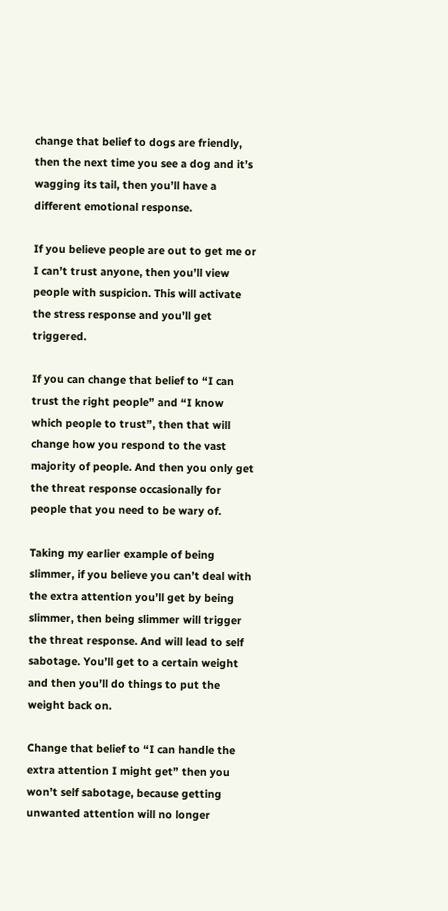change that belief to dogs are friendly, then the next time you see a dog and it’s wagging its tail, then you’ll have a different emotional response.

If you believe people are out to get me or I can’t trust anyone, then you’ll view people with suspicion. This will activate the stress response and you’ll get triggered.

If you can change that belief to “I can trust the right people” and “I know which people to trust”, then that will change how you respond to the vast majority of people. And then you only get the threat response occasionally for people that you need to be wary of.

Taking my earlier example of being slimmer, if you believe you can’t deal with the extra attention you’ll get by being slimmer, then being slimmer will trigger the threat response. And will lead to self sabotage. You’ll get to a certain weight and then you’ll do things to put the weight back on.

Change that belief to “I can handle the extra attention I might get” then you won’t self sabotage, because getting unwanted attention will no longer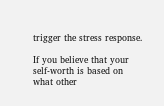trigger the stress response.

If you believe that your self-worth is based on what other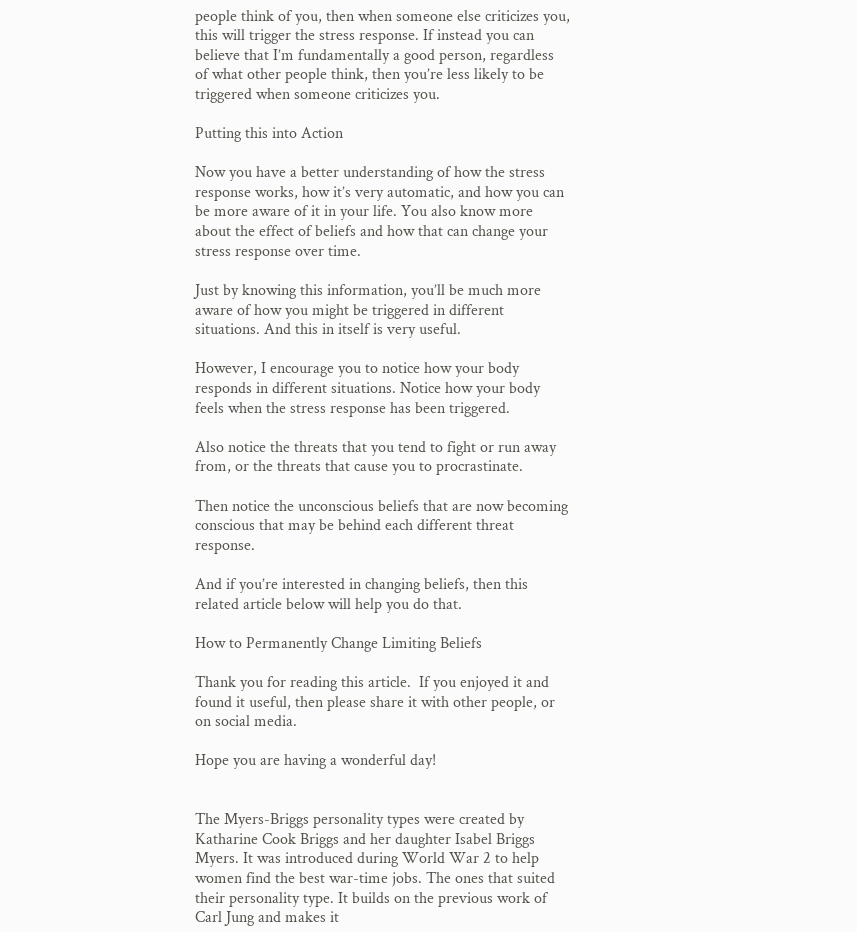people think of you, then when someone else criticizes you, this will trigger the stress response. If instead you can believe that I’m fundamentally a good person, regardless of what other people think, then you’re less likely to be triggered when someone criticizes you.

Putting this into Action

Now you have a better understanding of how the stress response works, how it’s very automatic, and how you can be more aware of it in your life. You also know more about the effect of beliefs and how that can change your stress response over time.

Just by knowing this information, you’ll be much more aware of how you might be triggered in different situations. And this in itself is very useful.

However, I encourage you to notice how your body responds in different situations. Notice how your body feels when the stress response has been triggered.

Also notice the threats that you tend to fight or run away from, or the threats that cause you to procrastinate.

Then notice the unconscious beliefs that are now becoming conscious that may be behind each different threat response.

And if you’re interested in changing beliefs, then this related article below will help you do that.

How to Permanently Change Limiting Beliefs

Thank you for reading this article.  If you enjoyed it and found it useful, then please share it with other people, or on social media.

Hope you are having a wonderful day!


The Myers-Briggs personality types were created by Katharine Cook Briggs and her daughter Isabel Briggs Myers. It was introduced during World War 2 to help women find the best war-time jobs. The ones that suited their personality type. It builds on the previous work of Carl Jung and makes it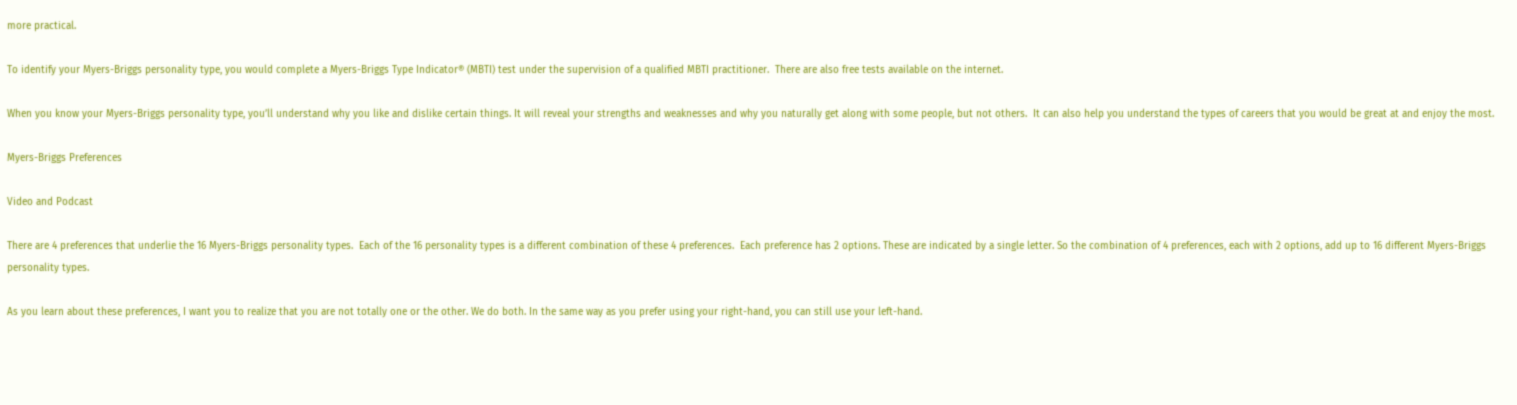more practical.

To identify your Myers-Briggs personality type, you would complete a Myers-Briggs Type Indicator® (MBTI) test under the supervision of a qualified MBTI practitioner.  There are also free tests available on the internet.

When you know your Myers-Briggs personality type, you’ll understand why you like and dislike certain things. It will reveal your strengths and weaknesses and why you naturally get along with some people, but not others.  It can also help you understand the types of careers that you would be great at and enjoy the most.

Myers-Briggs Preferences

Video and Podcast

There are 4 preferences that underlie the 16 Myers-Briggs personality types.  Each of the 16 personality types is a different combination of these 4 preferences.  Each preference has 2 options. These are indicated by a single letter. So the combination of 4 preferences, each with 2 options, add up to 16 different Myers-Briggs personality types.

As you learn about these preferences, I want you to realize that you are not totally one or the other. We do both. In the same way as you prefer using your right-hand, you can still use your left-hand.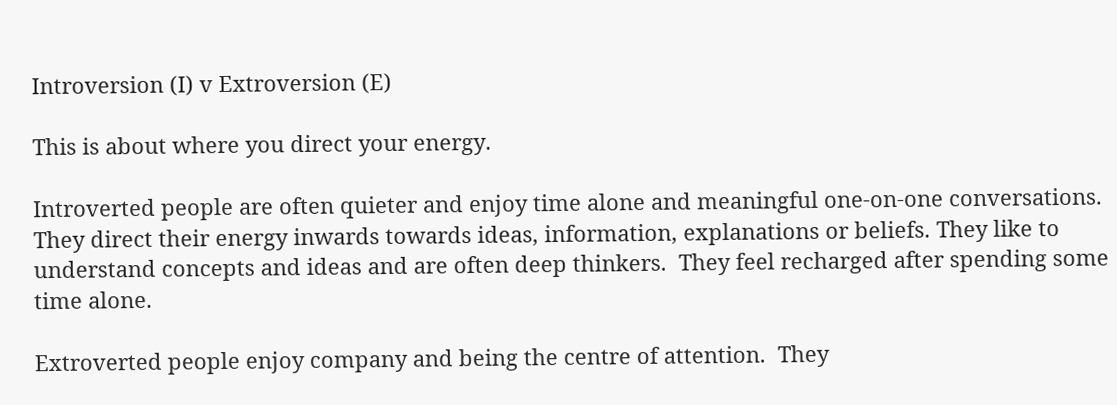Introversion (I) v Extroversion (E)

This is about where you direct your energy.

Introverted people are often quieter and enjoy time alone and meaningful one-on-one conversations.  They direct their energy inwards towards ideas, information, explanations or beliefs. They like to understand concepts and ideas and are often deep thinkers.  They feel recharged after spending some time alone.

Extroverted people enjoy company and being the centre of attention.  They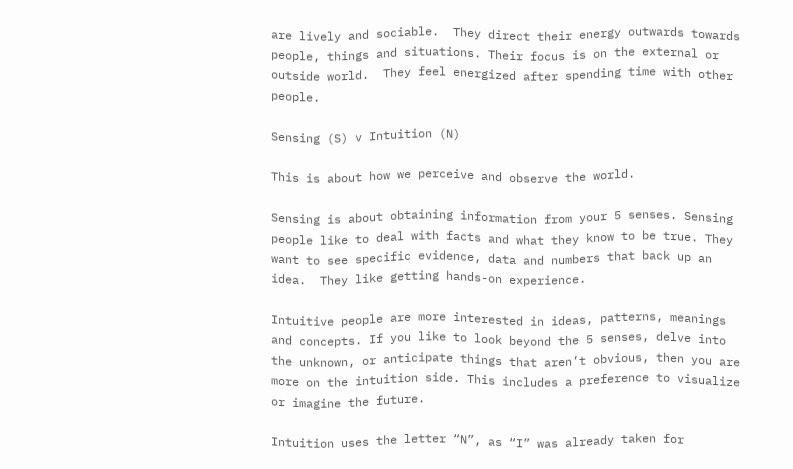are lively and sociable.  They direct their energy outwards towards people, things and situations. Their focus is on the external or outside world.  They feel energized after spending time with other people.

Sensing (S) v Intuition (N)

This is about how we perceive and observe the world.

Sensing is about obtaining information from your 5 senses. Sensing people like to deal with facts and what they know to be true. They want to see specific evidence, data and numbers that back up an idea.  They like getting hands-on experience.

Intuitive people are more interested in ideas, patterns, meanings and concepts. If you like to look beyond the 5 senses, delve into the unknown, or anticipate things that aren’t obvious, then you are more on the intuition side. This includes a preference to visualize or imagine the future.

Intuition uses the letter “N”, as “I” was already taken for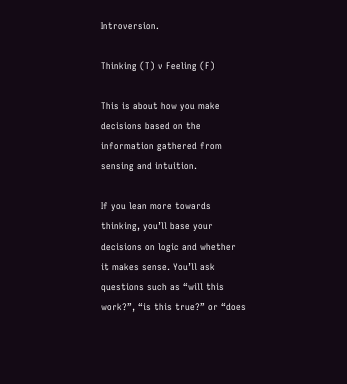Introversion.

Thinking (T) v Feeling (F)

This is about how you make decisions based on the information gathered from sensing and intuition.

If you lean more towards thinking, you’ll base your decisions on logic and whether it makes sense. You’ll ask questions such as “will this work?”, “is this true?” or “does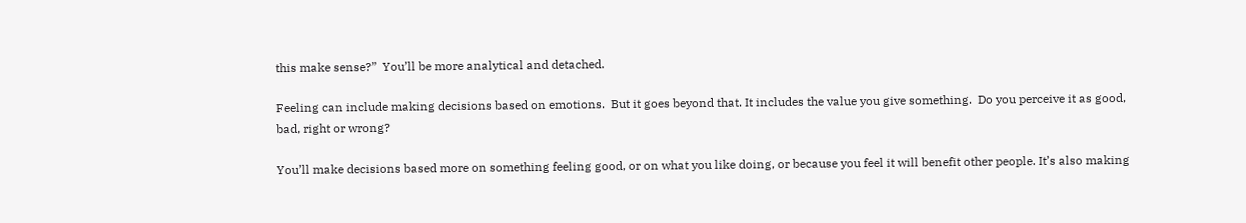this make sense?”  You’ll be more analytical and detached.

Feeling can include making decisions based on emotions.  But it goes beyond that. It includes the value you give something.  Do you perceive it as good, bad, right or wrong?

You’ll make decisions based more on something feeling good, or on what you like doing, or because you feel it will benefit other people. It’s also making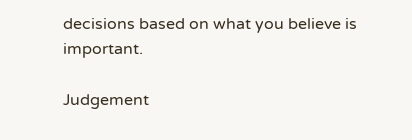decisions based on what you believe is important.

Judgement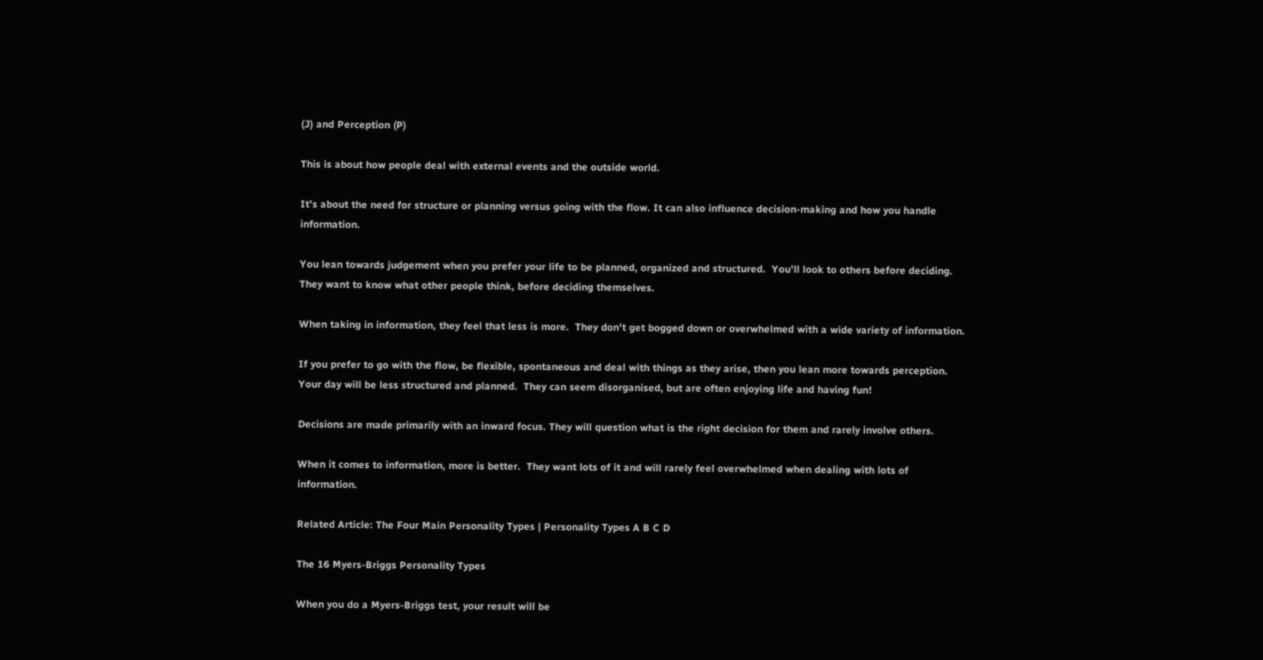(J) and Perception (P)

This is about how people deal with external events and the outside world.

It’s about the need for structure or planning versus going with the flow. It can also influence decision-making and how you handle information.

You lean towards judgement when you prefer your life to be planned, organized and structured.  You’ll look to others before deciding. They want to know what other people think, before deciding themselves.

When taking in information, they feel that less is more.  They don’t get bogged down or overwhelmed with a wide variety of information.

If you prefer to go with the flow, be flexible, spontaneous and deal with things as they arise, then you lean more towards perception. Your day will be less structured and planned.  They can seem disorganised, but are often enjoying life and having fun!

Decisions are made primarily with an inward focus. They will question what is the right decision for them and rarely involve others.

When it comes to information, more is better.  They want lots of it and will rarely feel overwhelmed when dealing with lots of information.

Related Article: The Four Main Personality Types | Personality Types A B C D

The 16 Myers-Briggs Personality Types

When you do a Myers-Briggs test, your result will be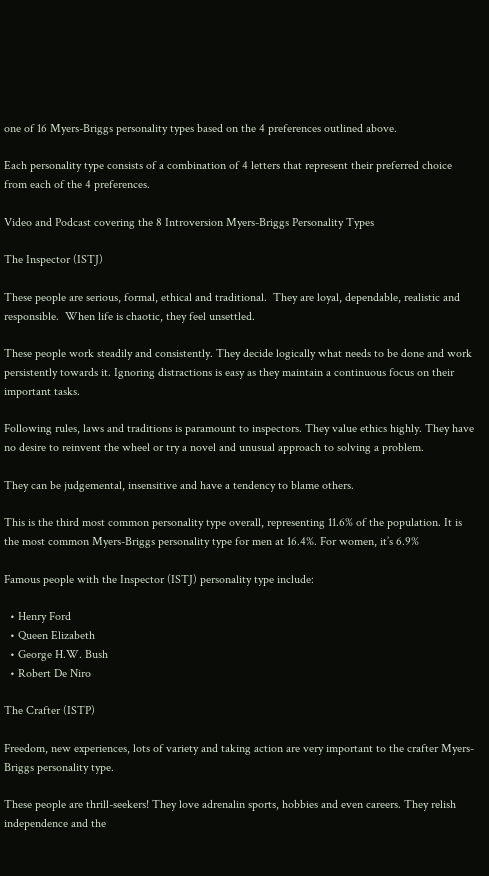one of 16 Myers-Briggs personality types based on the 4 preferences outlined above.

Each personality type consists of a combination of 4 letters that represent their preferred choice from each of the 4 preferences.

Video and Podcast covering the 8 Introversion Myers-Briggs Personality Types

The Inspector (ISTJ)

These people are serious, formal, ethical and traditional.  They are loyal, dependable, realistic and responsible.  When life is chaotic, they feel unsettled.

These people work steadily and consistently. They decide logically what needs to be done and work persistently towards it. Ignoring distractions is easy as they maintain a continuous focus on their important tasks.

Following rules, laws and traditions is paramount to inspectors. They value ethics highly. They have no desire to reinvent the wheel or try a novel and unusual approach to solving a problem.

They can be judgemental, insensitive and have a tendency to blame others.

This is the third most common personality type overall, representing 11.6% of the population. It is the most common Myers-Briggs personality type for men at 16.4%. For women, it’s 6.9%

Famous people with the Inspector (ISTJ) personality type include:

  • Henry Ford
  • Queen Elizabeth
  • George H.W. Bush
  • Robert De Niro

The Crafter (ISTP)

Freedom, new experiences, lots of variety and taking action are very important to the crafter Myers-Briggs personality type.

These people are thrill-seekers! They love adrenalin sports, hobbies and even careers. They relish independence and the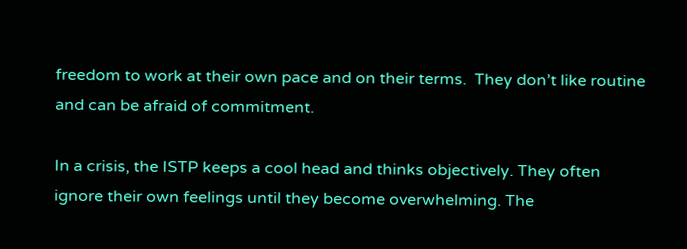freedom to work at their own pace and on their terms.  They don’t like routine and can be afraid of commitment.

In a crisis, the ISTP keeps a cool head and thinks objectively. They often ignore their own feelings until they become overwhelming. The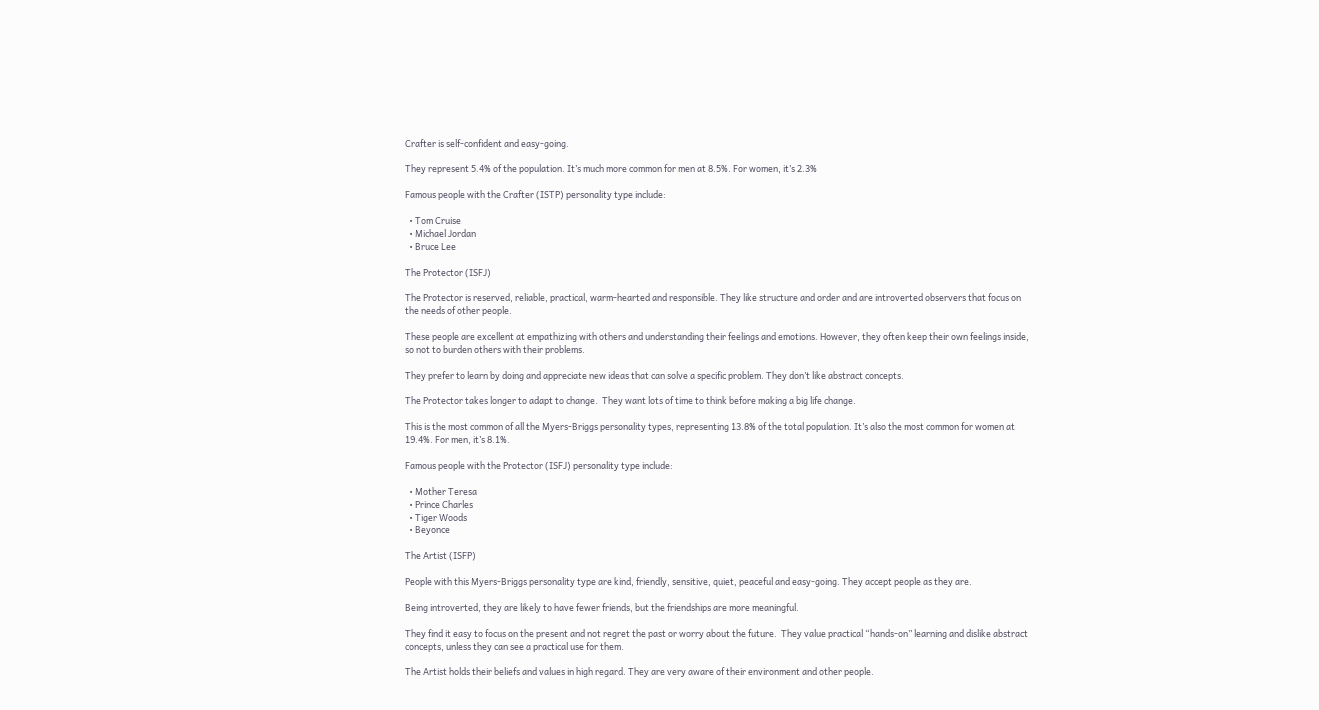Crafter is self-confident and easy-going.

They represent 5.4% of the population. It’s much more common for men at 8.5%. For women, it’s 2.3%

Famous people with the Crafter (ISTP) personality type include:

  • Tom Cruise
  • Michael Jordan
  • Bruce Lee

The Protector (ISFJ)

The Protector is reserved, reliable, practical, warm-hearted and responsible. They like structure and order and are introverted observers that focus on the needs of other people.

These people are excellent at empathizing with others and understanding their feelings and emotions. However, they often keep their own feelings inside, so not to burden others with their problems.

They prefer to learn by doing and appreciate new ideas that can solve a specific problem. They don’t like abstract concepts.

The Protector takes longer to adapt to change.  They want lots of time to think before making a big life change.

This is the most common of all the Myers-Briggs personality types, representing 13.8% of the total population. It’s also the most common for women at 19.4%. For men, it’s 8.1%.

Famous people with the Protector (ISFJ) personality type include:

  • Mother Teresa
  • Prince Charles
  • Tiger Woods
  • Beyonce

The Artist (ISFP)

People with this Myers-Briggs personality type are kind, friendly, sensitive, quiet, peaceful and easy-going. They accept people as they are.

Being introverted, they are likely to have fewer friends, but the friendships are more meaningful.

They find it easy to focus on the present and not regret the past or worry about the future.  They value practical “hands-on” learning and dislike abstract concepts, unless they can see a practical use for them.

The Artist holds their beliefs and values in high regard. They are very aware of their environment and other people.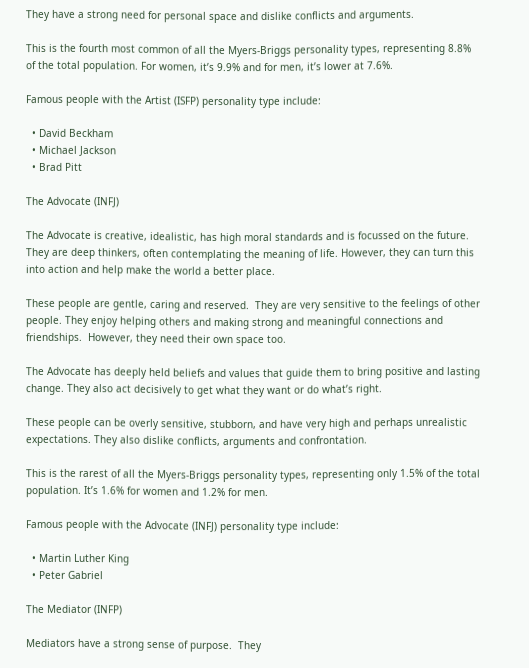They have a strong need for personal space and dislike conflicts and arguments.

This is the fourth most common of all the Myers-Briggs personality types, representing 8.8% of the total population. For women, it’s 9.9% and for men, it’s lower at 7.6%.

Famous people with the Artist (ISFP) personality type include:

  • David Beckham
  • Michael Jackson
  • Brad Pitt

The Advocate (INFJ)

The Advocate is creative, idealistic, has high moral standards and is focussed on the future.  They are deep thinkers, often contemplating the meaning of life. However, they can turn this into action and help make the world a better place.

These people are gentle, caring and reserved.  They are very sensitive to the feelings of other people. They enjoy helping others and making strong and meaningful connections and friendships.  However, they need their own space too.

The Advocate has deeply held beliefs and values that guide them to bring positive and lasting change. They also act decisively to get what they want or do what’s right.

These people can be overly sensitive, stubborn, and have very high and perhaps unrealistic expectations. They also dislike conflicts, arguments and confrontation.

This is the rarest of all the Myers-Briggs personality types, representing only 1.5% of the total population. It’s 1.6% for women and 1.2% for men.

Famous people with the Advocate (INFJ) personality type include:

  • Martin Luther King
  • Peter Gabriel

The Mediator (INFP)

Mediators have a strong sense of purpose.  They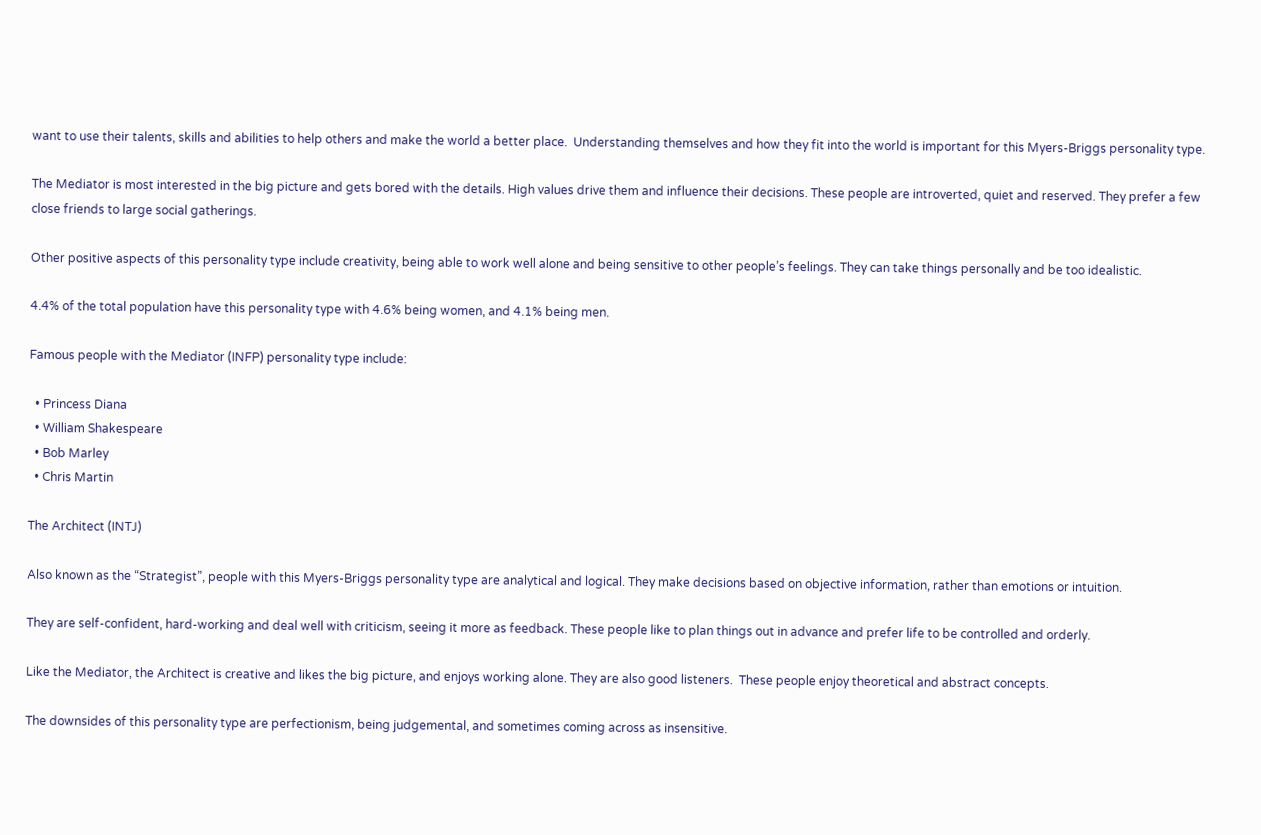want to use their talents, skills and abilities to help others and make the world a better place.  Understanding themselves and how they fit into the world is important for this Myers-Briggs personality type.

The Mediator is most interested in the big picture and gets bored with the details. High values drive them and influence their decisions. These people are introverted, quiet and reserved. They prefer a few close friends to large social gatherings.

Other positive aspects of this personality type include creativity, being able to work well alone and being sensitive to other people’s feelings. They can take things personally and be too idealistic.

4.4% of the total population have this personality type with 4.6% being women, and 4.1% being men.

Famous people with the Mediator (INFP) personality type include:

  • Princess Diana
  • William Shakespeare
  • Bob Marley
  • Chris Martin

The Architect (INTJ)

Also known as the “Strategist”, people with this Myers-Briggs personality type are analytical and logical. They make decisions based on objective information, rather than emotions or intuition.

They are self-confident, hard-working and deal well with criticism, seeing it more as feedback. These people like to plan things out in advance and prefer life to be controlled and orderly.

Like the Mediator, the Architect is creative and likes the big picture, and enjoys working alone. They are also good listeners.  These people enjoy theoretical and abstract concepts.

The downsides of this personality type are perfectionism, being judgemental, and sometimes coming across as insensitive.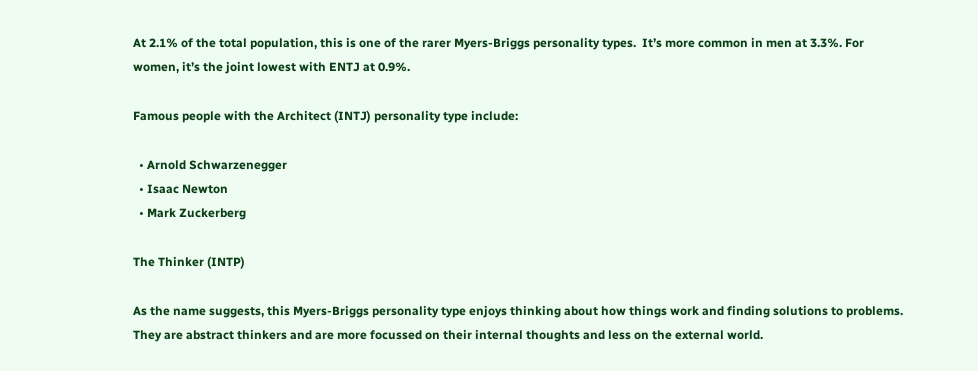At 2.1% of the total population, this is one of the rarer Myers-Briggs personality types.  It’s more common in men at 3.3%. For women, it’s the joint lowest with ENTJ at 0.9%.

Famous people with the Architect (INTJ) personality type include:

  • Arnold Schwarzenegger
  • Isaac Newton
  • Mark Zuckerberg

The Thinker (INTP)

As the name suggests, this Myers-Briggs personality type enjoys thinking about how things work and finding solutions to problems. They are abstract thinkers and are more focussed on their internal thoughts and less on the external world.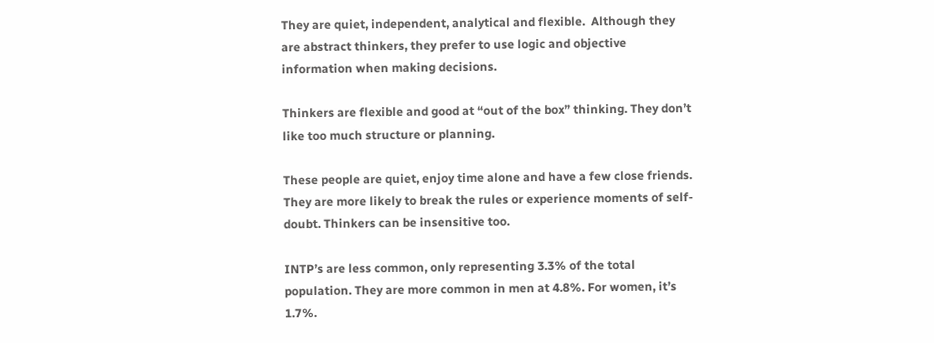They are quiet, independent, analytical and flexible.  Although they are abstract thinkers, they prefer to use logic and objective information when making decisions.

Thinkers are flexible and good at “out of the box” thinking. They don’t like too much structure or planning.

These people are quiet, enjoy time alone and have a few close friends. They are more likely to break the rules or experience moments of self-doubt. Thinkers can be insensitive too.

INTP’s are less common, only representing 3.3% of the total population. They are more common in men at 4.8%. For women, it’s 1.7%.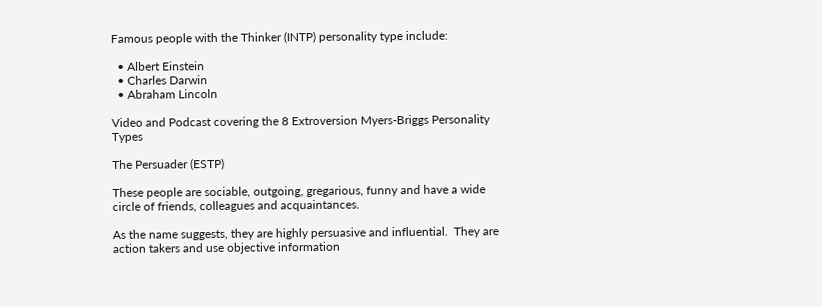Famous people with the Thinker (INTP) personality type include:

  • Albert Einstein
  • Charles Darwin
  • Abraham Lincoln

Video and Podcast covering the 8 Extroversion Myers-Briggs Personality Types

The Persuader (ESTP)

These people are sociable, outgoing, gregarious, funny and have a wide circle of friends, colleagues and acquaintances.

As the name suggests, they are highly persuasive and influential.  They are action takers and use objective information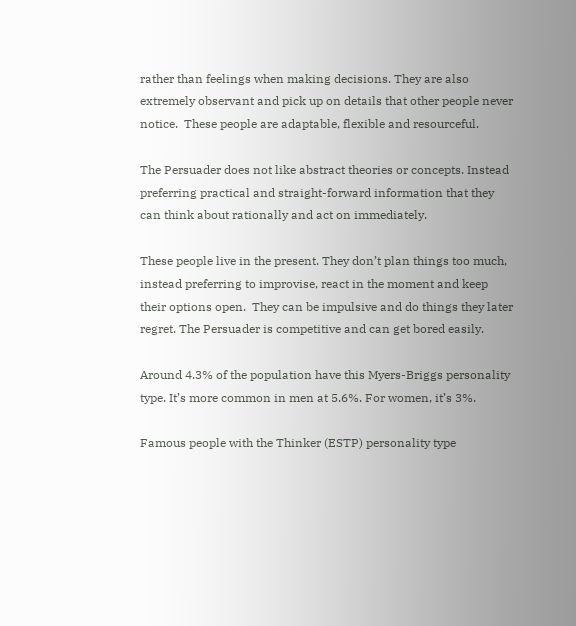rather than feelings when making decisions. They are also extremely observant and pick up on details that other people never notice.  These people are adaptable, flexible and resourceful.

The Persuader does not like abstract theories or concepts. Instead preferring practical and straight-forward information that they can think about rationally and act on immediately.

These people live in the present. They don’t plan things too much, instead preferring to improvise, react in the moment and keep their options open.  They can be impulsive and do things they later regret. The Persuader is competitive and can get bored easily.

Around 4.3% of the population have this Myers-Briggs personality type. It’s more common in men at 5.6%. For women, it’s 3%.

Famous people with the Thinker (ESTP) personality type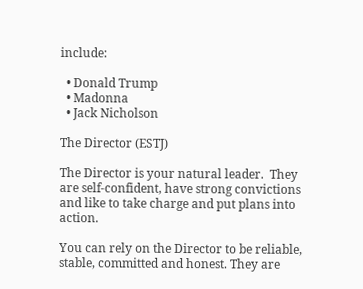include:

  • Donald Trump
  • Madonna
  • Jack Nicholson

The Director (ESTJ)

The Director is your natural leader.  They are self-confident, have strong convictions and like to take charge and put plans into action.

You can rely on the Director to be reliable, stable, committed and honest. They are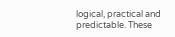logical, practical and predictable. These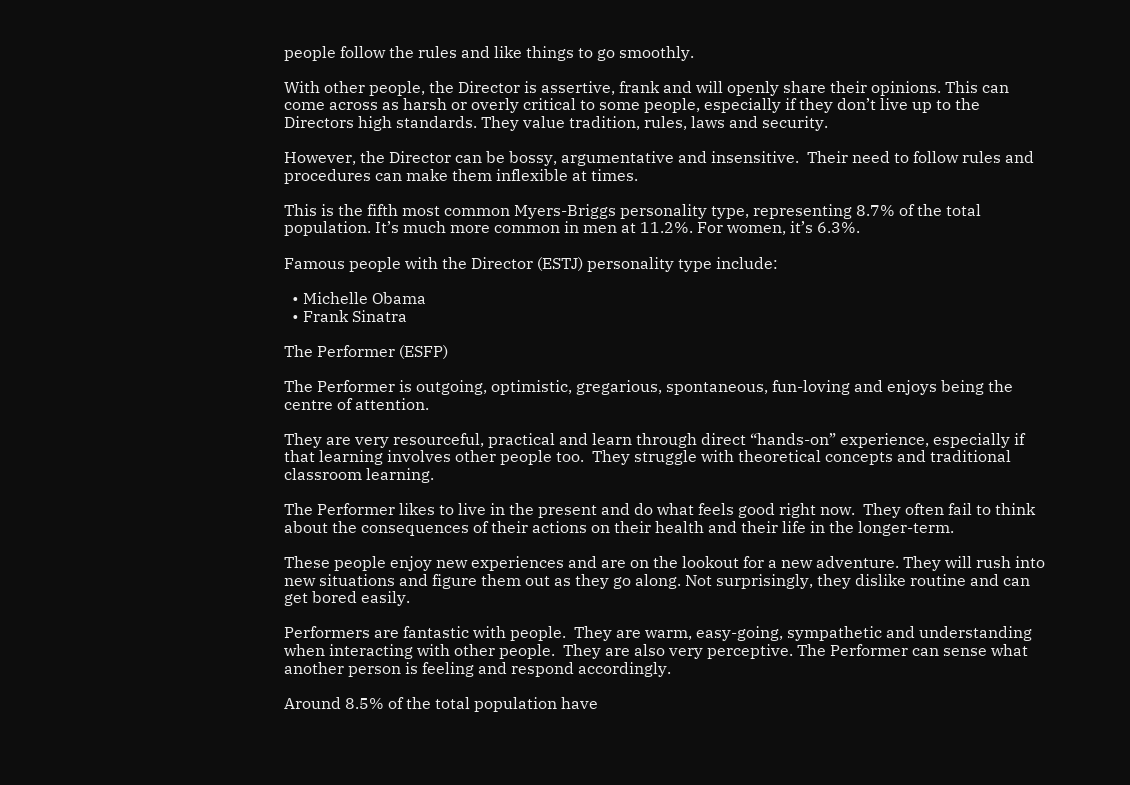people follow the rules and like things to go smoothly.

With other people, the Director is assertive, frank and will openly share their opinions. This can come across as harsh or overly critical to some people, especially if they don’t live up to the Directors high standards. They value tradition, rules, laws and security.

However, the Director can be bossy, argumentative and insensitive.  Their need to follow rules and procedures can make them inflexible at times.

This is the fifth most common Myers-Briggs personality type, representing 8.7% of the total population. It’s much more common in men at 11.2%. For women, it’s 6.3%.

Famous people with the Director (ESTJ) personality type include:

  • Michelle Obama
  • Frank Sinatra

The Performer (ESFP)

The Performer is outgoing, optimistic, gregarious, spontaneous, fun-loving and enjoys being the centre of attention.

They are very resourceful, practical and learn through direct “hands-on” experience, especially if that learning involves other people too.  They struggle with theoretical concepts and traditional classroom learning.

The Performer likes to live in the present and do what feels good right now.  They often fail to think about the consequences of their actions on their health and their life in the longer-term.

These people enjoy new experiences and are on the lookout for a new adventure. They will rush into new situations and figure them out as they go along. Not surprisingly, they dislike routine and can get bored easily.

Performers are fantastic with people.  They are warm, easy-going, sympathetic and understanding when interacting with other people.  They are also very perceptive. The Performer can sense what another person is feeling and respond accordingly.

Around 8.5% of the total population have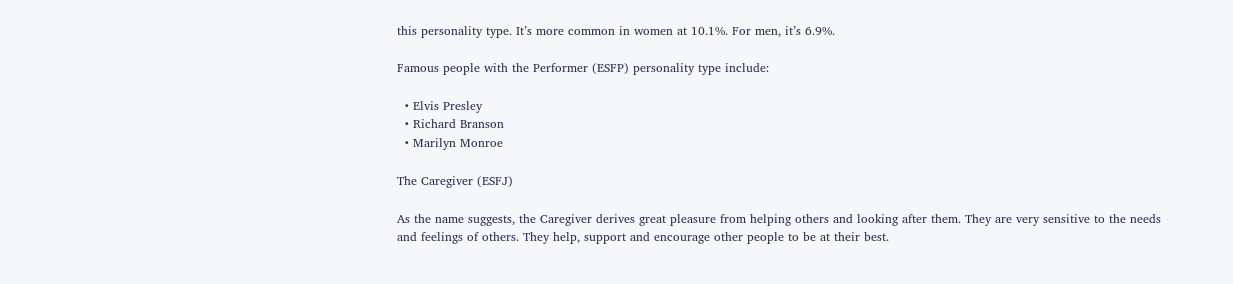this personality type. It’s more common in women at 10.1%. For men, it’s 6.9%.

Famous people with the Performer (ESFP) personality type include:

  • Elvis Presley
  • Richard Branson
  • Marilyn Monroe

The Caregiver (ESFJ)

As the name suggests, the Caregiver derives great pleasure from helping others and looking after them. They are very sensitive to the needs and feelings of others. They help, support and encourage other people to be at their best.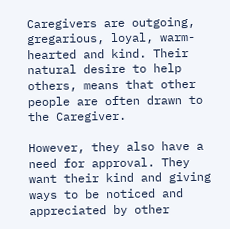Caregivers are outgoing, gregarious, loyal, warm-hearted and kind. Their natural desire to help others, means that other people are often drawn to the Caregiver.

However, they also have a need for approval. They want their kind and giving ways to be noticed and appreciated by other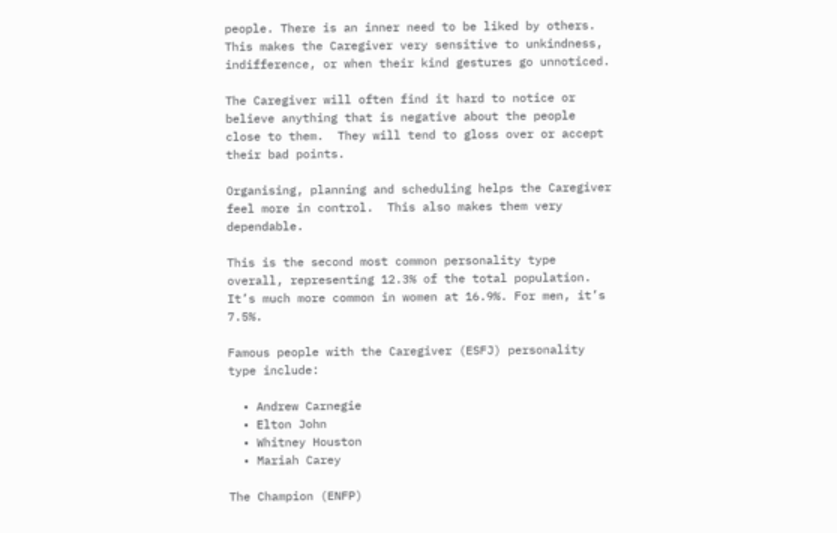people. There is an inner need to be liked by others.  This makes the Caregiver very sensitive to unkindness, indifference, or when their kind gestures go unnoticed.

The Caregiver will often find it hard to notice or believe anything that is negative about the people close to them.  They will tend to gloss over or accept their bad points.

Organising, planning and scheduling helps the Caregiver feel more in control.  This also makes them very dependable.

This is the second most common personality type overall, representing 12.3% of the total population.  It’s much more common in women at 16.9%. For men, it’s 7.5%.

Famous people with the Caregiver (ESFJ) personality type include:

  • Andrew Carnegie
  • Elton John
  • Whitney Houston
  • Mariah Carey

The Champion (ENFP)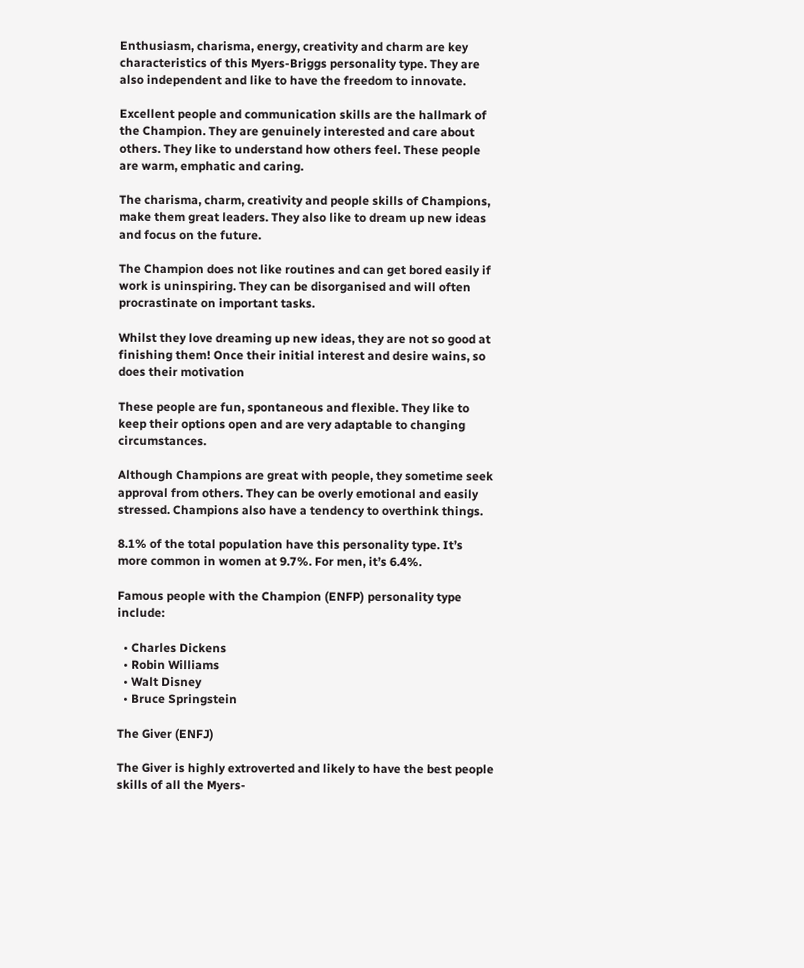Enthusiasm, charisma, energy, creativity and charm are key characteristics of this Myers-Briggs personality type. They are also independent and like to have the freedom to innovate.

Excellent people and communication skills are the hallmark of the Champion. They are genuinely interested and care about others. They like to understand how others feel. These people are warm, emphatic and caring.

The charisma, charm, creativity and people skills of Champions, make them great leaders. They also like to dream up new ideas and focus on the future.

The Champion does not like routines and can get bored easily if work is uninspiring. They can be disorganised and will often procrastinate on important tasks.

Whilst they love dreaming up new ideas, they are not so good at finishing them! Once their initial interest and desire wains, so does their motivation

These people are fun, spontaneous and flexible. They like to keep their options open and are very adaptable to changing circumstances.

Although Champions are great with people, they sometime seek approval from others. They can be overly emotional and easily stressed. Champions also have a tendency to overthink things.

8.1% of the total population have this personality type. It’s more common in women at 9.7%. For men, it’s 6.4%.

Famous people with the Champion (ENFP) personality type include:

  • Charles Dickens
  • Robin Williams
  • Walt Disney
  • Bruce Springstein

The Giver (ENFJ)

The Giver is highly extroverted and likely to have the best people skills of all the Myers-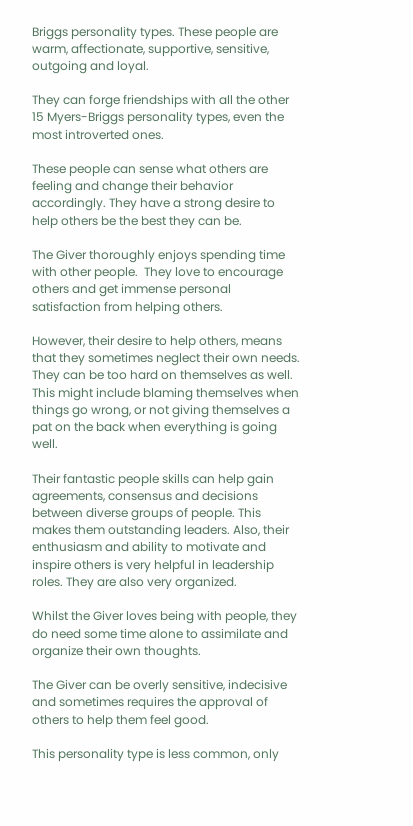Briggs personality types. These people are warm, affectionate, supportive, sensitive, outgoing and loyal.

They can forge friendships with all the other 15 Myers-Briggs personality types, even the most introverted ones.

These people can sense what others are feeling and change their behavior accordingly. They have a strong desire to help others be the best they can be.

The Giver thoroughly enjoys spending time with other people.  They love to encourage others and get immense personal satisfaction from helping others.

However, their desire to help others, means that they sometimes neglect their own needs. They can be too hard on themselves as well. This might include blaming themselves when things go wrong, or not giving themselves a pat on the back when everything is going well.

Their fantastic people skills can help gain agreements, consensus and decisions between diverse groups of people. This makes them outstanding leaders. Also, their enthusiasm and ability to motivate and inspire others is very helpful in leadership roles. They are also very organized.

Whilst the Giver loves being with people, they do need some time alone to assimilate and organize their own thoughts.

The Giver can be overly sensitive, indecisive and sometimes requires the approval of others to help them feel good.

This personality type is less common, only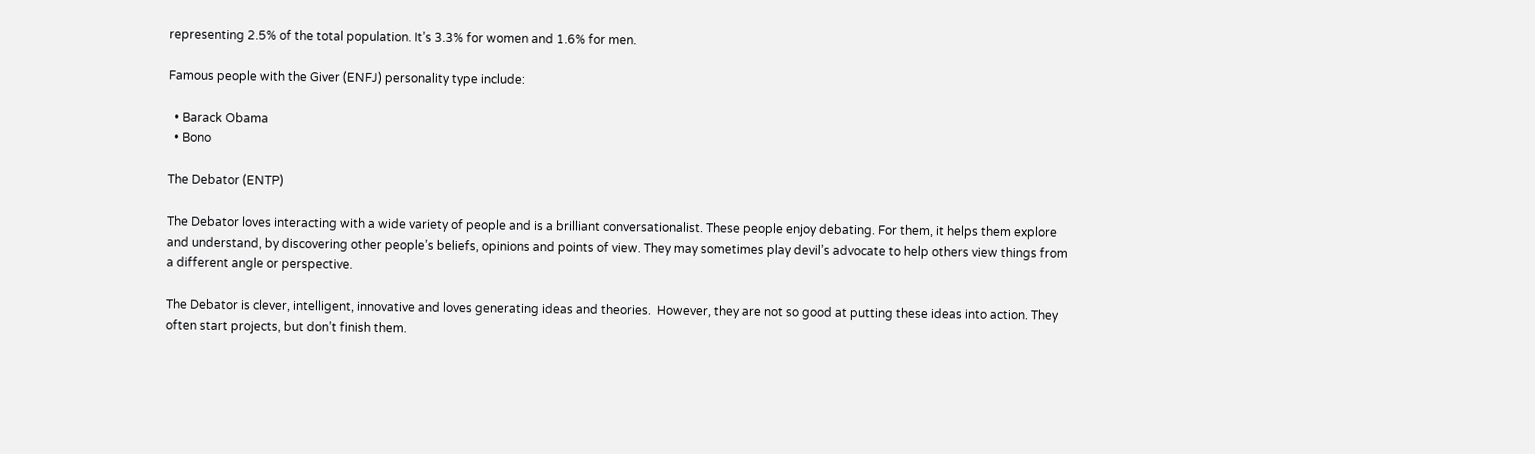representing 2.5% of the total population. It’s 3.3% for women and 1.6% for men.

Famous people with the Giver (ENFJ) personality type include:

  • Barack Obama
  • Bono

The Debator (ENTP)

The Debator loves interacting with a wide variety of people and is a brilliant conversationalist. These people enjoy debating. For them, it helps them explore and understand, by discovering other people’s beliefs, opinions and points of view. They may sometimes play devil’s advocate to help others view things from a different angle or perspective.

The Debator is clever, intelligent, innovative and loves generating ideas and theories.  However, they are not so good at putting these ideas into action. They often start projects, but don’t finish them.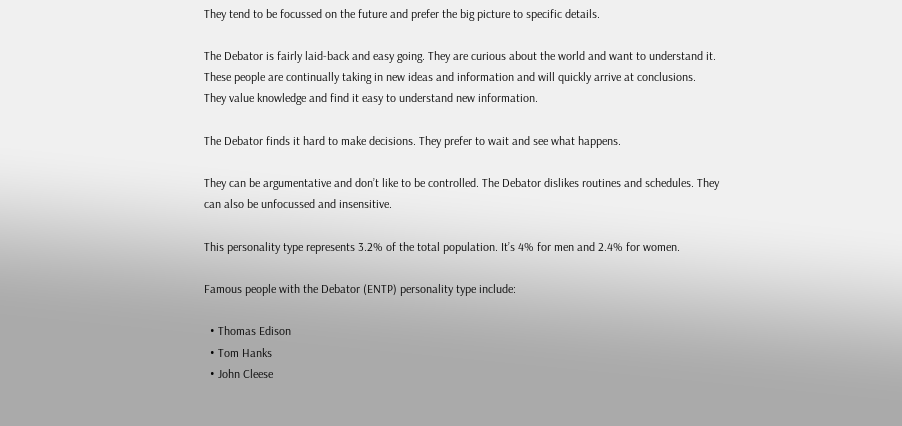They tend to be focussed on the future and prefer the big picture to specific details.

The Debator is fairly laid-back and easy going. They are curious about the world and want to understand it. These people are continually taking in new ideas and information and will quickly arrive at conclusions.  They value knowledge and find it easy to understand new information.

The Debator finds it hard to make decisions. They prefer to wait and see what happens.

They can be argumentative and don’t like to be controlled. The Debator dislikes routines and schedules. They can also be unfocussed and insensitive.

This personality type represents 3.2% of the total population. It’s 4% for men and 2.4% for women.

Famous people with the Debator (ENTP) personality type include:

  • Thomas Edison
  • Tom Hanks
  • John Cleese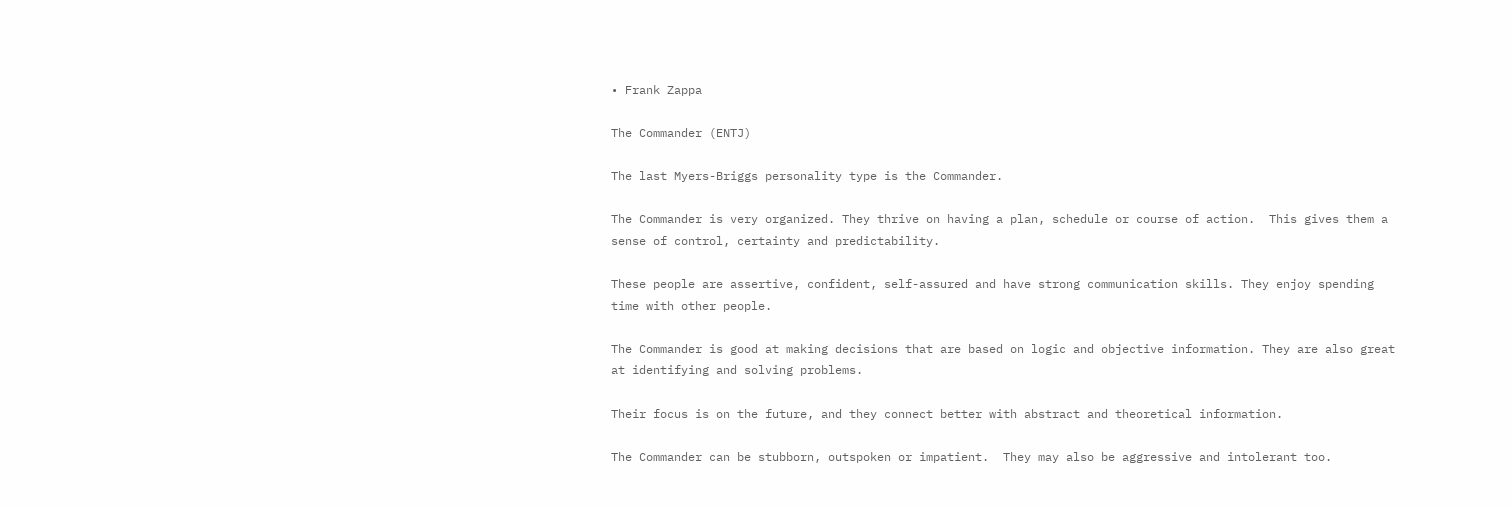• Frank Zappa

The Commander (ENTJ)

The last Myers-Briggs personality type is the Commander.

The Commander is very organized. They thrive on having a plan, schedule or course of action.  This gives them a sense of control, certainty and predictability.

These people are assertive, confident, self-assured and have strong communication skills. They enjoy spending time with other people.

The Commander is good at making decisions that are based on logic and objective information. They are also great at identifying and solving problems.

Their focus is on the future, and they connect better with abstract and theoretical information.

The Commander can be stubborn, outspoken or impatient.  They may also be aggressive and intolerant too.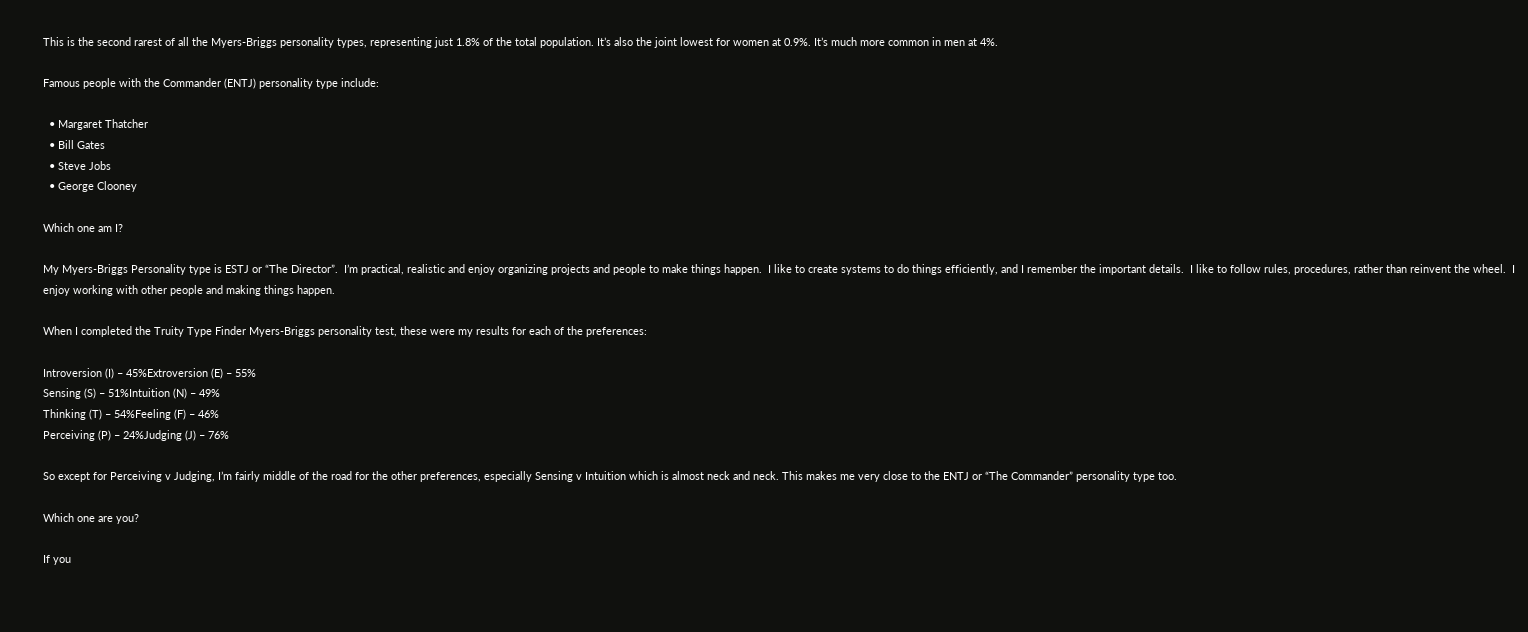This is the second rarest of all the Myers-Briggs personality types, representing just 1.8% of the total population. It’s also the joint lowest for women at 0.9%. It’s much more common in men at 4%.

Famous people with the Commander (ENTJ) personality type include:

  • Margaret Thatcher
  • Bill Gates
  • Steve Jobs
  • George Clooney

Which one am I?

My Myers-Briggs Personality type is ESTJ or “The Director”.  I’m practical, realistic and enjoy organizing projects and people to make things happen.  I like to create systems to do things efficiently, and I remember the important details.  I like to follow rules, procedures, rather than reinvent the wheel.  I enjoy working with other people and making things happen.

When I completed the Truity Type Finder Myers-Briggs personality test, these were my results for each of the preferences:

Introversion (I) – 45%Extroversion (E) – 55%
Sensing (S) – 51%Intuition (N) – 49%
Thinking (T) – 54%Feeling (F) – 46%
Perceiving (P) – 24%Judging (J) – 76%

So except for Perceiving v Judging, I’m fairly middle of the road for the other preferences, especially Sensing v Intuition which is almost neck and neck. This makes me very close to the ENTJ or “The Commander” personality type too.

Which one are you?

If you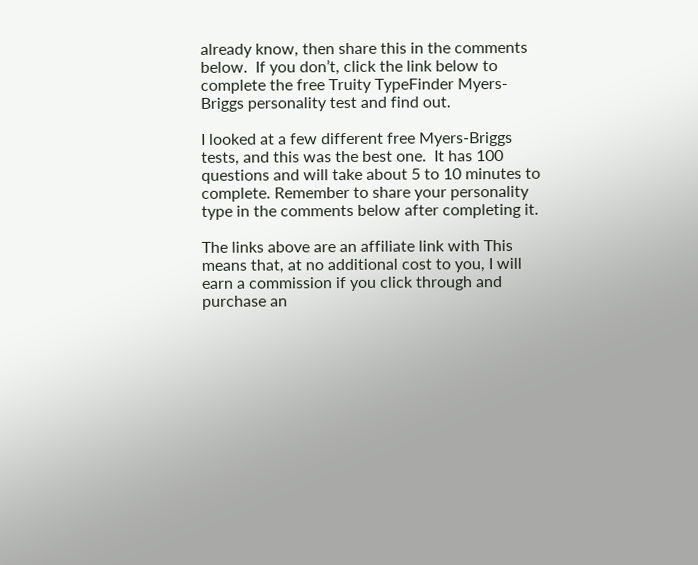already know, then share this in the comments below.  If you don’t, click the link below to complete the free Truity TypeFinder Myers-Briggs personality test and find out.

I looked at a few different free Myers-Briggs tests, and this was the best one.  It has 100 questions and will take about 5 to 10 minutes to complete. Remember to share your personality type in the comments below after completing it.

The links above are an affiliate link with This means that, at no additional cost to you, I will earn a commission if you click through and purchase an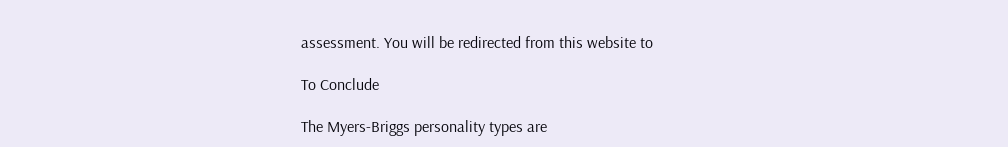assessment. You will be redirected from this website to

To Conclude

The Myers-Briggs personality types are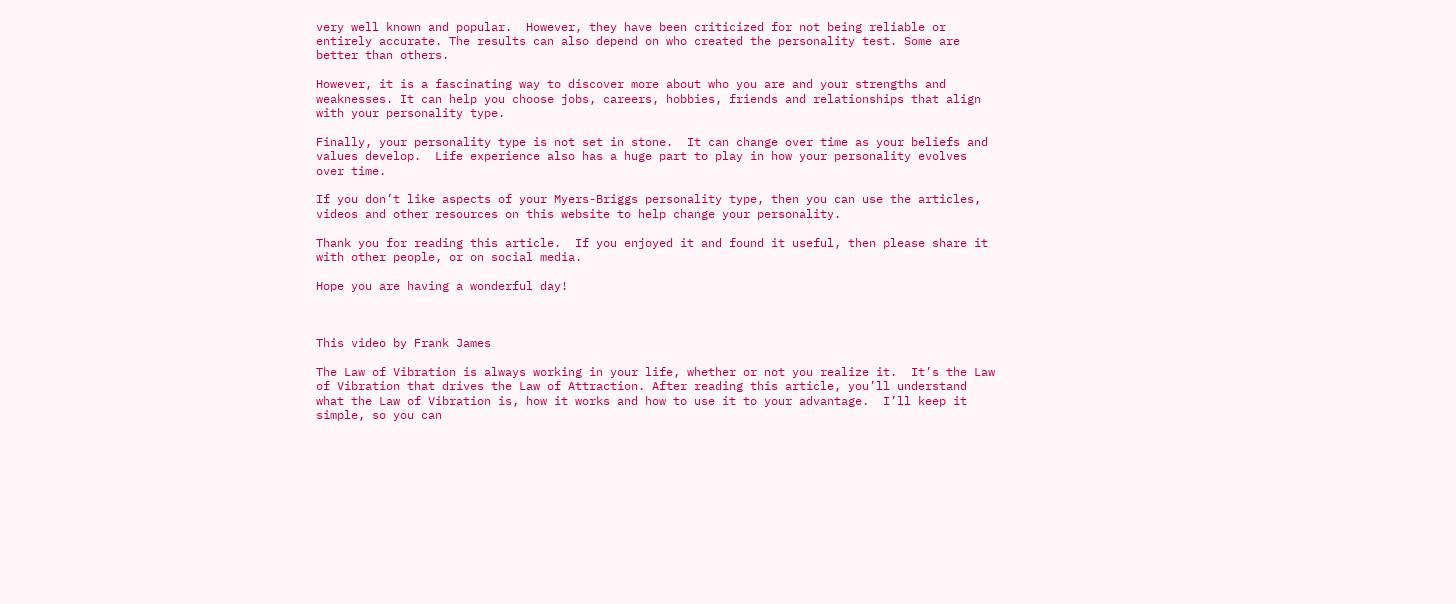very well known and popular.  However, they have been criticized for not being reliable or entirely accurate. The results can also depend on who created the personality test. Some are better than others.

However, it is a fascinating way to discover more about who you are and your strengths and weaknesses. It can help you choose jobs, careers, hobbies, friends and relationships that align with your personality type.

Finally, your personality type is not set in stone.  It can change over time as your beliefs and values develop.  Life experience also has a huge part to play in how your personality evolves over time.

If you don’t like aspects of your Myers-Briggs personality type, then you can use the articles, videos and other resources on this website to help change your personality.

Thank you for reading this article.  If you enjoyed it and found it useful, then please share it with other people, or on social media.

Hope you are having a wonderful day!



This video by Frank James

The Law of Vibration is always working in your life, whether or not you realize it.  It’s the Law of Vibration that drives the Law of Attraction. After reading this article, you’ll understand what the Law of Vibration is, how it works and how to use it to your advantage.  I’ll keep it simple, so you can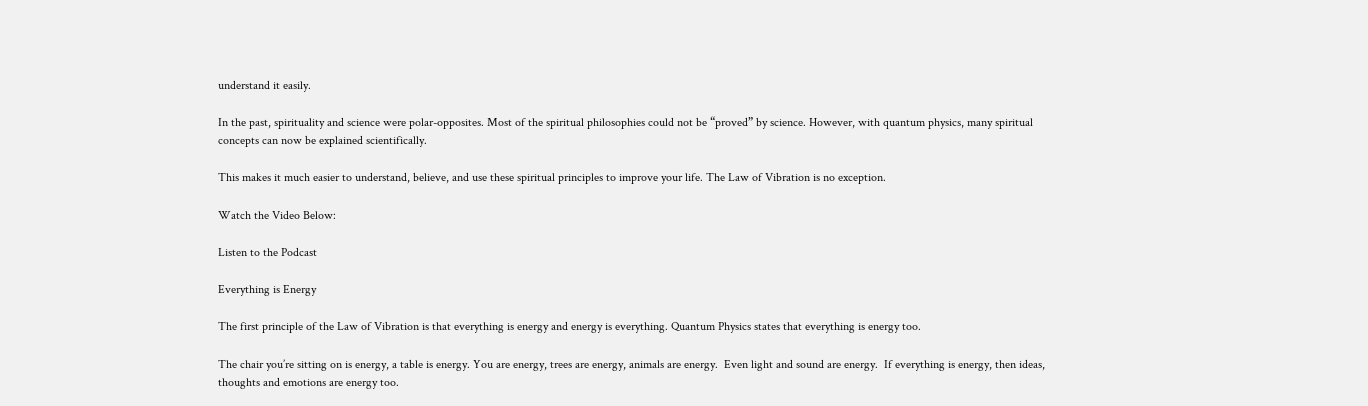understand it easily.

In the past, spirituality and science were polar-opposites. Most of the spiritual philosophies could not be “proved” by science. However, with quantum physics, many spiritual concepts can now be explained scientifically.

This makes it much easier to understand, believe, and use these spiritual principles to improve your life. The Law of Vibration is no exception.

Watch the Video Below:

Listen to the Podcast

Everything is Energy

The first principle of the Law of Vibration is that everything is energy and energy is everything. Quantum Physics states that everything is energy too.

The chair you’re sitting on is energy, a table is energy. You are energy, trees are energy, animals are energy.  Even light and sound are energy.  If everything is energy, then ideas, thoughts and emotions are energy too.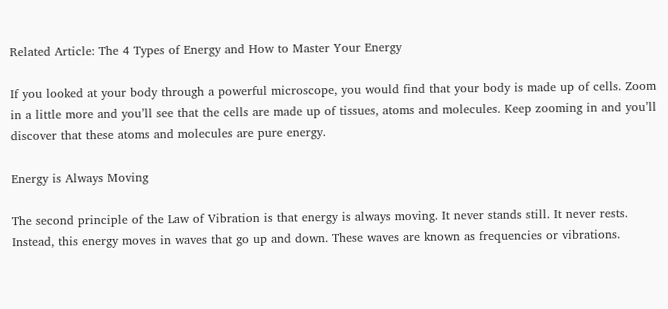Related Article: The 4 Types of Energy and How to Master Your Energy

If you looked at your body through a powerful microscope, you would find that your body is made up of cells. Zoom in a little more and you’ll see that the cells are made up of tissues, atoms and molecules. Keep zooming in and you’ll discover that these atoms and molecules are pure energy.

Energy is Always Moving

The second principle of the Law of Vibration is that energy is always moving. It never stands still. It never rests. Instead, this energy moves in waves that go up and down. These waves are known as frequencies or vibrations.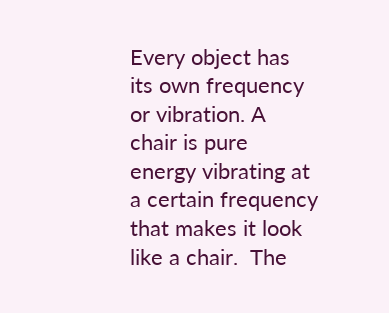Every object has its own frequency or vibration. A chair is pure energy vibrating at a certain frequency that makes it look like a chair.  The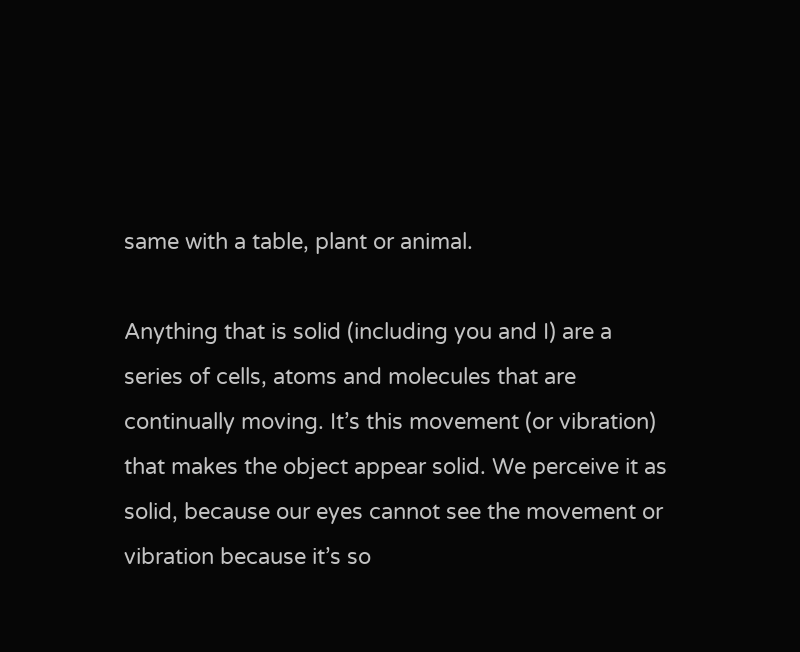same with a table, plant or animal.

Anything that is solid (including you and I) are a series of cells, atoms and molecules that are continually moving. It’s this movement (or vibration) that makes the object appear solid. We perceive it as solid, because our eyes cannot see the movement or vibration because it’s so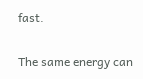fast.

The same energy can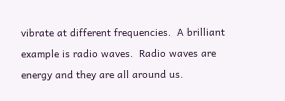vibrate at different frequencies.  A brilliant example is radio waves.  Radio waves are energy and they are all around us.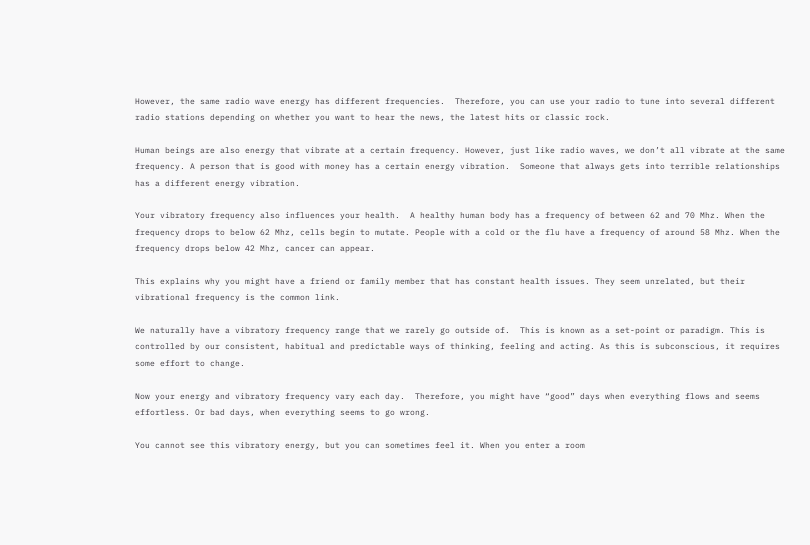However, the same radio wave energy has different frequencies.  Therefore, you can use your radio to tune into several different radio stations depending on whether you want to hear the news, the latest hits or classic rock.

Human beings are also energy that vibrate at a certain frequency. However, just like radio waves, we don’t all vibrate at the same frequency. A person that is good with money has a certain energy vibration.  Someone that always gets into terrible relationships has a different energy vibration.

Your vibratory frequency also influences your health.  A healthy human body has a frequency of between 62 and 70 Mhz. When the frequency drops to below 62 Mhz, cells begin to mutate. People with a cold or the flu have a frequency of around 58 Mhz. When the frequency drops below 42 Mhz, cancer can appear.

This explains why you might have a friend or family member that has constant health issues. They seem unrelated, but their vibrational frequency is the common link.

We naturally have a vibratory frequency range that we rarely go outside of.  This is known as a set-point or paradigm. This is controlled by our consistent, habitual and predictable ways of thinking, feeling and acting. As this is subconscious, it requires some effort to change.

Now your energy and vibratory frequency vary each day.  Therefore, you might have “good” days when everything flows and seems effortless. Or bad days, when everything seems to go wrong.

You cannot see this vibratory energy, but you can sometimes feel it. When you enter a room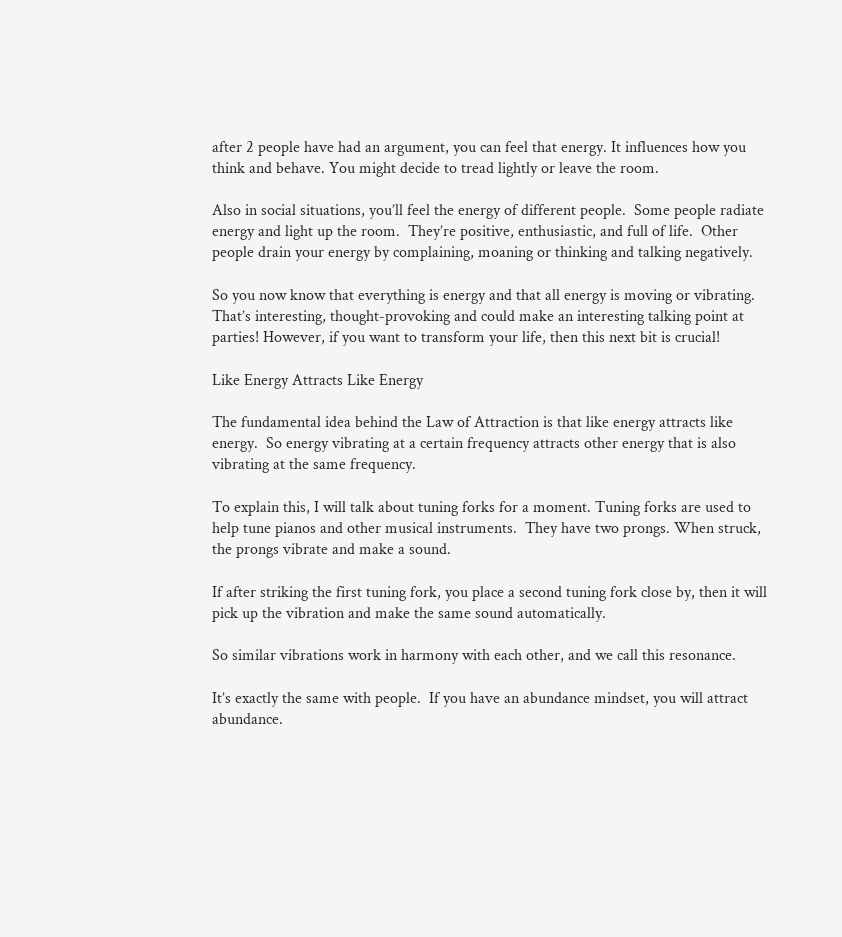after 2 people have had an argument, you can feel that energy. It influences how you think and behave. You might decide to tread lightly or leave the room.

Also in social situations, you’ll feel the energy of different people.  Some people radiate energy and light up the room.  They’re positive, enthusiastic, and full of life.  Other people drain your energy by complaining, moaning or thinking and talking negatively.

So you now know that everything is energy and that all energy is moving or vibrating. That’s interesting, thought-provoking and could make an interesting talking point at parties! However, if you want to transform your life, then this next bit is crucial!

Like Energy Attracts Like Energy

The fundamental idea behind the Law of Attraction is that like energy attracts like energy.  So energy vibrating at a certain frequency attracts other energy that is also vibrating at the same frequency.

To explain this, I will talk about tuning forks for a moment. Tuning forks are used to help tune pianos and other musical instruments.  They have two prongs. When struck, the prongs vibrate and make a sound.

If after striking the first tuning fork, you place a second tuning fork close by, then it will pick up the vibration and make the same sound automatically.

So similar vibrations work in harmony with each other, and we call this resonance.

It’s exactly the same with people.  If you have an abundance mindset, you will attract abundance.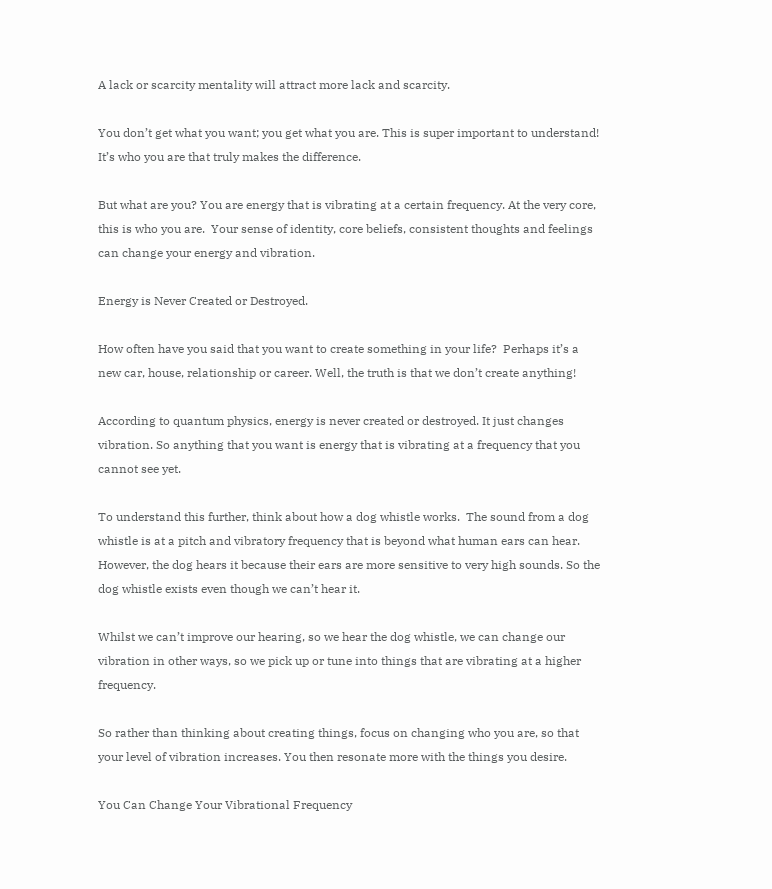A lack or scarcity mentality will attract more lack and scarcity.

You don’t get what you want; you get what you are. This is super important to understand!  It’s who you are that truly makes the difference.

But what are you? You are energy that is vibrating at a certain frequency. At the very core, this is who you are.  Your sense of identity, core beliefs, consistent thoughts and feelings can change your energy and vibration.

Energy is Never Created or Destroyed.

How often have you said that you want to create something in your life?  Perhaps it’s a new car, house, relationship or career. Well, the truth is that we don’t create anything!

According to quantum physics, energy is never created or destroyed. It just changes vibration. So anything that you want is energy that is vibrating at a frequency that you cannot see yet.

To understand this further, think about how a dog whistle works.  The sound from a dog whistle is at a pitch and vibratory frequency that is beyond what human ears can hear. However, the dog hears it because their ears are more sensitive to very high sounds. So the dog whistle exists even though we can’t hear it.

Whilst we can’t improve our hearing, so we hear the dog whistle, we can change our vibration in other ways, so we pick up or tune into things that are vibrating at a higher frequency.

So rather than thinking about creating things, focus on changing who you are, so that your level of vibration increases. You then resonate more with the things you desire.

You Can Change Your Vibrational Frequency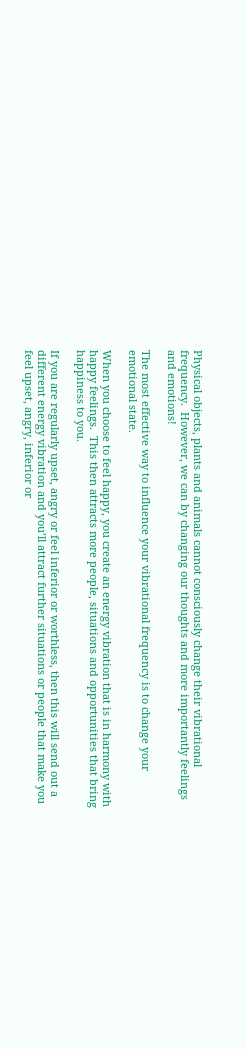Physical objects, plants and animals cannot consciously change their vibrational frequency.  However, we can by changing our thoughts and more importantly feelings and emotions!

The most effective way to influence your vibrational frequency is to change your emotional state.

When you choose to feel happy, you create an energy vibration that is in harmony with happy feelings.  This then attracts more people, situations and opportunities that bring happiness to you.

If you are regularly upset, angry or feel inferior or worthless, then this will send out a different energy vibration and you’ll attract further situations or people that make you feel upset, angry, inferior or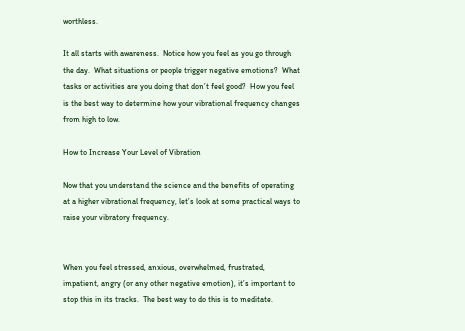worthless.

It all starts with awareness.  Notice how you feel as you go through the day.  What situations or people trigger negative emotions?  What tasks or activities are you doing that don’t feel good?  How you feel is the best way to determine how your vibrational frequency changes from high to low.

How to Increase Your Level of Vibration

Now that you understand the science and the benefits of operating at a higher vibrational frequency, let’s look at some practical ways to raise your vibratory frequency.


When you feel stressed, anxious, overwhelmed, frustrated, impatient, angry (or any other negative emotion), it’s important to stop this in its tracks.  The best way to do this is to meditate.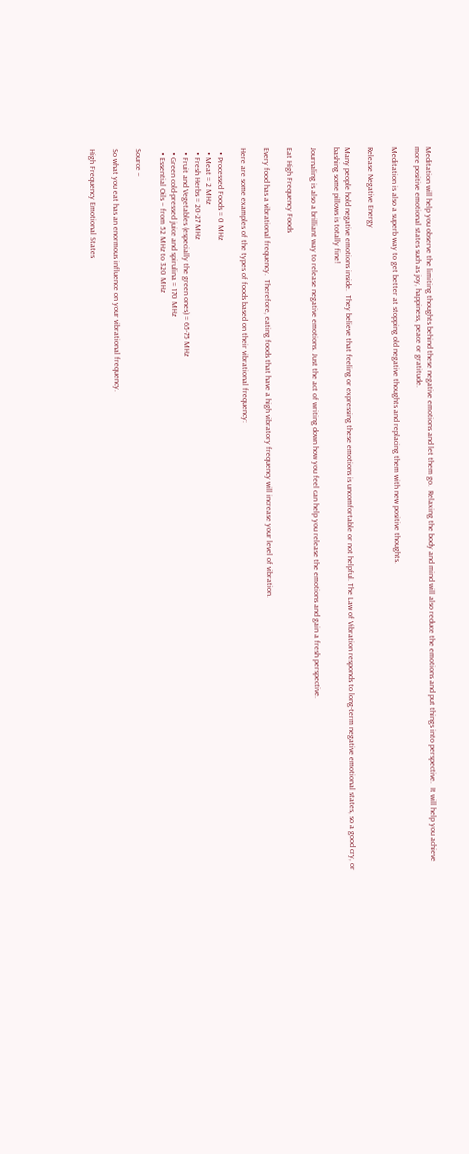Meditation will help you observe the limiting thoughts behind these negative emotions and let them go.  Relaxing the body and mind will also reduce the emotions and put things into perspective.  It will help you achieve more positive emotional states such as joy, happiness, peace or gratitude.

Meditation is also a superb way to get better at stopping old negative thoughts and replacing them with new positive thoughts.

Release Negative Energy

Many people hold negative emotions inside.  They believe that feeling or expressing these emotions is uncomfortable or not helpful. The Law of Vibration responds to long-term negative emotional states, so a good cry, or bashing some pillows is totally fine!

Journaling is also a brilliant way to release negative emotions. Just the act of writing down how you feel can help you release the emotions and gain a fresh perspective.

Eat High Frequency Foods

Every food has a vibrational frequency.  Therefore, eating foods that have a high vibratory frequency will increase your level of vibration.

Here are some examples of the types of foods based on their vibrational frequency:

  • Processed Foods = 0 MHz
  • Meat = 2 MHz
  • Fresh Herbs = 20-27 MHz
  • Fruit and Vegetables (especially the green ones) = 65-75 MHz
  • Green cold-pressed juice and spirulina = 170 MHz
  • Essential Oils – from 52 MHz to 320 MHz

Source –

So what you eat has an enormous influence on your vibrational frequency.

High Frequency Emotional States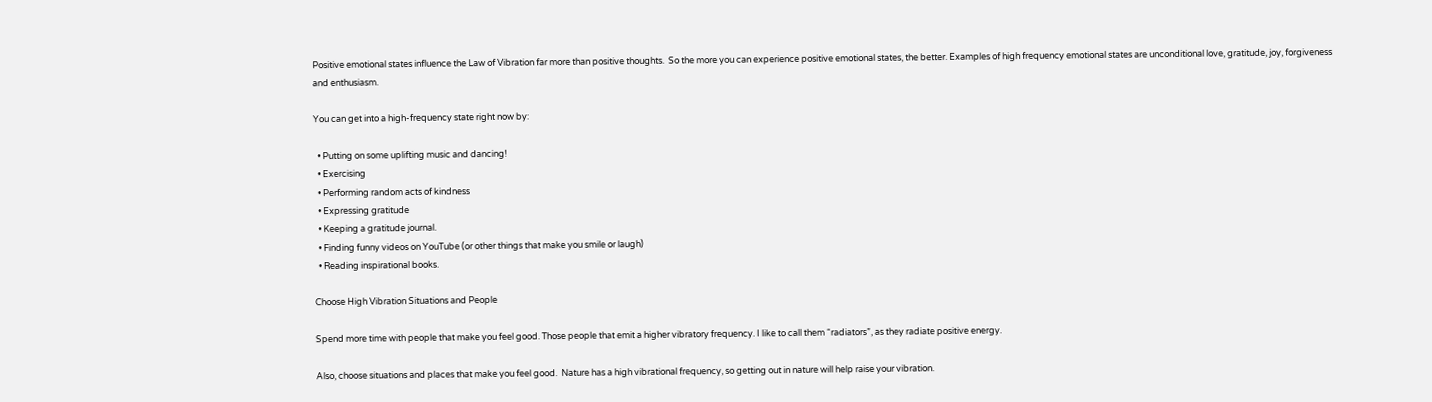Positive emotional states influence the Law of Vibration far more than positive thoughts.  So the more you can experience positive emotional states, the better. Examples of high frequency emotional states are unconditional love, gratitude, joy, forgiveness and enthusiasm.

You can get into a high-frequency state right now by:

  • Putting on some uplifting music and dancing!
  • Exercising
  • Performing random acts of kindness
  • Expressing gratitude
  • Keeping a gratitude journal.
  • Finding funny videos on YouTube (or other things that make you smile or laugh)
  • Reading inspirational books.

Choose High Vibration Situations and People

Spend more time with people that make you feel good. Those people that emit a higher vibratory frequency. I like to call them “radiators”, as they radiate positive energy.

Also, choose situations and places that make you feel good.  Nature has a high vibrational frequency, so getting out in nature will help raise your vibration.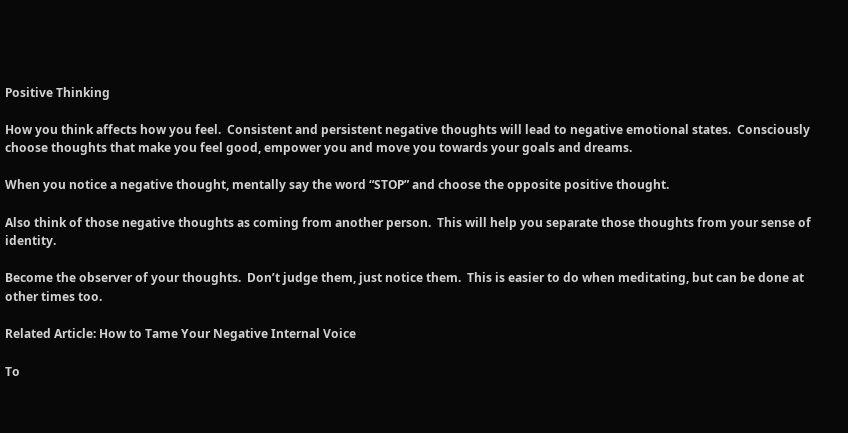Positive Thinking

How you think affects how you feel.  Consistent and persistent negative thoughts will lead to negative emotional states.  Consciously choose thoughts that make you feel good, empower you and move you towards your goals and dreams.

When you notice a negative thought, mentally say the word “STOP” and choose the opposite positive thought.

Also think of those negative thoughts as coming from another person.  This will help you separate those thoughts from your sense of identity.

Become the observer of your thoughts.  Don’t judge them, just notice them.  This is easier to do when meditating, but can be done at other times too.

Related Article: How to Tame Your Negative Internal Voice

To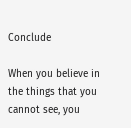Conclude

When you believe in the things that you cannot see, you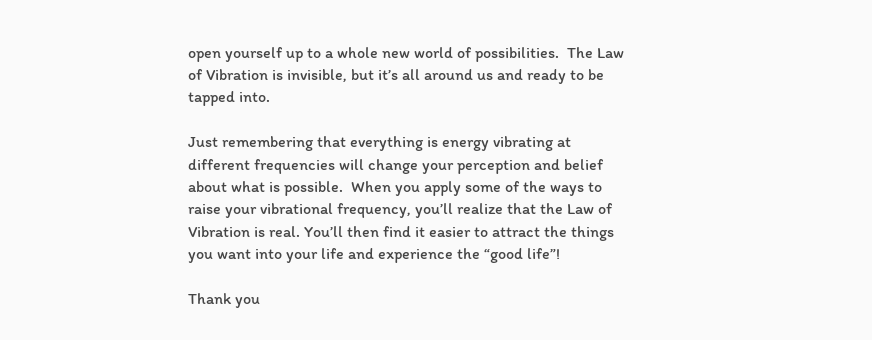open yourself up to a whole new world of possibilities.  The Law of Vibration is invisible, but it’s all around us and ready to be tapped into.

Just remembering that everything is energy vibrating at different frequencies will change your perception and belief about what is possible.  When you apply some of the ways to raise your vibrational frequency, you’ll realize that the Law of Vibration is real. You’ll then find it easier to attract the things you want into your life and experience the “good life”!

Thank you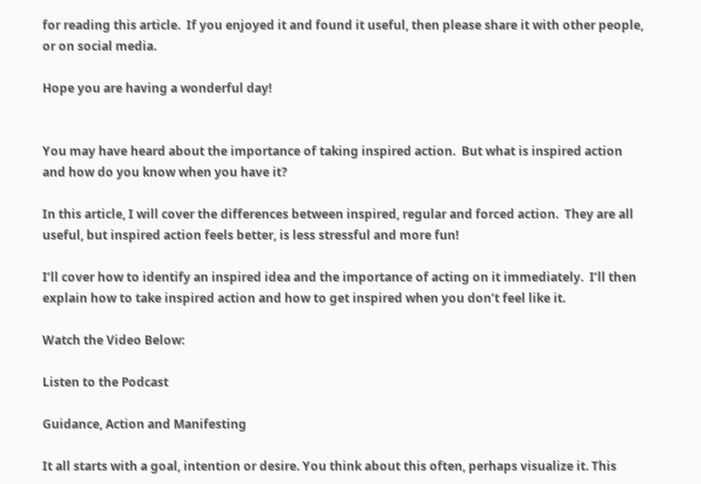for reading this article.  If you enjoyed it and found it useful, then please share it with other people, or on social media.

Hope you are having a wonderful day!


You may have heard about the importance of taking inspired action.  But what is inspired action and how do you know when you have it?

In this article, I will cover the differences between inspired, regular and forced action.  They are all useful, but inspired action feels better, is less stressful and more fun!

I’ll cover how to identify an inspired idea and the importance of acting on it immediately.  I’ll then explain how to take inspired action and how to get inspired when you don’t feel like it.

Watch the Video Below:

Listen to the Podcast

Guidance, Action and Manifesting

It all starts with a goal, intention or desire. You think about this often, perhaps visualize it. This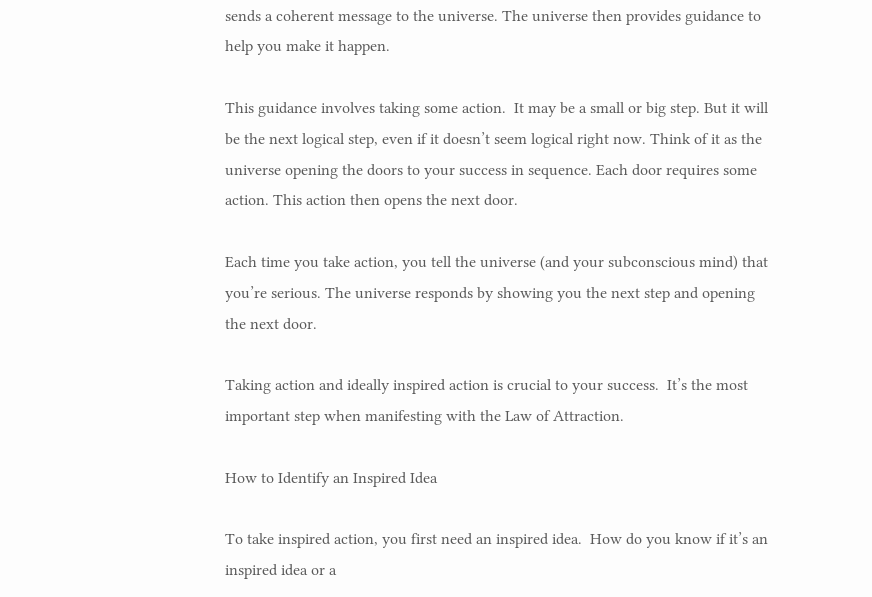sends a coherent message to the universe. The universe then provides guidance to help you make it happen.

This guidance involves taking some action.  It may be a small or big step. But it will be the next logical step, even if it doesn’t seem logical right now. Think of it as the universe opening the doors to your success in sequence. Each door requires some action. This action then opens the next door.

Each time you take action, you tell the universe (and your subconscious mind) that you’re serious. The universe responds by showing you the next step and opening the next door.

Taking action and ideally inspired action is crucial to your success.  It’s the most important step when manifesting with the Law of Attraction.

How to Identify an Inspired Idea

To take inspired action, you first need an inspired idea.  How do you know if it’s an inspired idea or a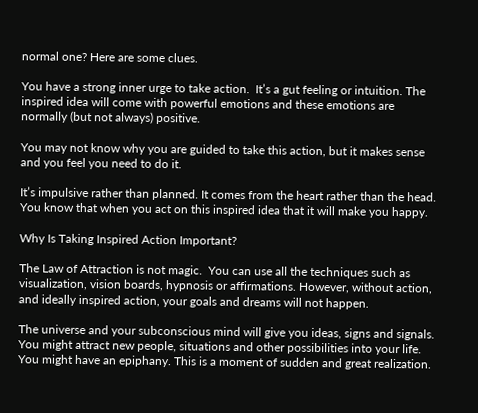normal one? Here are some clues.

You have a strong inner urge to take action.  It’s a gut feeling or intuition. The inspired idea will come with powerful emotions and these emotions are normally (but not always) positive.

You may not know why you are guided to take this action, but it makes sense and you feel you need to do it.

It’s impulsive rather than planned. It comes from the heart rather than the head. You know that when you act on this inspired idea that it will make you happy.

Why Is Taking Inspired Action Important?

The Law of Attraction is not magic.  You can use all the techniques such as visualization, vision boards, hypnosis or affirmations. However, without action, and ideally inspired action, your goals and dreams will not happen.

The universe and your subconscious mind will give you ideas, signs and signals. You might attract new people, situations and other possibilities into your life.  You might have an epiphany. This is a moment of sudden and great realization.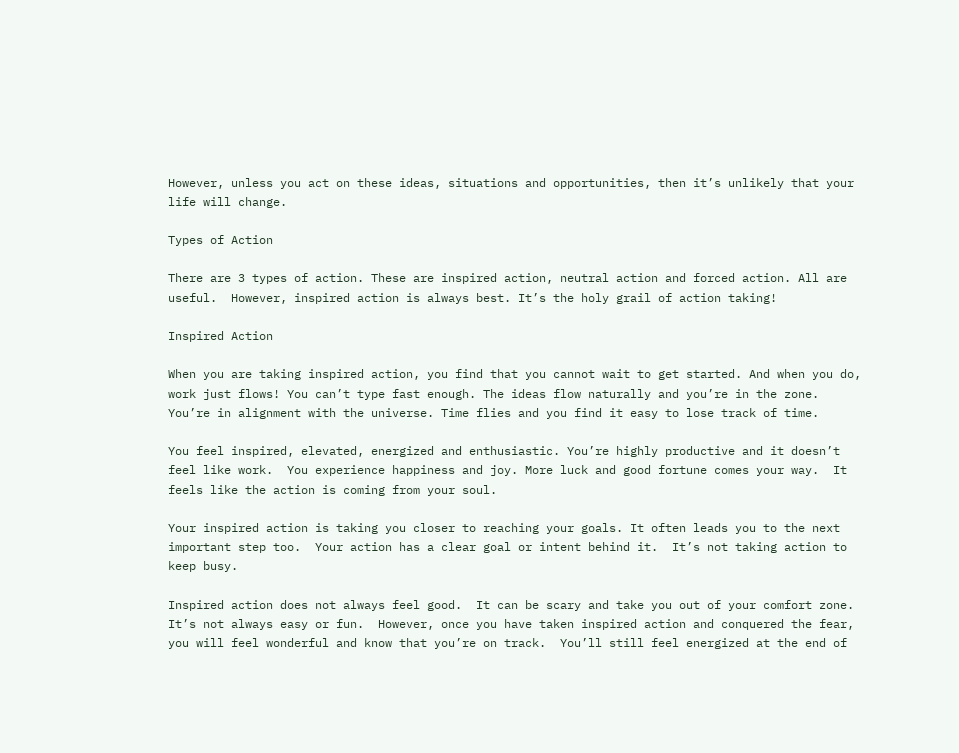However, unless you act on these ideas, situations and opportunities, then it’s unlikely that your life will change.

Types of Action

There are 3 types of action. These are inspired action, neutral action and forced action. All are useful.  However, inspired action is always best. It’s the holy grail of action taking!

Inspired Action

When you are taking inspired action, you find that you cannot wait to get started. And when you do, work just flows! You can’t type fast enough. The ideas flow naturally and you’re in the zone. You’re in alignment with the universe. Time flies and you find it easy to lose track of time.

You feel inspired, elevated, energized and enthusiastic. You’re highly productive and it doesn’t feel like work.  You experience happiness and joy. More luck and good fortune comes your way.  It feels like the action is coming from your soul.

Your inspired action is taking you closer to reaching your goals. It often leads you to the next important step too.  Your action has a clear goal or intent behind it.  It’s not taking action to keep busy.

Inspired action does not always feel good.  It can be scary and take you out of your comfort zone.  It’s not always easy or fun.  However, once you have taken inspired action and conquered the fear, you will feel wonderful and know that you’re on track.  You’ll still feel energized at the end of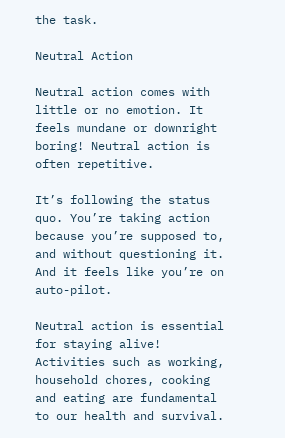the task.

Neutral Action

Neutral action comes with little or no emotion. It feels mundane or downright boring! Neutral action is often repetitive.

It’s following the status quo. You’re taking action because you’re supposed to, and without questioning it. And it feels like you’re on auto-pilot.

Neutral action is essential for staying alive!  Activities such as working, household chores, cooking and eating are fundamental to our health and survival.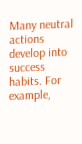Many neutral actions develop into success habits. For example,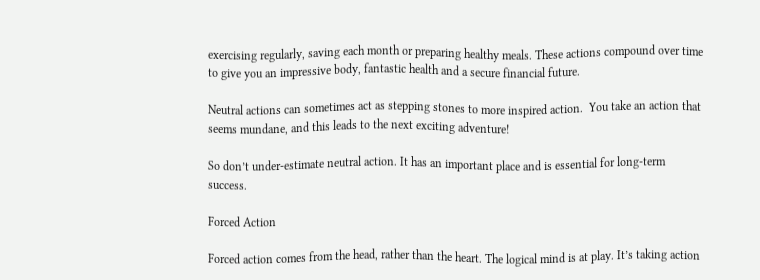exercising regularly, saving each month or preparing healthy meals. These actions compound over time to give you an impressive body, fantastic health and a secure financial future.

Neutral actions can sometimes act as stepping stones to more inspired action.  You take an action that seems mundane, and this leads to the next exciting adventure!

So don’t under-estimate neutral action. It has an important place and is essential for long-term success.

Forced Action

Forced action comes from the head, rather than the heart. The logical mind is at play. It’s taking action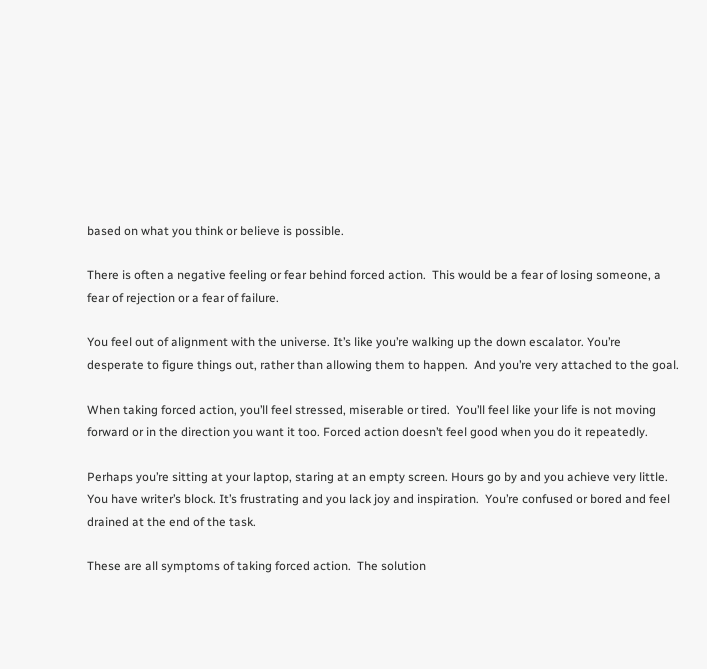based on what you think or believe is possible.

There is often a negative feeling or fear behind forced action.  This would be a fear of losing someone, a fear of rejection or a fear of failure.

You feel out of alignment with the universe. It’s like you’re walking up the down escalator. You’re desperate to figure things out, rather than allowing them to happen.  And you’re very attached to the goal.

When taking forced action, you’ll feel stressed, miserable or tired.  You’ll feel like your life is not moving forward or in the direction you want it too. Forced action doesn’t feel good when you do it repeatedly.

Perhaps you’re sitting at your laptop, staring at an empty screen. Hours go by and you achieve very little.  You have writer’s block. It’s frustrating and you lack joy and inspiration.  You’re confused or bored and feel drained at the end of the task.

These are all symptoms of taking forced action.  The solution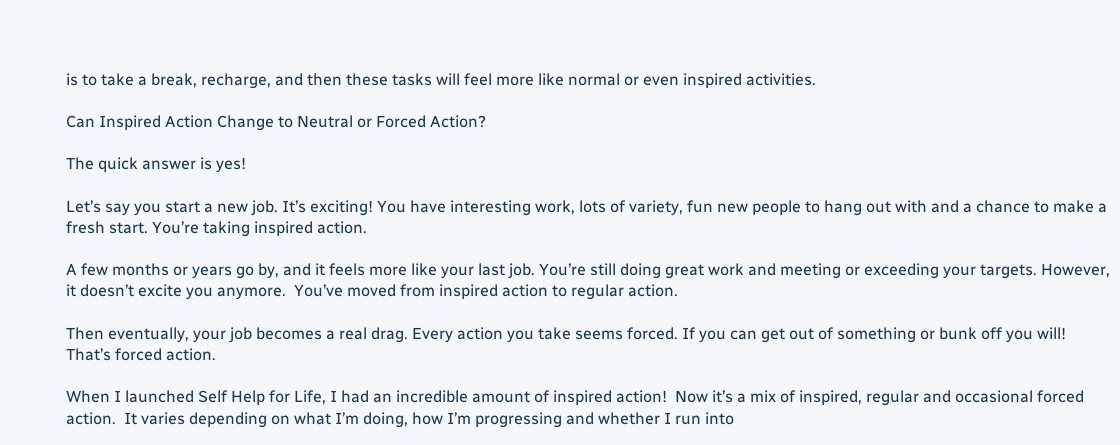is to take a break, recharge, and then these tasks will feel more like normal or even inspired activities.

Can Inspired Action Change to Neutral or Forced Action?

The quick answer is yes!

Let’s say you start a new job. It’s exciting! You have interesting work, lots of variety, fun new people to hang out with and a chance to make a fresh start. You’re taking inspired action.

A few months or years go by, and it feels more like your last job. You’re still doing great work and meeting or exceeding your targets. However, it doesn’t excite you anymore.  You’ve moved from inspired action to regular action.

Then eventually, your job becomes a real drag. Every action you take seems forced. If you can get out of something or bunk off you will! That’s forced action.

When I launched Self Help for Life, I had an incredible amount of inspired action!  Now it’s a mix of inspired, regular and occasional forced action.  It varies depending on what I’m doing, how I’m progressing and whether I run into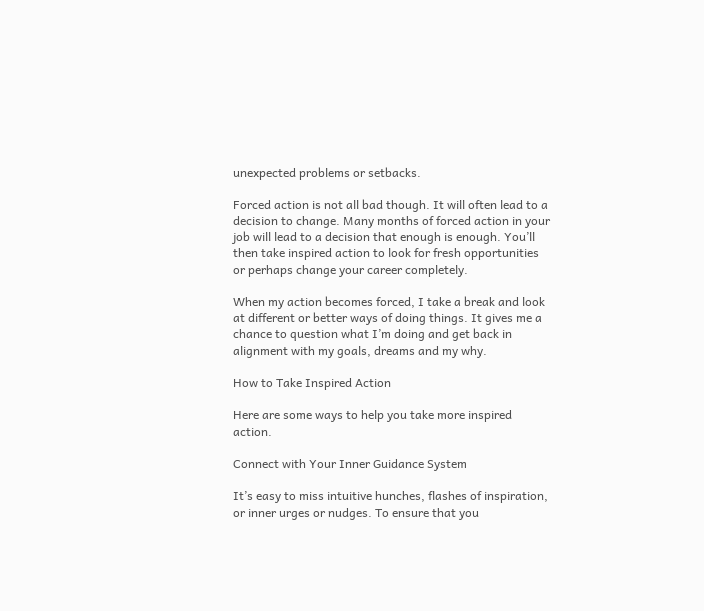unexpected problems or setbacks.

Forced action is not all bad though. It will often lead to a decision to change. Many months of forced action in your job will lead to a decision that enough is enough. You’ll then take inspired action to look for fresh opportunities or perhaps change your career completely.

When my action becomes forced, I take a break and look at different or better ways of doing things. It gives me a chance to question what I’m doing and get back in alignment with my goals, dreams and my why.

How to Take Inspired Action

Here are some ways to help you take more inspired action.

Connect with Your Inner Guidance System

It’s easy to miss intuitive hunches, flashes of inspiration, or inner urges or nudges. To ensure that you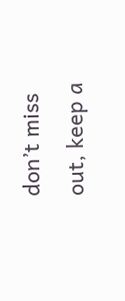don’t miss out, keep a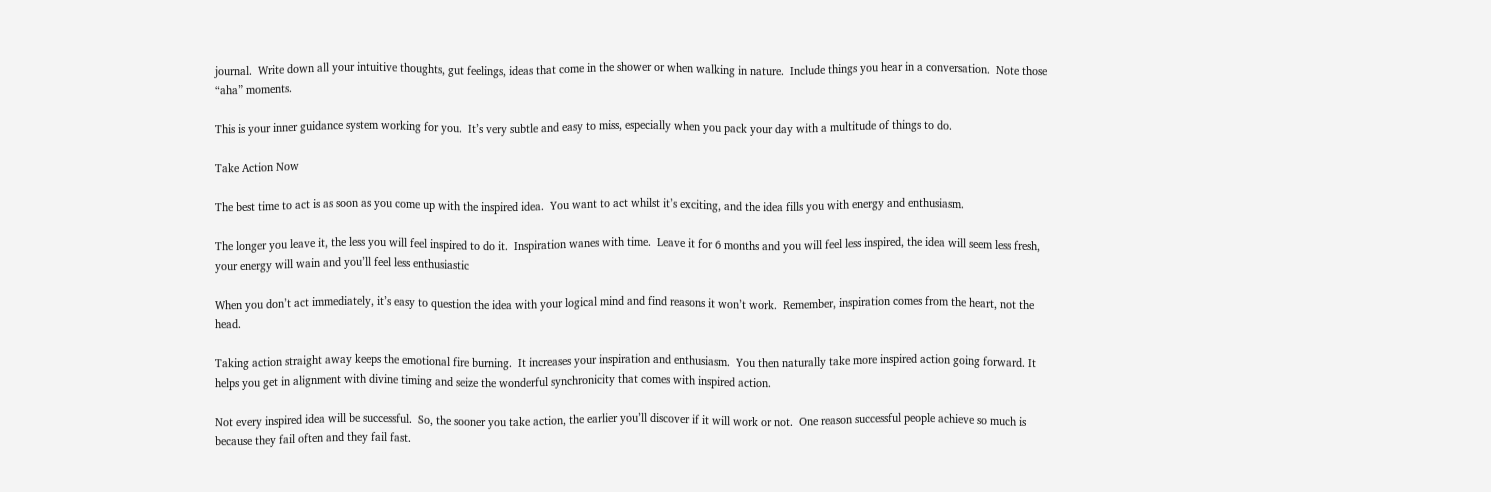journal.  Write down all your intuitive thoughts, gut feelings, ideas that come in the shower or when walking in nature.  Include things you hear in a conversation.  Note those “aha” moments.

This is your inner guidance system working for you.  It’s very subtle and easy to miss, especially when you pack your day with a multitude of things to do.

Take Action Now

The best time to act is as soon as you come up with the inspired idea.  You want to act whilst it’s exciting, and the idea fills you with energy and enthusiasm.

The longer you leave it, the less you will feel inspired to do it.  Inspiration wanes with time.  Leave it for 6 months and you will feel less inspired, the idea will seem less fresh, your energy will wain and you’ll feel less enthusiastic

When you don’t act immediately, it’s easy to question the idea with your logical mind and find reasons it won’t work.  Remember, inspiration comes from the heart, not the head.

Taking action straight away keeps the emotional fire burning.  It increases your inspiration and enthusiasm.  You then naturally take more inspired action going forward. It helps you get in alignment with divine timing and seize the wonderful synchronicity that comes with inspired action.

Not every inspired idea will be successful.  So, the sooner you take action, the earlier you’ll discover if it will work or not.  One reason successful people achieve so much is because they fail often and they fail fast.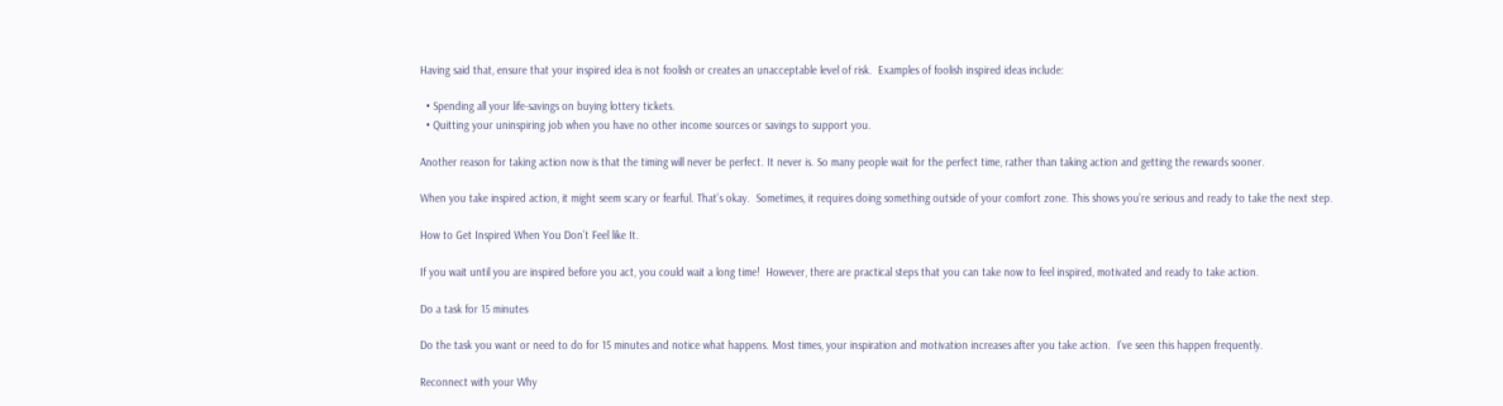Having said that, ensure that your inspired idea is not foolish or creates an unacceptable level of risk.  Examples of foolish inspired ideas include:

  • Spending all your life-savings on buying lottery tickets.
  • Quitting your uninspiring job when you have no other income sources or savings to support you.

Another reason for taking action now is that the timing will never be perfect. It never is. So many people wait for the perfect time, rather than taking action and getting the rewards sooner.

When you take inspired action, it might seem scary or fearful. That’s okay.  Sometimes, it requires doing something outside of your comfort zone. This shows you’re serious and ready to take the next step.

How to Get Inspired When You Don’t Feel like It.

If you wait until you are inspired before you act, you could wait a long time!  However, there are practical steps that you can take now to feel inspired, motivated and ready to take action.

Do a task for 15 minutes

Do the task you want or need to do for 15 minutes and notice what happens. Most times, your inspiration and motivation increases after you take action.  I’ve seen this happen frequently.

Reconnect with your Why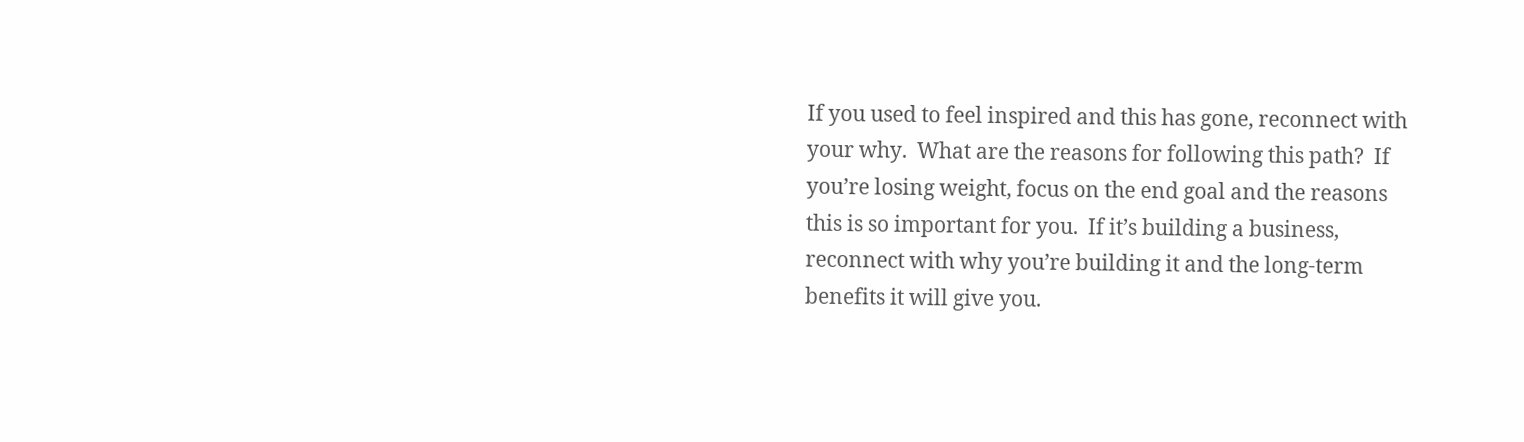If you used to feel inspired and this has gone, reconnect with your why.  What are the reasons for following this path?  If you’re losing weight, focus on the end goal and the reasons this is so important for you.  If it’s building a business, reconnect with why you’re building it and the long-term benefits it will give you.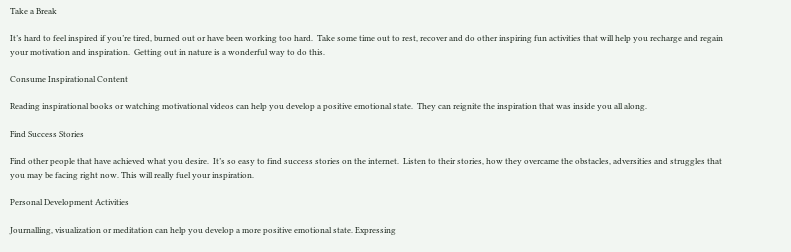Take a Break

It’s hard to feel inspired if you’re tired, burned out or have been working too hard.  Take some time out to rest, recover and do other inspiring fun activities that will help you recharge and regain your motivation and inspiration.  Getting out in nature is a wonderful way to do this.

Consume Inspirational Content

Reading inspirational books or watching motivational videos can help you develop a positive emotional state.  They can reignite the inspiration that was inside you all along.

Find Success Stories

Find other people that have achieved what you desire.  It’s so easy to find success stories on the internet.  Listen to their stories, how they overcame the obstacles, adversities and struggles that you may be facing right now. This will really fuel your inspiration.

Personal Development Activities

Journalling, visualization or meditation can help you develop a more positive emotional state. Expressing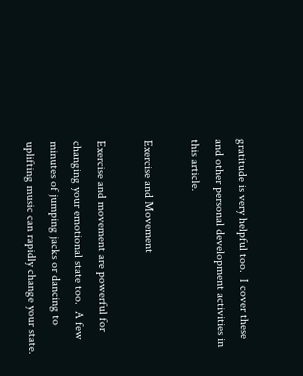gratitude is very helpful too.  I cover these and other personal development activities in this article.

Exercise and Movement

Exercise and movement are powerful for changing your emotional state too.  A few minutes of jumping jacks or dancing to uplifting music can rapidly change your state.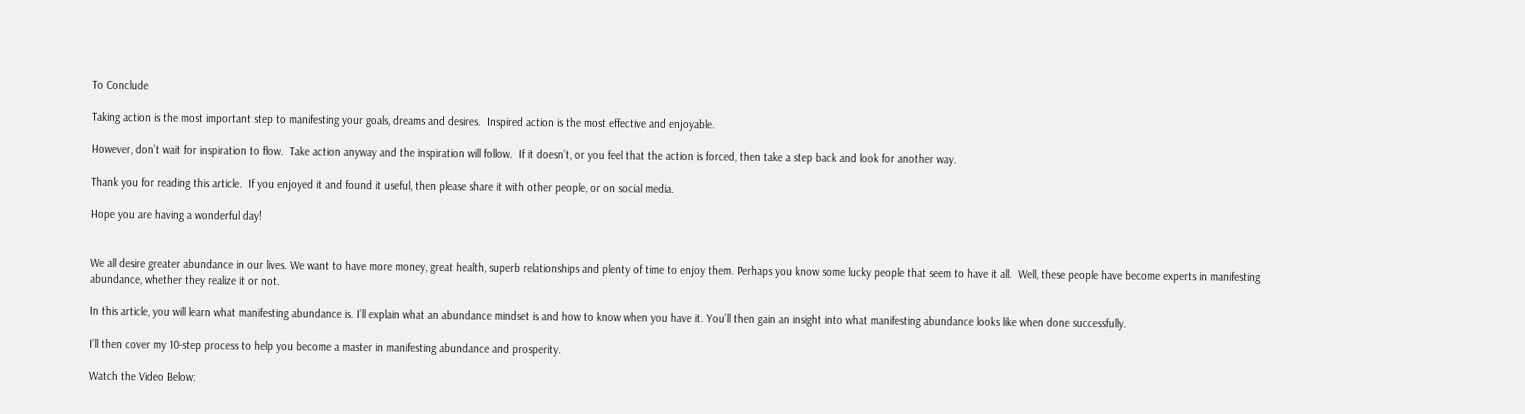To Conclude

Taking action is the most important step to manifesting your goals, dreams and desires.  Inspired action is the most effective and enjoyable.

However, don’t wait for inspiration to flow.  Take action anyway and the inspiration will follow.  If it doesn’t, or you feel that the action is forced, then take a step back and look for another way.

Thank you for reading this article.  If you enjoyed it and found it useful, then please share it with other people, or on social media.

Hope you are having a wonderful day!


We all desire greater abundance in our lives. We want to have more money, great health, superb relationships and plenty of time to enjoy them. Perhaps you know some lucky people that seem to have it all.  Well, these people have become experts in manifesting abundance, whether they realize it or not.

In this article, you will learn what manifesting abundance is. I’ll explain what an abundance mindset is and how to know when you have it. You’ll then gain an insight into what manifesting abundance looks like when done successfully.

I’ll then cover my 10-step process to help you become a master in manifesting abundance and prosperity.

Watch the Video Below: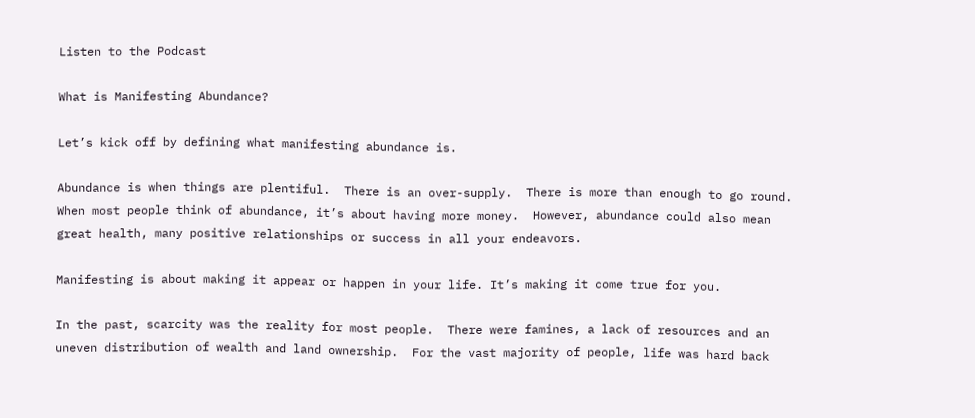Listen to the Podcast

What is Manifesting Abundance?

Let’s kick off by defining what manifesting abundance is.

Abundance is when things are plentiful.  There is an over-supply.  There is more than enough to go round.  When most people think of abundance, it’s about having more money.  However, abundance could also mean great health, many positive relationships or success in all your endeavors.

Manifesting is about making it appear or happen in your life. It’s making it come true for you.

In the past, scarcity was the reality for most people.  There were famines, a lack of resources and an uneven distribution of wealth and land ownership.  For the vast majority of people, life was hard back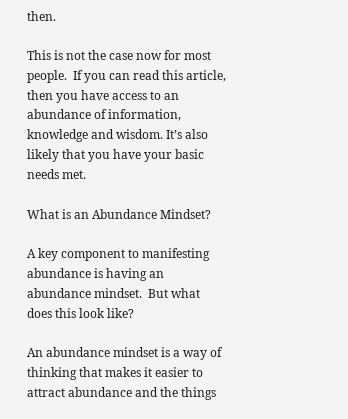then.

This is not the case now for most people.  If you can read this article, then you have access to an abundance of information, knowledge and wisdom. It’s also likely that you have your basic needs met.

What is an Abundance Mindset?

A key component to manifesting abundance is having an abundance mindset.  But what does this look like?

An abundance mindset is a way of thinking that makes it easier to attract abundance and the things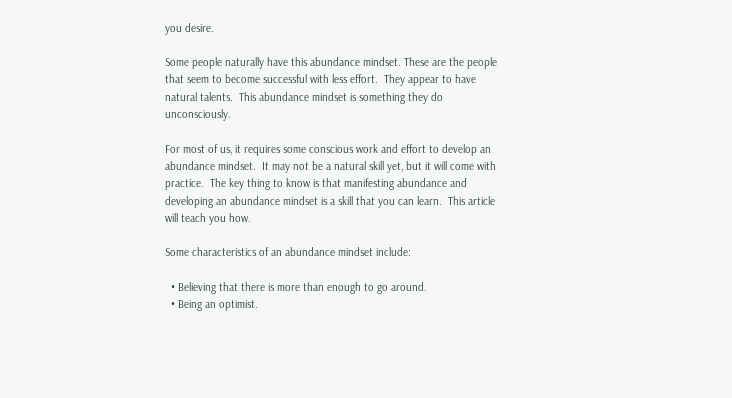you desire.

Some people naturally have this abundance mindset. These are the people that seem to become successful with less effort.  They appear to have natural talents.  This abundance mindset is something they do unconsciously.

For most of us, it requires some conscious work and effort to develop an abundance mindset.  It may not be a natural skill yet, but it will come with practice.  The key thing to know is that manifesting abundance and developing an abundance mindset is a skill that you can learn.  This article will teach you how.

Some characteristics of an abundance mindset include:

  • Believing that there is more than enough to go around.
  • Being an optimist.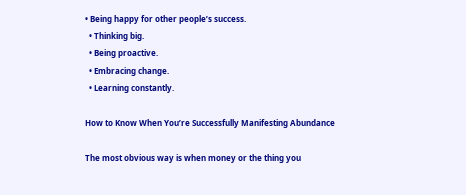• Being happy for other people’s success.
  • Thinking big.
  • Being proactive.
  • Embracing change.
  • Learning constantly.

How to Know When You’re Successfully Manifesting Abundance

The most obvious way is when money or the thing you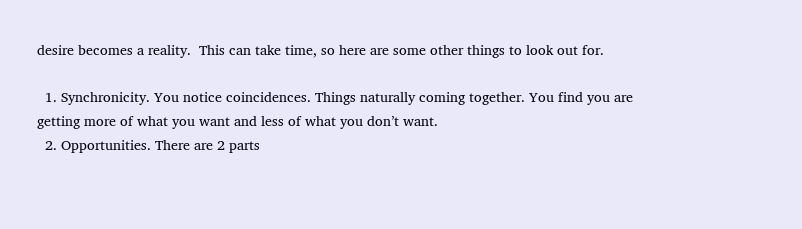desire becomes a reality.  This can take time, so here are some other things to look out for.

  1. Synchronicity. You notice coincidences. Things naturally coming together. You find you are getting more of what you want and less of what you don’t want.
  2. Opportunities. There are 2 parts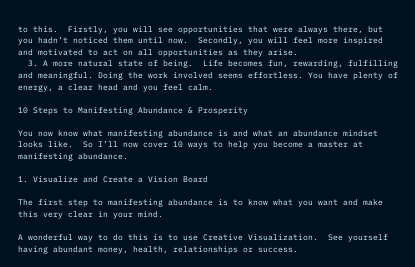to this.  Firstly, you will see opportunities that were always there, but you hadn’t noticed them until now.  Secondly, you will feel more inspired and motivated to act on all opportunities as they arise.
  3. A more natural state of being.  Life becomes fun, rewarding, fulfilling and meaningful. Doing the work involved seems effortless. You have plenty of energy, a clear head and you feel calm.

10 Steps to Manifesting Abundance & Prosperity

You now know what manifesting abundance is and what an abundance mindset looks like.  So I’ll now cover 10 ways to help you become a master at manifesting abundance.

1. Visualize and Create a Vision Board

The first step to manifesting abundance is to know what you want and make this very clear in your mind.

A wonderful way to do this is to use Creative Visualization.  See yourself having abundant money, health, relationships or success.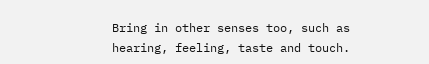Bring in other senses too, such as hearing, feeling, taste and touch.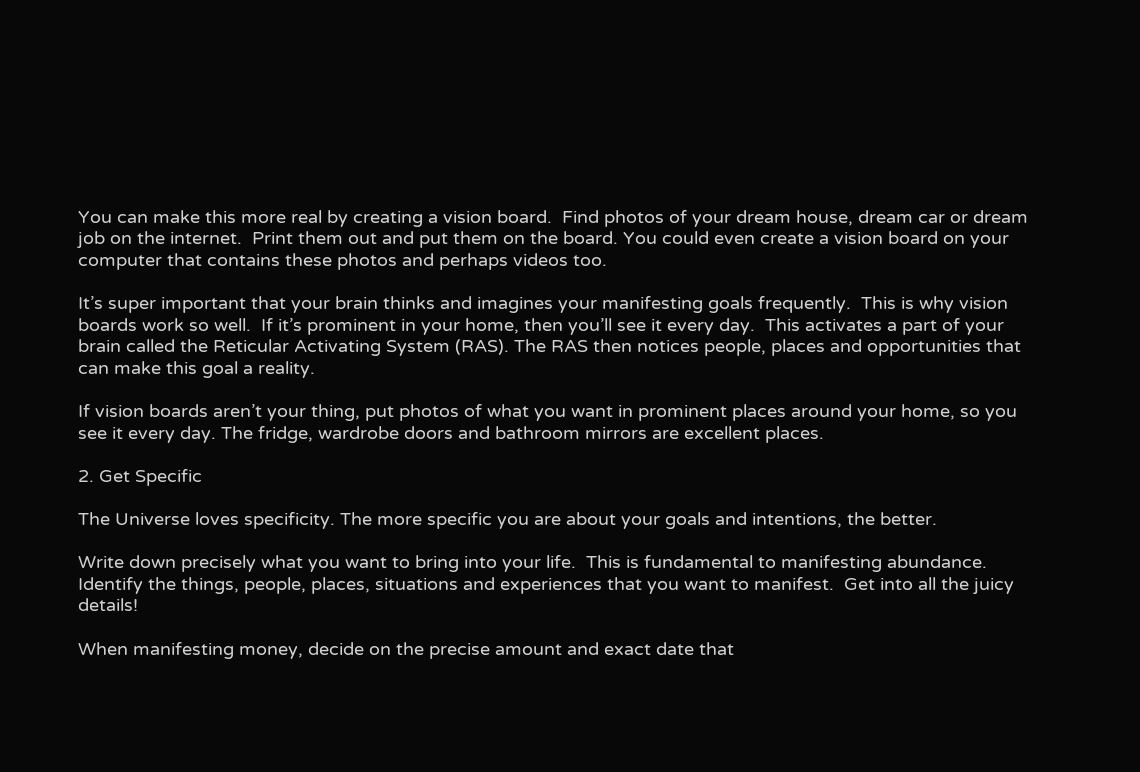You can make this more real by creating a vision board.  Find photos of your dream house, dream car or dream job on the internet.  Print them out and put them on the board. You could even create a vision board on your computer that contains these photos and perhaps videos too.

It’s super important that your brain thinks and imagines your manifesting goals frequently.  This is why vision boards work so well.  If it’s prominent in your home, then you’ll see it every day.  This activates a part of your brain called the Reticular Activating System (RAS). The RAS then notices people, places and opportunities that can make this goal a reality.

If vision boards aren’t your thing, put photos of what you want in prominent places around your home, so you see it every day. The fridge, wardrobe doors and bathroom mirrors are excellent places.

2. Get Specific

The Universe loves specificity. The more specific you are about your goals and intentions, the better.

Write down precisely what you want to bring into your life.  This is fundamental to manifesting abundance.  Identify the things, people, places, situations and experiences that you want to manifest.  Get into all the juicy details!

When manifesting money, decide on the precise amount and exact date that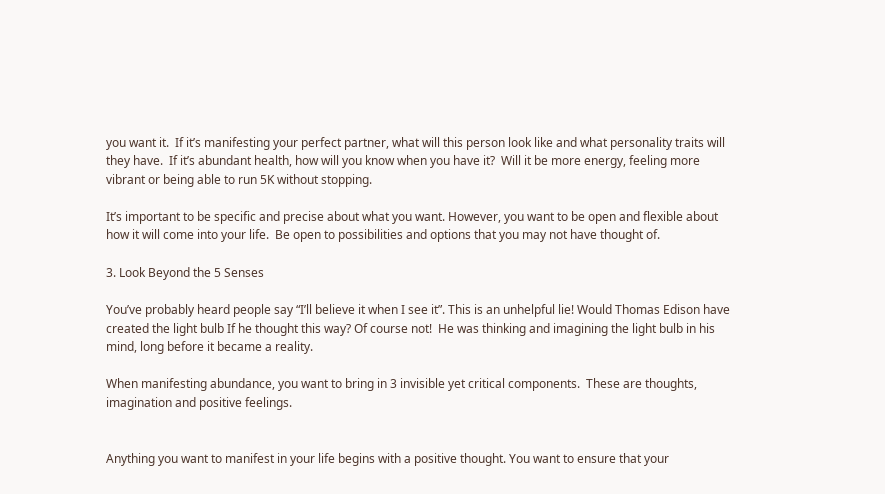you want it.  If it’s manifesting your perfect partner, what will this person look like and what personality traits will they have.  If it’s abundant health, how will you know when you have it?  Will it be more energy, feeling more vibrant or being able to run 5K without stopping.

It’s important to be specific and precise about what you want. However, you want to be open and flexible about how it will come into your life.  Be open to possibilities and options that you may not have thought of.

3. Look Beyond the 5 Senses

You’ve probably heard people say “I’ll believe it when I see it”. This is an unhelpful lie! Would Thomas Edison have created the light bulb If he thought this way? Of course not!  He was thinking and imagining the light bulb in his mind, long before it became a reality.

When manifesting abundance, you want to bring in 3 invisible yet critical components.  These are thoughts, imagination and positive feelings.


Anything you want to manifest in your life begins with a positive thought. You want to ensure that your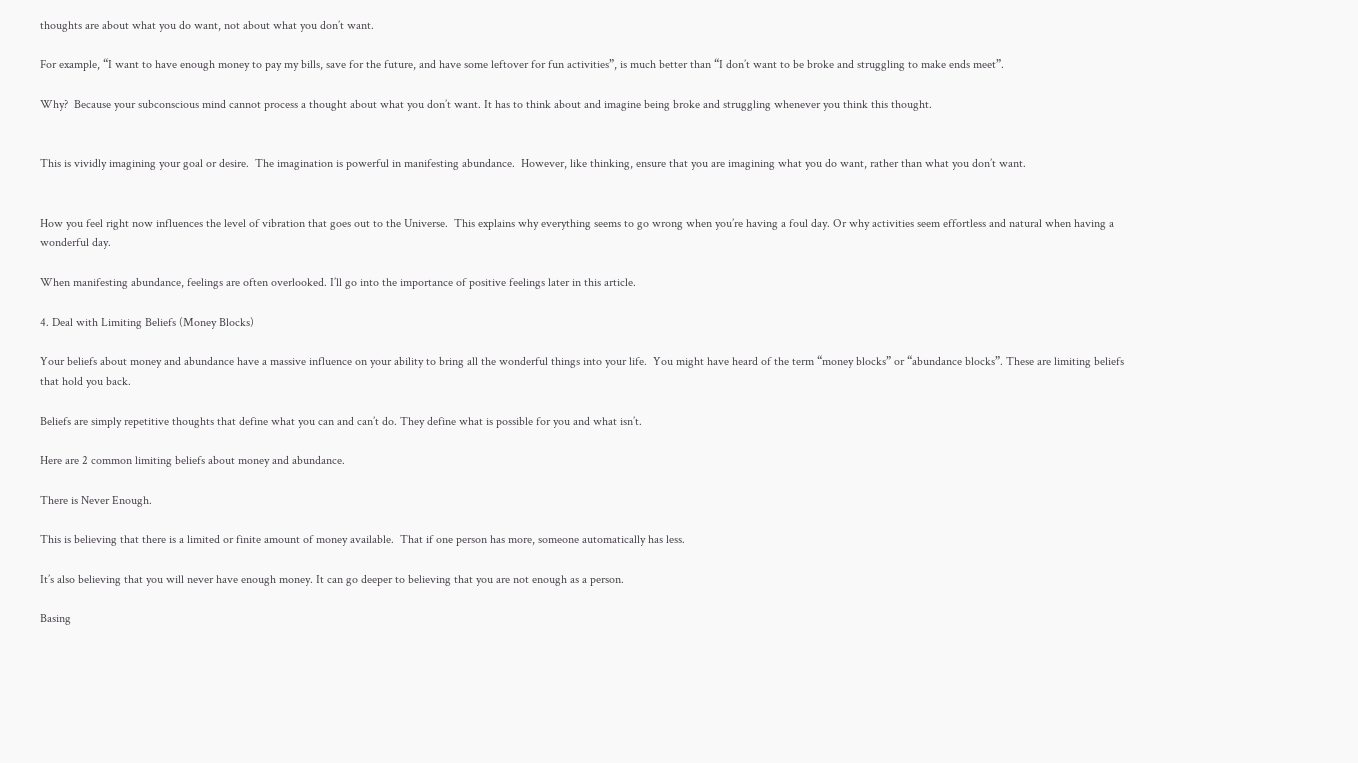thoughts are about what you do want, not about what you don’t want.

For example, “I want to have enough money to pay my bills, save for the future, and have some leftover for fun activities”, is much better than “I don’t want to be broke and struggling to make ends meet”.

Why?  Because your subconscious mind cannot process a thought about what you don’t want. It has to think about and imagine being broke and struggling whenever you think this thought.


This is vividly imagining your goal or desire.  The imagination is powerful in manifesting abundance.  However, like thinking, ensure that you are imagining what you do want, rather than what you don’t want.


How you feel right now influences the level of vibration that goes out to the Universe.  This explains why everything seems to go wrong when you’re having a foul day. Or why activities seem effortless and natural when having a wonderful day.

When manifesting abundance, feelings are often overlooked. I’ll go into the importance of positive feelings later in this article.

4. Deal with Limiting Beliefs (Money Blocks)

Your beliefs about money and abundance have a massive influence on your ability to bring all the wonderful things into your life.  You might have heard of the term “money blocks” or “abundance blocks”. These are limiting beliefs that hold you back.

Beliefs are simply repetitive thoughts that define what you can and can’t do. They define what is possible for you and what isn’t.

Here are 2 common limiting beliefs about money and abundance.

There is Never Enough.

This is believing that there is a limited or finite amount of money available.  That if one person has more, someone automatically has less.

It’s also believing that you will never have enough money. It can go deeper to believing that you are not enough as a person.

Basing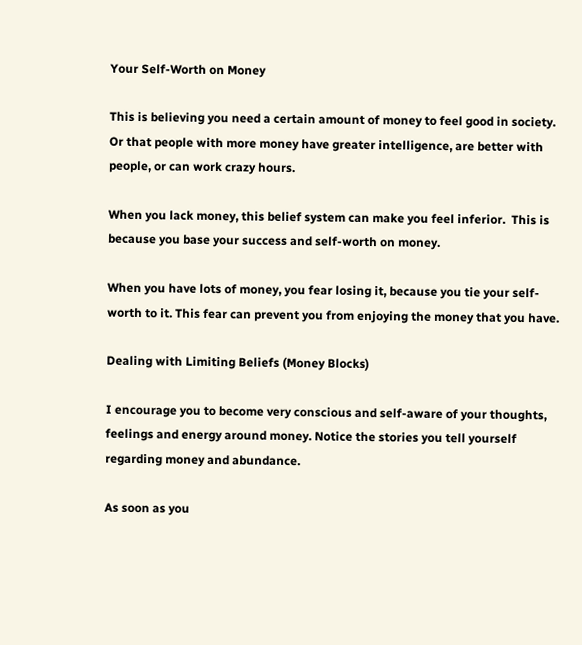Your Self-Worth on Money

This is believing you need a certain amount of money to feel good in society. Or that people with more money have greater intelligence, are better with people, or can work crazy hours.

When you lack money, this belief system can make you feel inferior.  This is because you base your success and self-worth on money.

When you have lots of money, you fear losing it, because you tie your self-worth to it. This fear can prevent you from enjoying the money that you have.

Dealing with Limiting Beliefs (Money Blocks)

I encourage you to become very conscious and self-aware of your thoughts, feelings and energy around money. Notice the stories you tell yourself regarding money and abundance.

As soon as you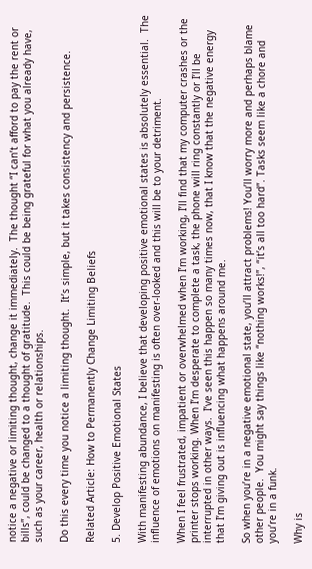notice a negative or limiting thought, change it immediately.  The thought “I can’t afford to pay the rent or bills”, could be changed to a thought of gratitude.  This could be being grateful for what you already have, such as your career, health or relationships.

Do this every time you notice a limiting thought.  It’s simple, but it takes consistency and persistence.

Related Article: How to Permanently Change Limiting Beliefs

5. Develop Positive Emotional States

With manifesting abundance, I believe that developing positive emotional states is absolutely essential.  The influence of emotions on manifesting is often over-looked and this will be to your detriment.

When I feel frustrated, impatient or overwhelmed when I’m working, I’ll find that my computer crashes or the printer stops working. When I’m desperate to complete a task, the phone will ring constantly or I’ll be interrupted in other ways.  I’ve seen this happen so many times now, that I know that the negative energy that I’m giving out is influencing what happens around me.

So when you’re in a negative emotional state, you’ll attract problems! You’ll worry more and perhaps blame other people.  You might say things like “nothing works!”, “it’s all too hard”. Tasks seem like a chore and you’re in a funk.

Why is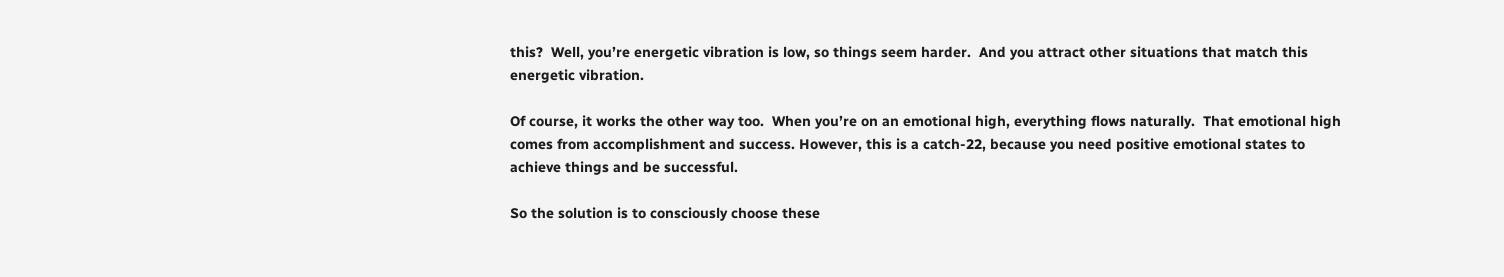this?  Well, you’re energetic vibration is low, so things seem harder.  And you attract other situations that match this energetic vibration.

Of course, it works the other way too.  When you’re on an emotional high, everything flows naturally.  That emotional high comes from accomplishment and success. However, this is a catch-22, because you need positive emotional states to achieve things and be successful.

So the solution is to consciously choose these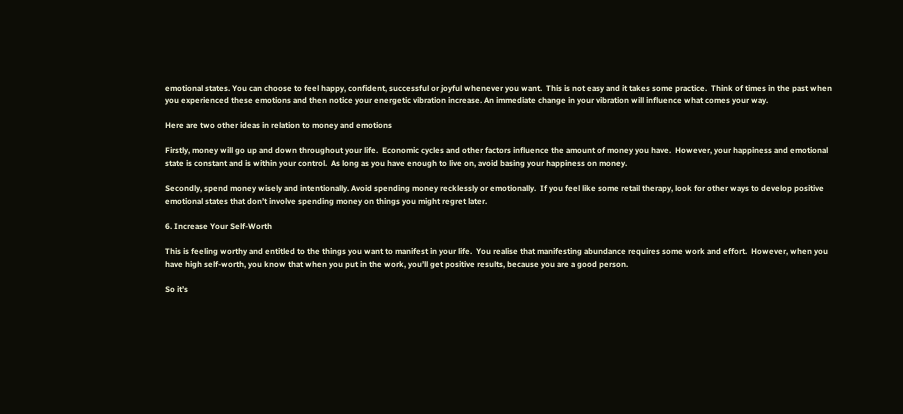emotional states. You can choose to feel happy, confident, successful or joyful whenever you want.  This is not easy and it takes some practice.  Think of times in the past when you experienced these emotions and then notice your energetic vibration increase. An immediate change in your vibration will influence what comes your way.

Here are two other ideas in relation to money and emotions

Firstly, money will go up and down throughout your life.  Economic cycles and other factors influence the amount of money you have.  However, your happiness and emotional state is constant and is within your control.  As long as you have enough to live on, avoid basing your happiness on money.

Secondly, spend money wisely and intentionally. Avoid spending money recklessly or emotionally.  If you feel like some retail therapy, look for other ways to develop positive emotional states that don’t involve spending money on things you might regret later.

6. Increase Your Self-Worth

This is feeling worthy and entitled to the things you want to manifest in your life.  You realise that manifesting abundance requires some work and effort.  However, when you have high self-worth, you know that when you put in the work, you’ll get positive results, because you are a good person.

So it’s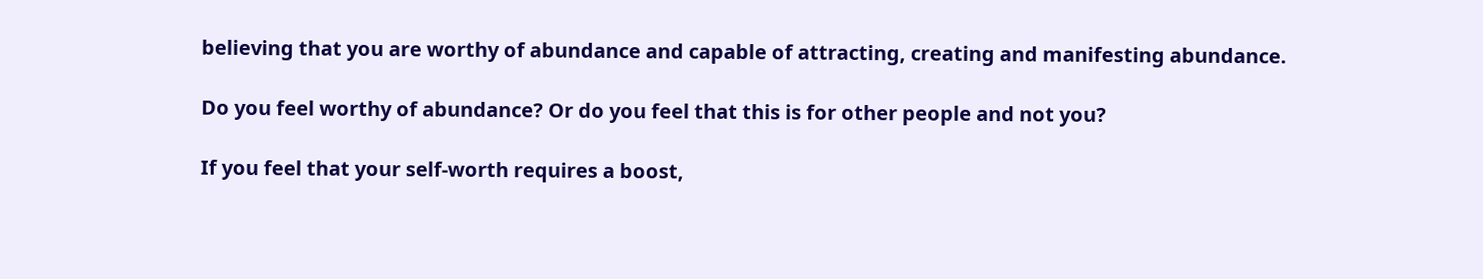believing that you are worthy of abundance and capable of attracting, creating and manifesting abundance.

Do you feel worthy of abundance? Or do you feel that this is for other people and not you?

If you feel that your self-worth requires a boost,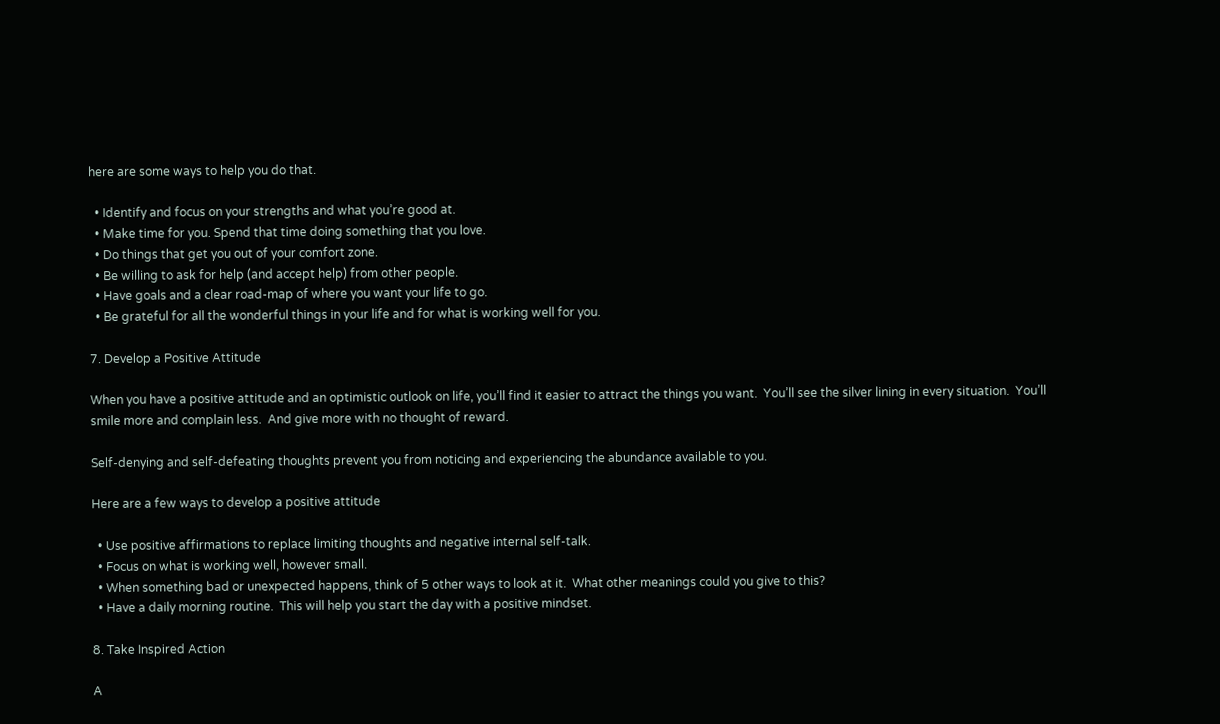here are some ways to help you do that.

  • Identify and focus on your strengths and what you’re good at.
  • Make time for you. Spend that time doing something that you love.
  • Do things that get you out of your comfort zone.
  • Be willing to ask for help (and accept help) from other people.
  • Have goals and a clear road-map of where you want your life to go.
  • Be grateful for all the wonderful things in your life and for what is working well for you.

7. Develop a Positive Attitude

When you have a positive attitude and an optimistic outlook on life, you’ll find it easier to attract the things you want.  You’ll see the silver lining in every situation.  You’ll smile more and complain less.  And give more with no thought of reward.

Self-denying and self-defeating thoughts prevent you from noticing and experiencing the abundance available to you.

Here are a few ways to develop a positive attitude

  • Use positive affirmations to replace limiting thoughts and negative internal self-talk.
  • Focus on what is working well, however small.
  • When something bad or unexpected happens, think of 5 other ways to look at it.  What other meanings could you give to this?
  • Have a daily morning routine.  This will help you start the day with a positive mindset.

8. Take Inspired Action

A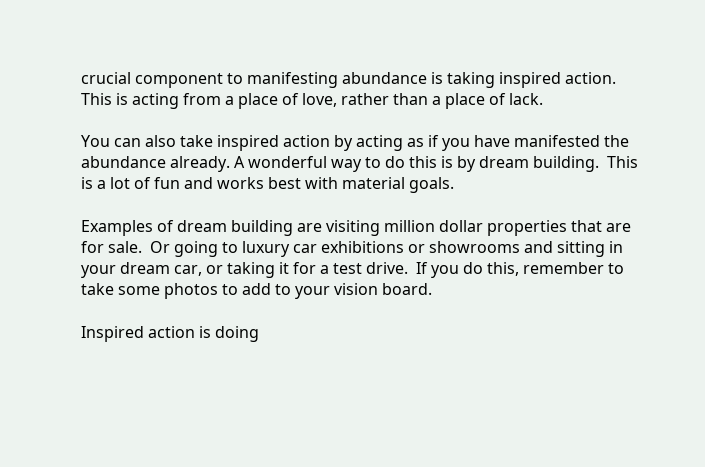crucial component to manifesting abundance is taking inspired action.  This is acting from a place of love, rather than a place of lack.

You can also take inspired action by acting as if you have manifested the abundance already. A wonderful way to do this is by dream building.  This is a lot of fun and works best with material goals.

Examples of dream building are visiting million dollar properties that are for sale.  Or going to luxury car exhibitions or showrooms and sitting in your dream car, or taking it for a test drive.  If you do this, remember to take some photos to add to your vision board.

Inspired action is doing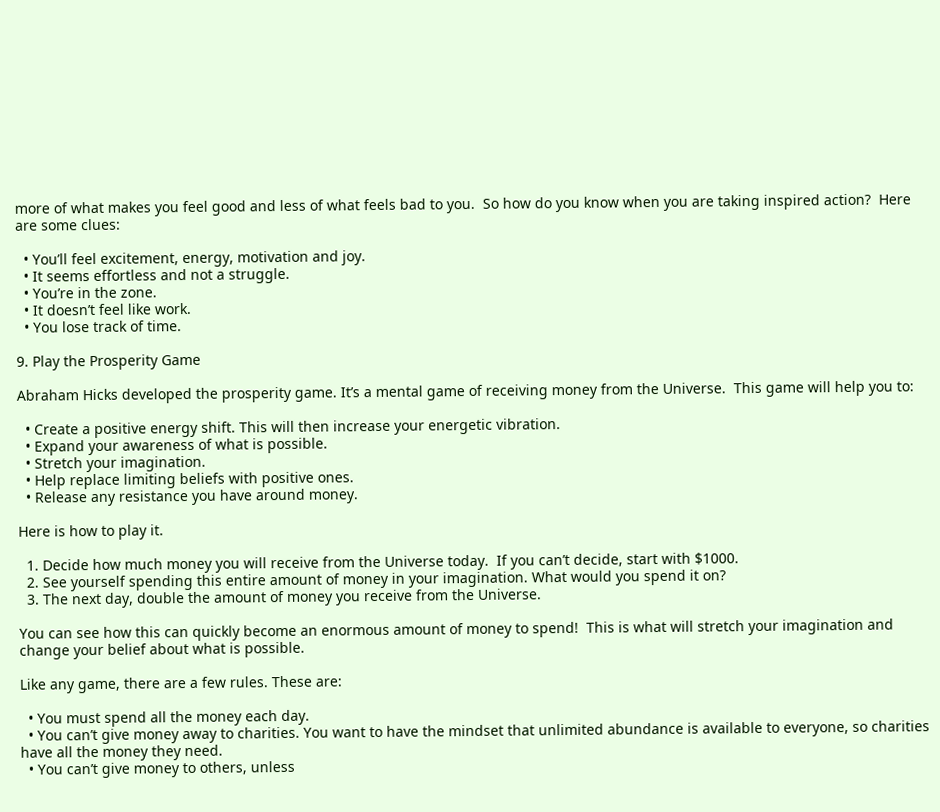more of what makes you feel good and less of what feels bad to you.  So how do you know when you are taking inspired action?  Here are some clues:

  • You’ll feel excitement, energy, motivation and joy.
  • It seems effortless and not a struggle.
  • You’re in the zone.
  • It doesn’t feel like work.
  • You lose track of time.

9. Play the Prosperity Game

Abraham Hicks developed the prosperity game. It’s a mental game of receiving money from the Universe.  This game will help you to:

  • Create a positive energy shift. This will then increase your energetic vibration.
  • Expand your awareness of what is possible.
  • Stretch your imagination.
  • Help replace limiting beliefs with positive ones.
  • Release any resistance you have around money.

Here is how to play it.

  1. Decide how much money you will receive from the Universe today.  If you can’t decide, start with $1000.
  2. See yourself spending this entire amount of money in your imagination. What would you spend it on?
  3. The next day, double the amount of money you receive from the Universe.

You can see how this can quickly become an enormous amount of money to spend!  This is what will stretch your imagination and change your belief about what is possible.

Like any game, there are a few rules. These are:

  • You must spend all the money each day.
  • You can’t give money away to charities. You want to have the mindset that unlimited abundance is available to everyone, so charities have all the money they need.
  • You can’t give money to others, unless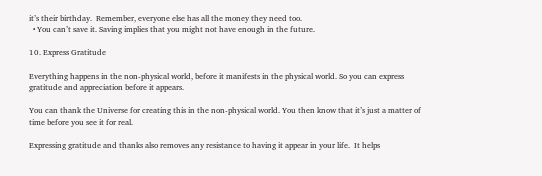it’s their birthday.  Remember, everyone else has all the money they need too.
  • You can’t save it. Saving implies that you might not have enough in the future.

10. Express Gratitude

Everything happens in the non-physical world, before it manifests in the physical world. So you can express gratitude and appreciation before it appears.

You can thank the Universe for creating this in the non-physical world. You then know that it’s just a matter of time before you see it for real.

Expressing gratitude and thanks also removes any resistance to having it appear in your life.  It helps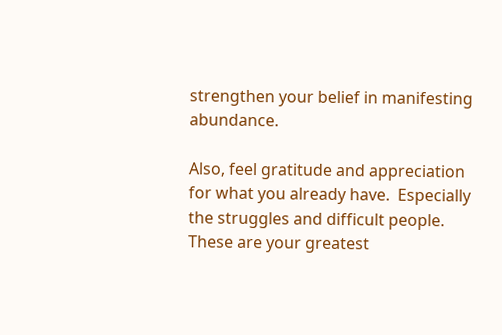strengthen your belief in manifesting abundance.

Also, feel gratitude and appreciation for what you already have.  Especially the struggles and difficult people. These are your greatest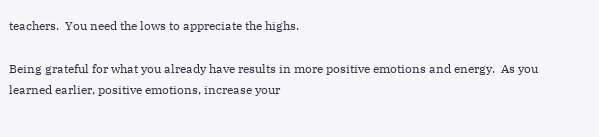teachers.  You need the lows to appreciate the highs.

Being grateful for what you already have results in more positive emotions and energy.  As you learned earlier, positive emotions, increase your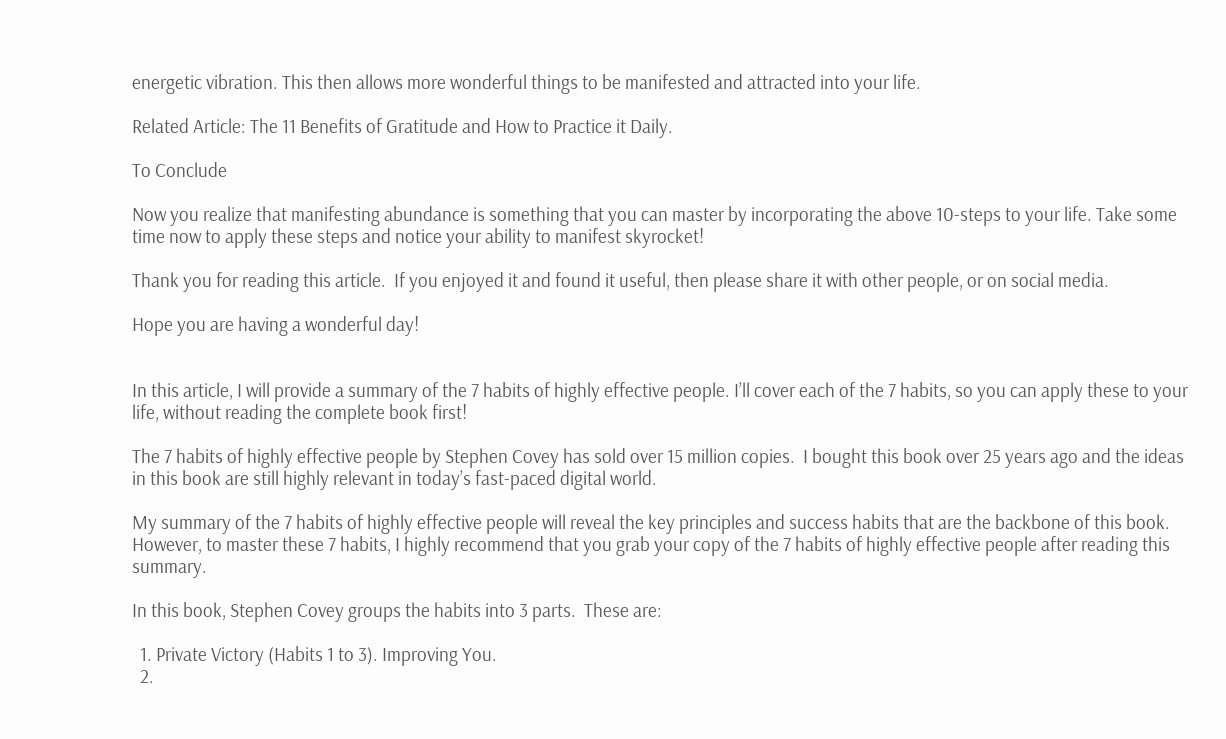energetic vibration. This then allows more wonderful things to be manifested and attracted into your life.

Related Article: The 11 Benefits of Gratitude and How to Practice it Daily.

To Conclude

Now you realize that manifesting abundance is something that you can master by incorporating the above 10-steps to your life. Take some time now to apply these steps and notice your ability to manifest skyrocket!

Thank you for reading this article.  If you enjoyed it and found it useful, then please share it with other people, or on social media.

Hope you are having a wonderful day!


In this article, I will provide a summary of the 7 habits of highly effective people. I’ll cover each of the 7 habits, so you can apply these to your life, without reading the complete book first!

The 7 habits of highly effective people by Stephen Covey has sold over 15 million copies.  I bought this book over 25 years ago and the ideas in this book are still highly relevant in today’s fast-paced digital world.

My summary of the 7 habits of highly effective people will reveal the key principles and success habits that are the backbone of this book.  However, to master these 7 habits, I highly recommend that you grab your copy of the 7 habits of highly effective people after reading this summary.

In this book, Stephen Covey groups the habits into 3 parts.  These are:

  1. Private Victory (Habits 1 to 3). Improving You.
  2.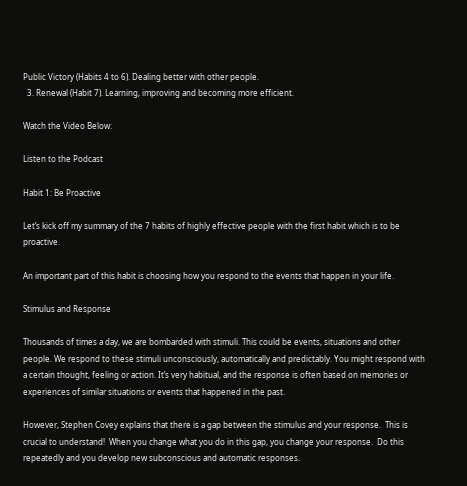Public Victory (Habits 4 to 6). Dealing better with other people.
  3. Renewal (Habit 7). Learning, improving and becoming more efficient.

Watch the Video Below:

Listen to the Podcast

Habit 1: Be Proactive

Let’s kick off my summary of the 7 habits of highly effective people with the first habit which is to be proactive.

An important part of this habit is choosing how you respond to the events that happen in your life.

Stimulus and Response

Thousands of times a day, we are bombarded with stimuli. This could be events, situations and other people. We respond to these stimuli unconsciously, automatically and predictably. You might respond with a certain thought, feeling or action. It’s very habitual, and the response is often based on memories or experiences of similar situations or events that happened in the past.

However, Stephen Covey explains that there is a gap between the stimulus and your response.  This is crucial to understand!  When you change what you do in this gap, you change your response.  Do this repeatedly and you develop new subconscious and automatic responses.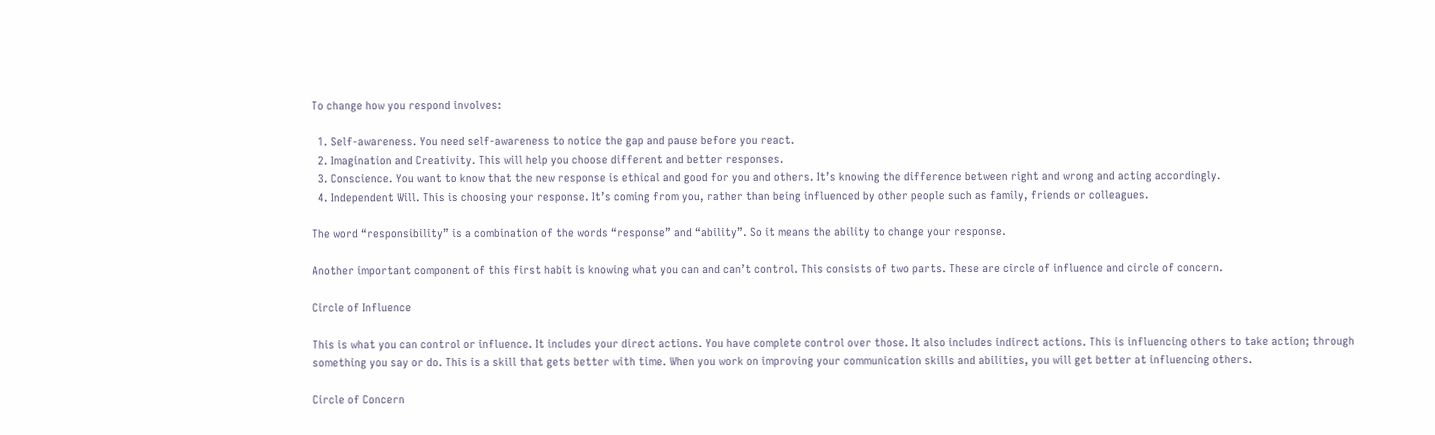To change how you respond involves:

  1. Self-awareness. You need self-awareness to notice the gap and pause before you react.
  2. Imagination and Creativity. This will help you choose different and better responses.
  3. Conscience. You want to know that the new response is ethical and good for you and others. It’s knowing the difference between right and wrong and acting accordingly.
  4. Independent Will. This is choosing your response. It’s coming from you, rather than being influenced by other people such as family, friends or colleagues.

The word “responsibility” is a combination of the words “response” and “ability”. So it means the ability to change your response.

Another important component of this first habit is knowing what you can and can’t control. This consists of two parts. These are circle of influence and circle of concern.

Circle of Influence

This is what you can control or influence. It includes your direct actions. You have complete control over those. It also includes indirect actions. This is influencing others to take action; through something you say or do. This is a skill that gets better with time. When you work on improving your communication skills and abilities, you will get better at influencing others.

Circle of Concern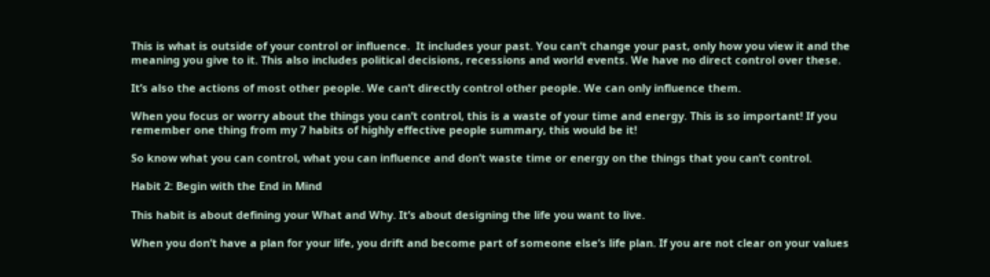This is what is outside of your control or influence.  It includes your past. You can’t change your past, only how you view it and the meaning you give to it. This also includes political decisions, recessions and world events. We have no direct control over these.

It’s also the actions of most other people. We can’t directly control other people. We can only influence them.

When you focus or worry about the things you can’t control, this is a waste of your time and energy. This is so important! If you remember one thing from my 7 habits of highly effective people summary, this would be it!

So know what you can control, what you can influence and don’t waste time or energy on the things that you can’t control.

Habit 2: Begin with the End in Mind

This habit is about defining your What and Why. It’s about designing the life you want to live.

When you don’t have a plan for your life, you drift and become part of someone else’s life plan. If you are not clear on your values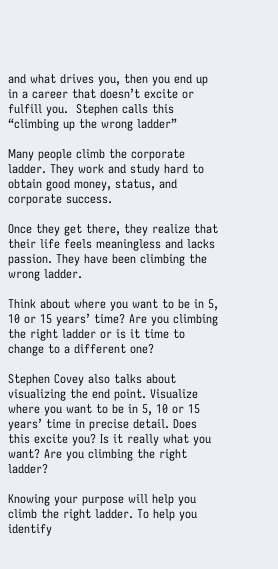and what drives you, then you end up in a career that doesn’t excite or fulfill you.  Stephen calls this “climbing up the wrong ladder”

Many people climb the corporate ladder. They work and study hard to obtain good money, status, and corporate success.

Once they get there, they realize that their life feels meaningless and lacks passion. They have been climbing the wrong ladder.

Think about where you want to be in 5, 10 or 15 years’ time? Are you climbing the right ladder or is it time to change to a different one?

Stephen Covey also talks about visualizing the end point. Visualize where you want to be in 5, 10 or 15 years’ time in precise detail. Does this excite you? Is it really what you want? Are you climbing the right ladder?

Knowing your purpose will help you climb the right ladder. To help you identify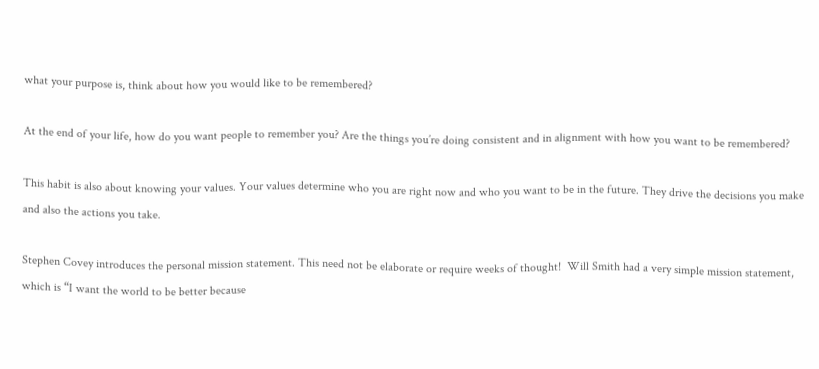what your purpose is, think about how you would like to be remembered?

At the end of your life, how do you want people to remember you? Are the things you’re doing consistent and in alignment with how you want to be remembered?

This habit is also about knowing your values. Your values determine who you are right now and who you want to be in the future. They drive the decisions you make and also the actions you take.

Stephen Covey introduces the personal mission statement. This need not be elaborate or require weeks of thought!  Will Smith had a very simple mission statement, which is “I want the world to be better because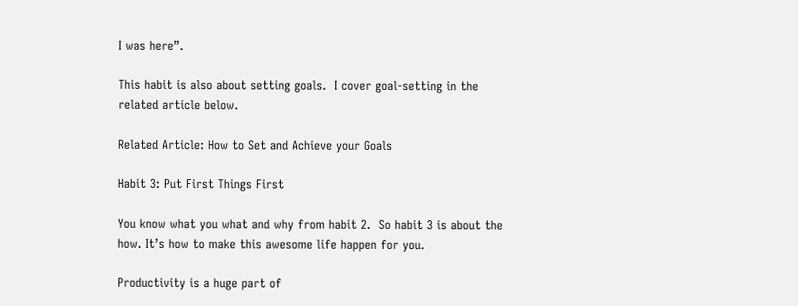I was here”.

This habit is also about setting goals.  I cover goal-setting in the related article below.

Related Article: How to Set and Achieve your Goals

Habit 3: Put First Things First

You know what you what and why from habit 2.  So habit 3 is about the how. It’s how to make this awesome life happen for you.

Productivity is a huge part of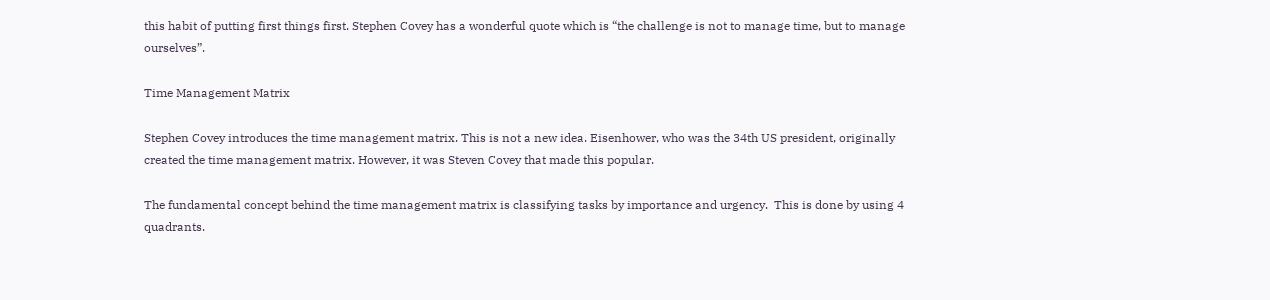this habit of putting first things first. Stephen Covey has a wonderful quote which is “the challenge is not to manage time, but to manage ourselves”.

Time Management Matrix

Stephen Covey introduces the time management matrix. This is not a new idea. Eisenhower, who was the 34th US president, originally created the time management matrix. However, it was Steven Covey that made this popular.

The fundamental concept behind the time management matrix is classifying tasks by importance and urgency.  This is done by using 4 quadrants.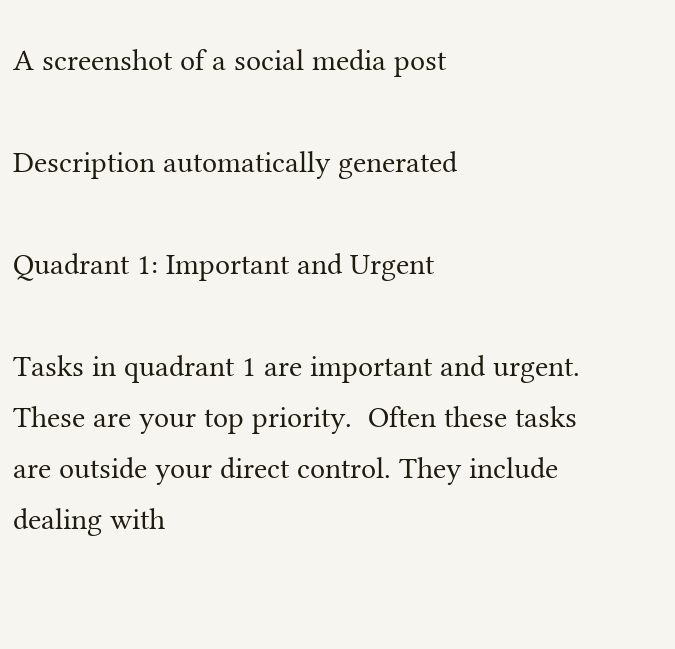A screenshot of a social media post

Description automatically generated

Quadrant 1: Important and Urgent

Tasks in quadrant 1 are important and urgent. These are your top priority.  Often these tasks are outside your direct control. They include dealing with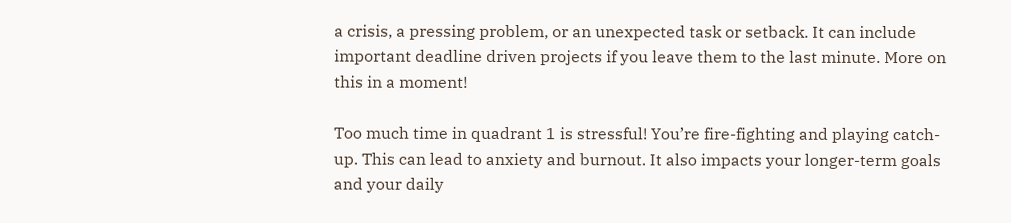a crisis, a pressing problem, or an unexpected task or setback. It can include important deadline driven projects if you leave them to the last minute. More on this in a moment!

Too much time in quadrant 1 is stressful! You’re fire-fighting and playing catch-up. This can lead to anxiety and burnout. It also impacts your longer-term goals and your daily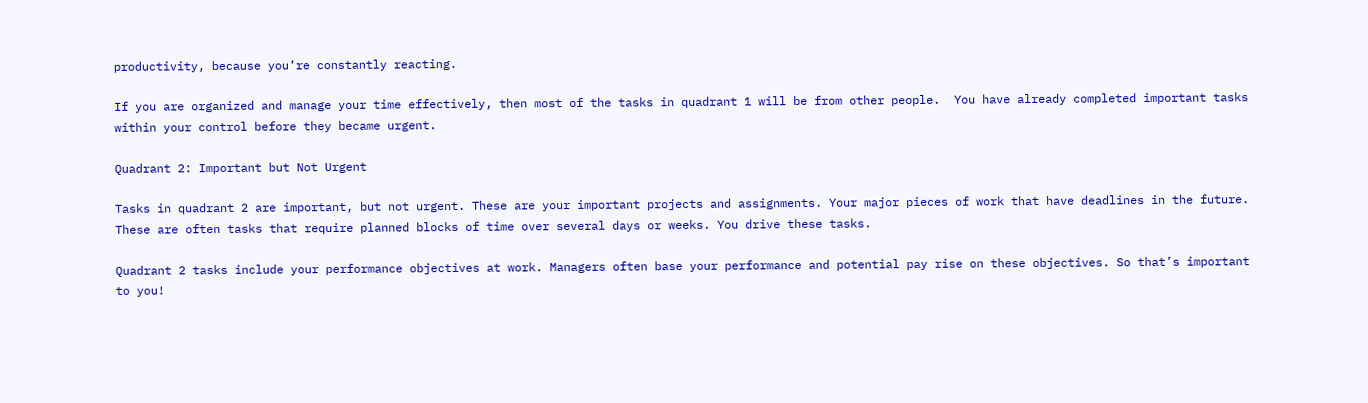productivity, because you’re constantly reacting.

If you are organized and manage your time effectively, then most of the tasks in quadrant 1 will be from other people.  You have already completed important tasks within your control before they became urgent.

Quadrant 2: Important but Not Urgent

Tasks in quadrant 2 are important, but not urgent. These are your important projects and assignments. Your major pieces of work that have deadlines in the future. These are often tasks that require planned blocks of time over several days or weeks. You drive these tasks.

Quadrant 2 tasks include your performance objectives at work. Managers often base your performance and potential pay rise on these objectives. So that’s important to you!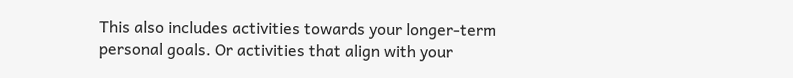This also includes activities towards your longer-term personal goals. Or activities that align with your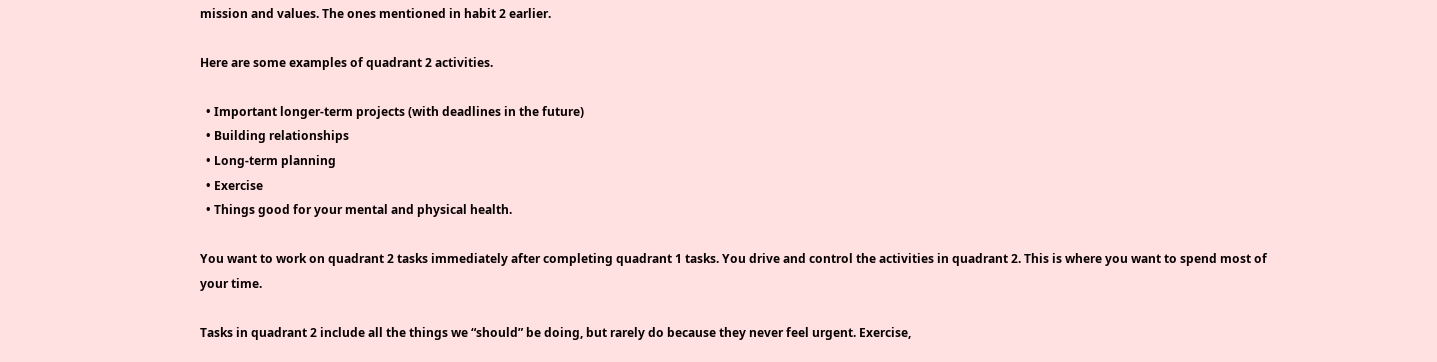mission and values. The ones mentioned in habit 2 earlier.

Here are some examples of quadrant 2 activities.

  • Important longer-term projects (with deadlines in the future)
  • Building relationships
  • Long-term planning
  • Exercise
  • Things good for your mental and physical health.

You want to work on quadrant 2 tasks immediately after completing quadrant 1 tasks. You drive and control the activities in quadrant 2. This is where you want to spend most of your time.

Tasks in quadrant 2 include all the things we “should” be doing, but rarely do because they never feel urgent. Exercise,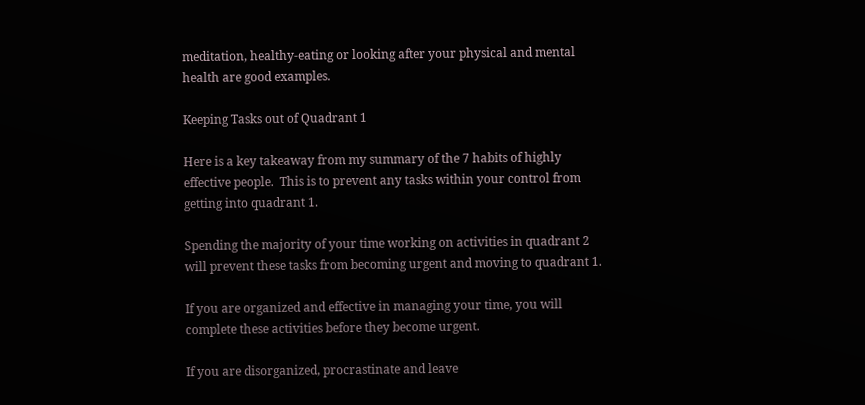meditation, healthy-eating or looking after your physical and mental health are good examples.

Keeping Tasks out of Quadrant 1

Here is a key takeaway from my summary of the 7 habits of highly effective people.  This is to prevent any tasks within your control from getting into quadrant 1.

Spending the majority of your time working on activities in quadrant 2 will prevent these tasks from becoming urgent and moving to quadrant 1.

If you are organized and effective in managing your time, you will complete these activities before they become urgent.

If you are disorganized, procrastinate and leave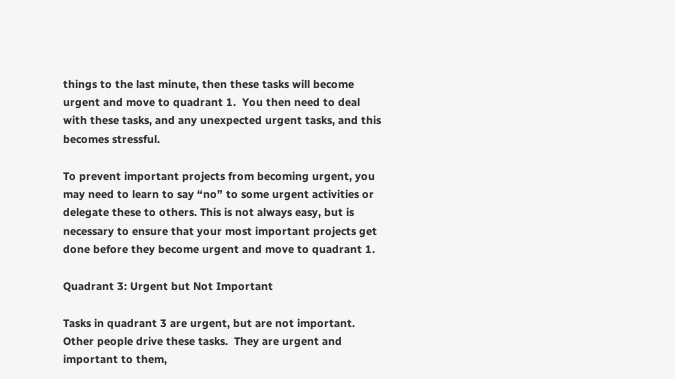things to the last minute, then these tasks will become urgent and move to quadrant 1.  You then need to deal with these tasks, and any unexpected urgent tasks, and this becomes stressful.

To prevent important projects from becoming urgent, you may need to learn to say “no” to some urgent activities or delegate these to others. This is not always easy, but is necessary to ensure that your most important projects get done before they become urgent and move to quadrant 1.

Quadrant 3: Urgent but Not Important

Tasks in quadrant 3 are urgent, but are not important.  Other people drive these tasks.  They are urgent and important to them,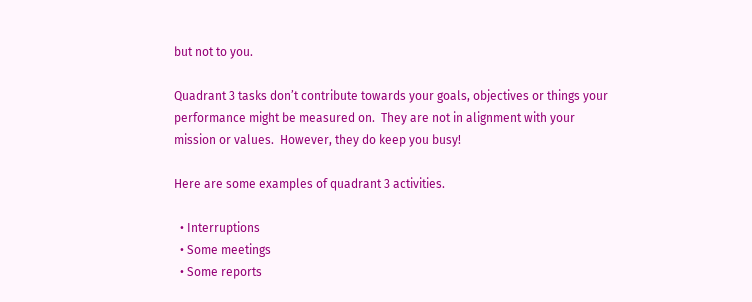but not to you.

Quadrant 3 tasks don’t contribute towards your goals, objectives or things your performance might be measured on.  They are not in alignment with your mission or values.  However, they do keep you busy!

Here are some examples of quadrant 3 activities.

  • Interruptions
  • Some meetings
  • Some reports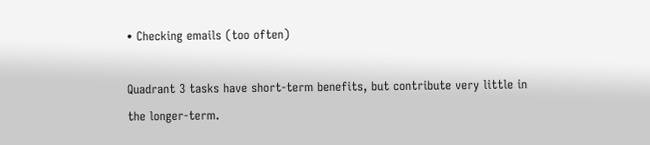• Checking emails (too often)

Quadrant 3 tasks have short-term benefits, but contribute very little in the longer-term.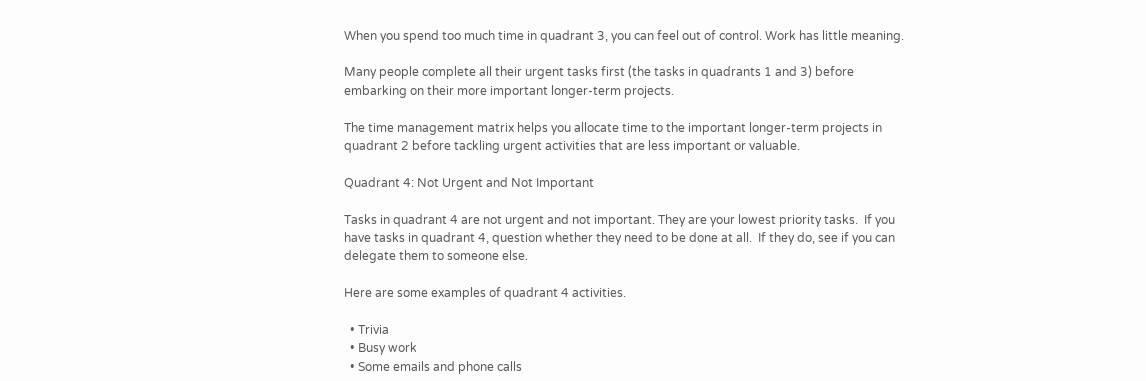When you spend too much time in quadrant 3, you can feel out of control. Work has little meaning.

Many people complete all their urgent tasks first (the tasks in quadrants 1 and 3) before embarking on their more important longer-term projects.

The time management matrix helps you allocate time to the important longer-term projects in quadrant 2 before tackling urgent activities that are less important or valuable.

Quadrant 4: Not Urgent and Not Important

Tasks in quadrant 4 are not urgent and not important. They are your lowest priority tasks.  If you have tasks in quadrant 4, question whether they need to be done at all.  If they do, see if you can delegate them to someone else.

Here are some examples of quadrant 4 activities.

  • Trivia
  • Busy work
  • Some emails and phone calls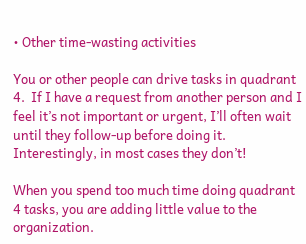• Other time-wasting activities

You or other people can drive tasks in quadrant 4.  If I have a request from another person and I feel it’s not important or urgent, I’ll often wait until they follow-up before doing it.  Interestingly, in most cases they don’t!

When you spend too much time doing quadrant 4 tasks, you are adding little value to the organization.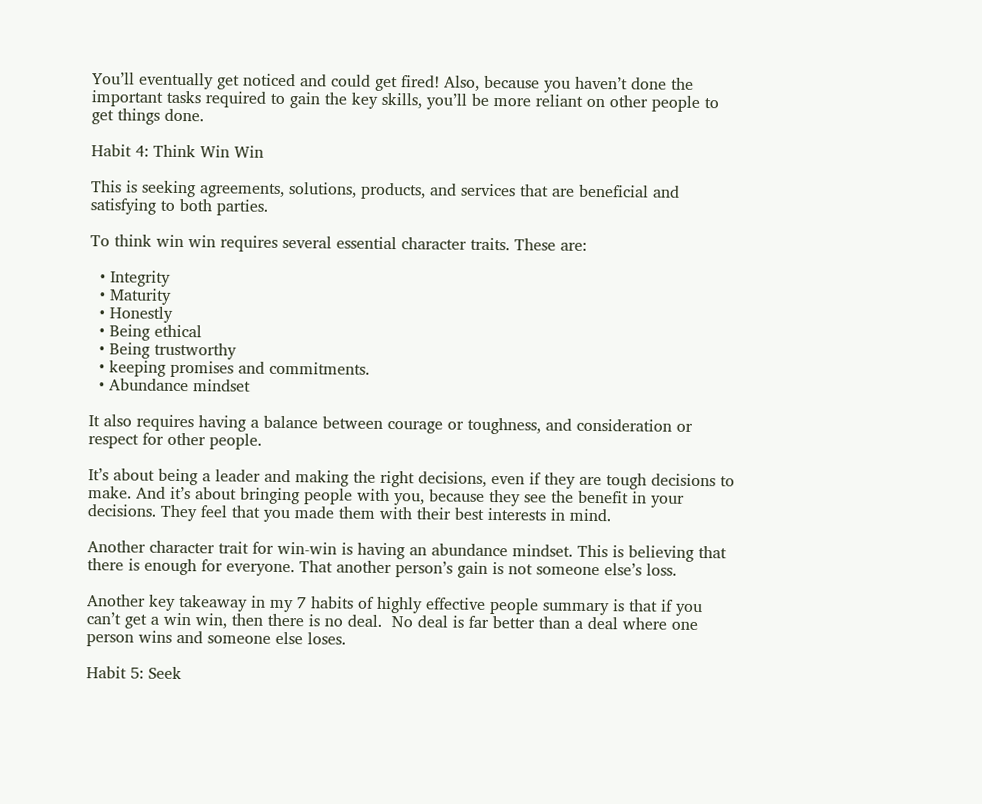You’ll eventually get noticed and could get fired! Also, because you haven’t done the important tasks required to gain the key skills, you’ll be more reliant on other people to get things done.

Habit 4: Think Win Win

This is seeking agreements, solutions, products, and services that are beneficial and satisfying to both parties.

To think win win requires several essential character traits. These are:

  • Integrity
  • Maturity
  • Honestly
  • Being ethical
  • Being trustworthy
  • keeping promises and commitments.
  • Abundance mindset

It also requires having a balance between courage or toughness, and consideration or respect for other people.

It’s about being a leader and making the right decisions, even if they are tough decisions to make. And it’s about bringing people with you, because they see the benefit in your decisions. They feel that you made them with their best interests in mind.

Another character trait for win-win is having an abundance mindset. This is believing that there is enough for everyone. That another person’s gain is not someone else’s loss.

Another key takeaway in my 7 habits of highly effective people summary is that if you can’t get a win win, then there is no deal.  No deal is far better than a deal where one person wins and someone else loses.

Habit 5: Seek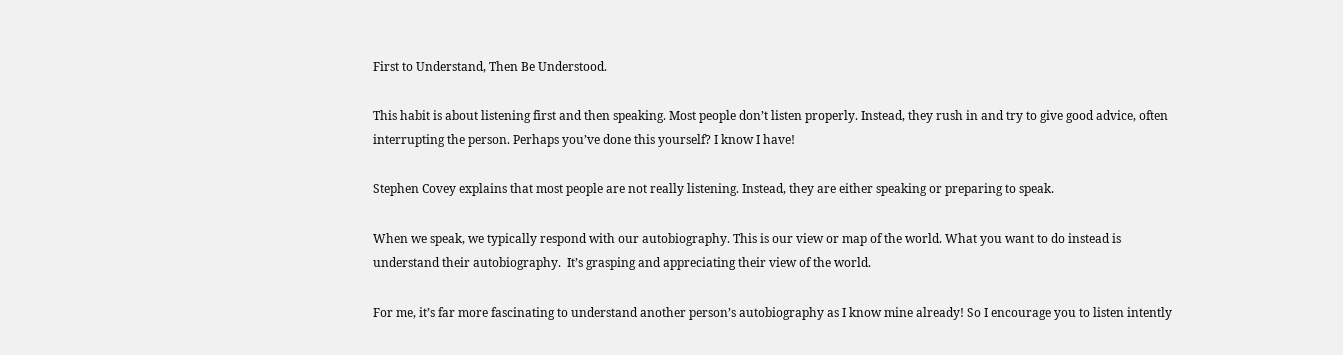First to Understand, Then Be Understood.

This habit is about listening first and then speaking. Most people don’t listen properly. Instead, they rush in and try to give good advice, often interrupting the person. Perhaps you’ve done this yourself? I know I have!

Stephen Covey explains that most people are not really listening. Instead, they are either speaking or preparing to speak.

When we speak, we typically respond with our autobiography. This is our view or map of the world. What you want to do instead is understand their autobiography.  It’s grasping and appreciating their view of the world.

For me, it’s far more fascinating to understand another person’s autobiography as I know mine already! So I encourage you to listen intently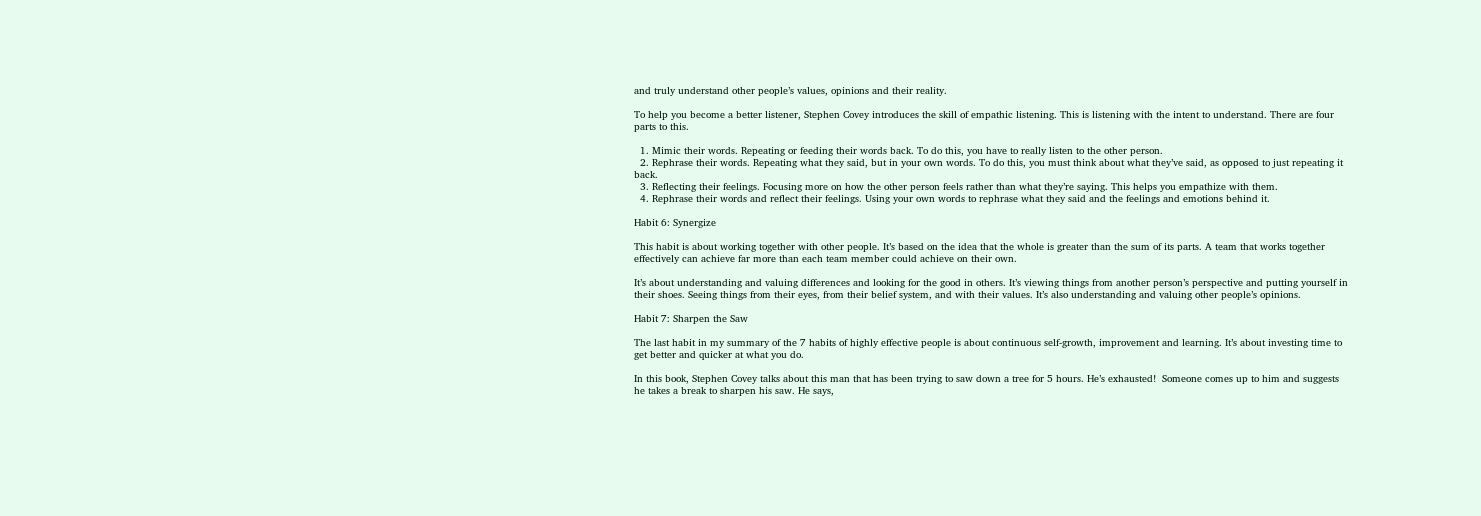and truly understand other people’s values, opinions and their reality.

To help you become a better listener, Stephen Covey introduces the skill of empathic listening. This is listening with the intent to understand. There are four parts to this.

  1. Mimic their words. Repeating or feeding their words back. To do this, you have to really listen to the other person.
  2. Rephrase their words. Repeating what they said, but in your own words. To do this, you must think about what they’ve said, as opposed to just repeating it back.
  3. Reflecting their feelings. Focusing more on how the other person feels rather than what they’re saying. This helps you empathize with them.
  4. Rephrase their words and reflect their feelings. Using your own words to rephrase what they said and the feelings and emotions behind it.

Habit 6: Synergize

This habit is about working together with other people. It’s based on the idea that the whole is greater than the sum of its parts. A team that works together effectively can achieve far more than each team member could achieve on their own.

It’s about understanding and valuing differences and looking for the good in others. It’s viewing things from another person’s perspective and putting yourself in their shoes. Seeing things from their eyes, from their belief system, and with their values. It’s also understanding and valuing other people’s opinions.

Habit 7: Sharpen the Saw

The last habit in my summary of the 7 habits of highly effective people is about continuous self-growth, improvement and learning. It’s about investing time to get better and quicker at what you do.

In this book, Stephen Covey talks about this man that has been trying to saw down a tree for 5 hours. He’s exhausted!  Someone comes up to him and suggests he takes a break to sharpen his saw. He says,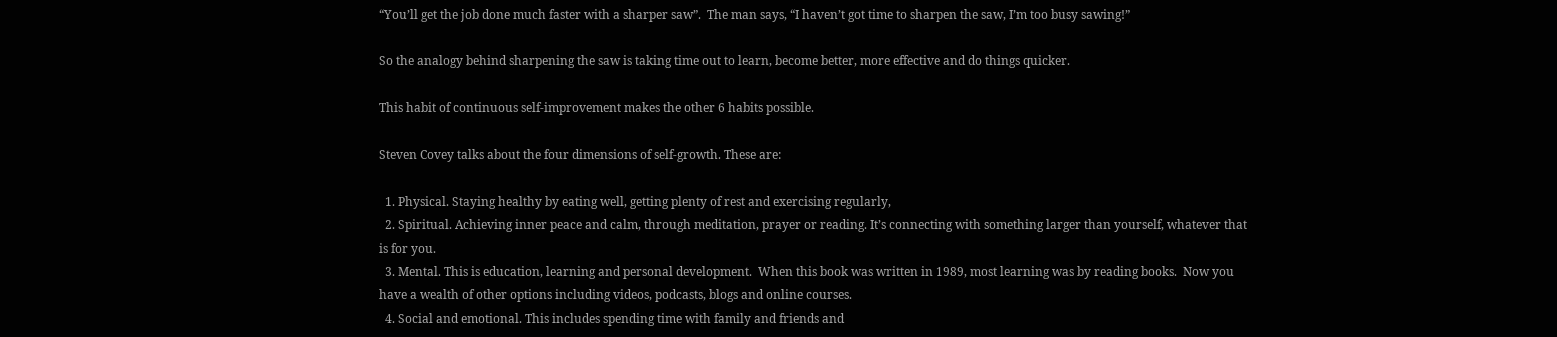“You’ll get the job done much faster with a sharper saw”.  The man says, “I haven’t got time to sharpen the saw, I’m too busy sawing!”

So the analogy behind sharpening the saw is taking time out to learn, become better, more effective and do things quicker.

This habit of continuous self-improvement makes the other 6 habits possible.

Steven Covey talks about the four dimensions of self-growth. These are:

  1. Physical. Staying healthy by eating well, getting plenty of rest and exercising regularly,
  2. Spiritual. Achieving inner peace and calm, through meditation, prayer or reading. It’s connecting with something larger than yourself, whatever that is for you.
  3. Mental. This is education, learning and personal development.  When this book was written in 1989, most learning was by reading books.  Now you have a wealth of other options including videos, podcasts, blogs and online courses.
  4. Social and emotional. This includes spending time with family and friends and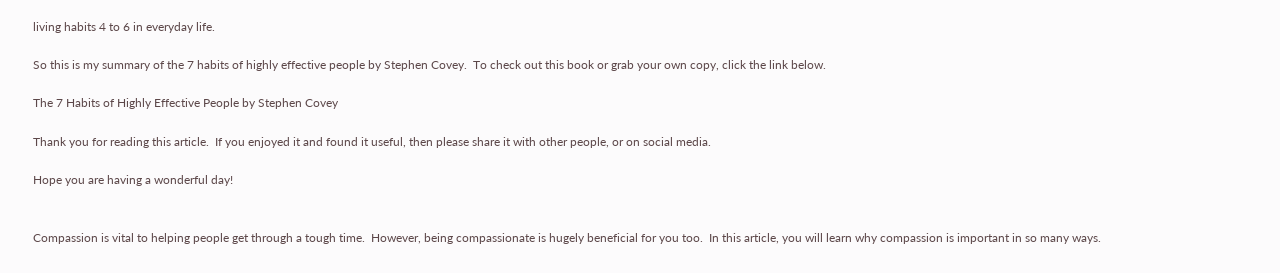living habits 4 to 6 in everyday life.

So this is my summary of the 7 habits of highly effective people by Stephen Covey.  To check out this book or grab your own copy, click the link below.

The 7 Habits of Highly Effective People by Stephen Covey

Thank you for reading this article.  If you enjoyed it and found it useful, then please share it with other people, or on social media.

Hope you are having a wonderful day!


Compassion is vital to helping people get through a tough time.  However, being compassionate is hugely beneficial for you too.  In this article, you will learn why compassion is important in so many ways.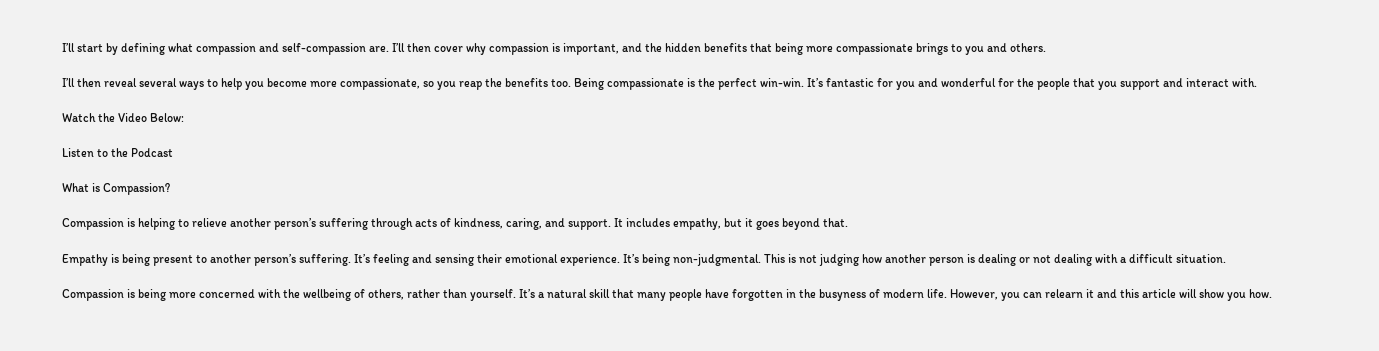I’ll start by defining what compassion and self-compassion are. I’ll then cover why compassion is important, and the hidden benefits that being more compassionate brings to you and others.

I’ll then reveal several ways to help you become more compassionate, so you reap the benefits too. Being compassionate is the perfect win-win. It’s fantastic for you and wonderful for the people that you support and interact with.

Watch the Video Below:

Listen to the Podcast

What is Compassion?

Compassion is helping to relieve another person’s suffering through acts of kindness, caring, and support. It includes empathy, but it goes beyond that.

Empathy is being present to another person’s suffering. It’s feeling and sensing their emotional experience. It’s being non-judgmental. This is not judging how another person is dealing or not dealing with a difficult situation.

Compassion is being more concerned with the wellbeing of others, rather than yourself. It’s a natural skill that many people have forgotten in the busyness of modern life. However, you can relearn it and this article will show you how.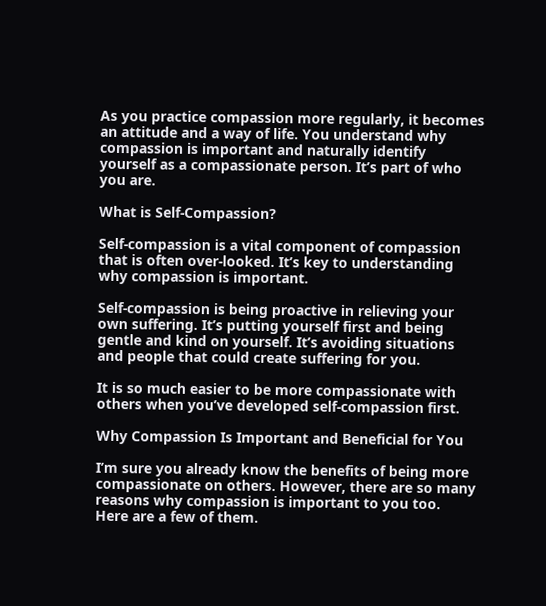As you practice compassion more regularly, it becomes an attitude and a way of life. You understand why compassion is important and naturally identify yourself as a compassionate person. It’s part of who you are.

What is Self-Compassion?

Self-compassion is a vital component of compassion that is often over-looked. It’s key to understanding why compassion is important.

Self-compassion is being proactive in relieving your own suffering. It’s putting yourself first and being gentle and kind on yourself. It’s avoiding situations and people that could create suffering for you.

It is so much easier to be more compassionate with others when you’ve developed self-compassion first.

Why Compassion Is Important and Beneficial for You

I’m sure you already know the benefits of being more compassionate on others. However, there are so many reasons why compassion is important to you too.  Here are a few of them.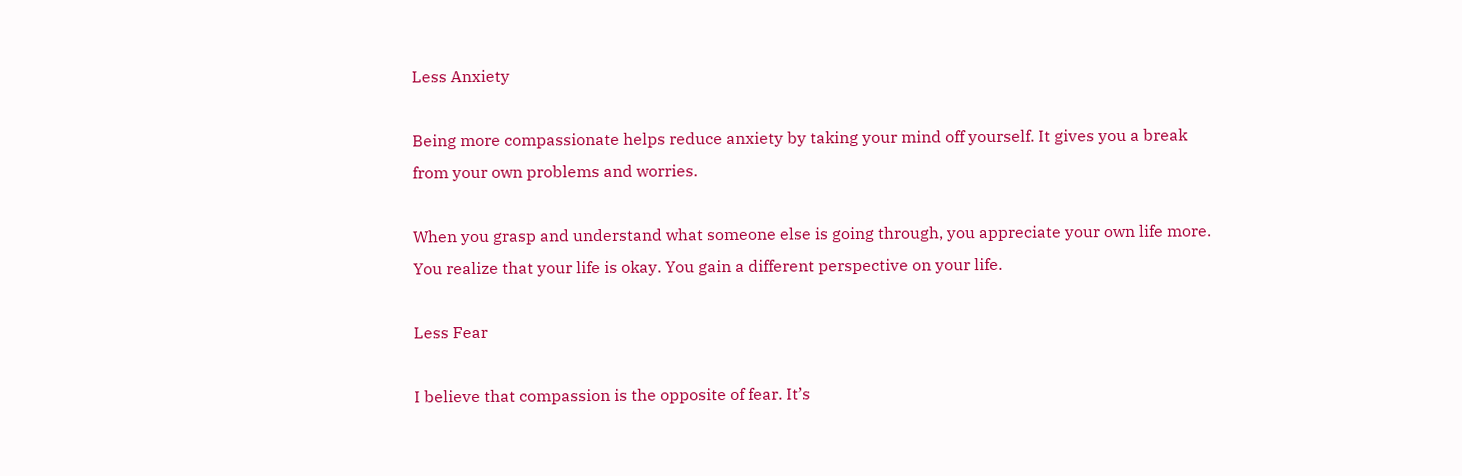Less Anxiety

Being more compassionate helps reduce anxiety by taking your mind off yourself. It gives you a break from your own problems and worries.

When you grasp and understand what someone else is going through, you appreciate your own life more.  You realize that your life is okay. You gain a different perspective on your life.

Less Fear

I believe that compassion is the opposite of fear. It’s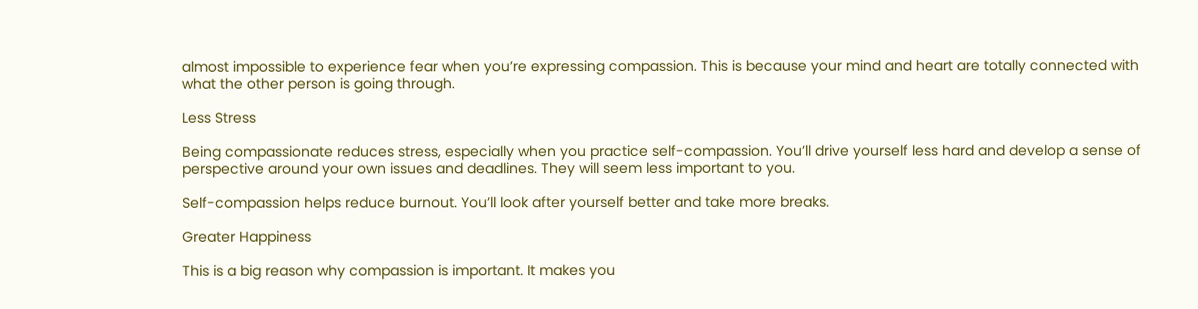almost impossible to experience fear when you’re expressing compassion. This is because your mind and heart are totally connected with what the other person is going through.

Less Stress

Being compassionate reduces stress, especially when you practice self-compassion. You’ll drive yourself less hard and develop a sense of perspective around your own issues and deadlines. They will seem less important to you.

Self-compassion helps reduce burnout. You’ll look after yourself better and take more breaks.

Greater Happiness

This is a big reason why compassion is important. It makes you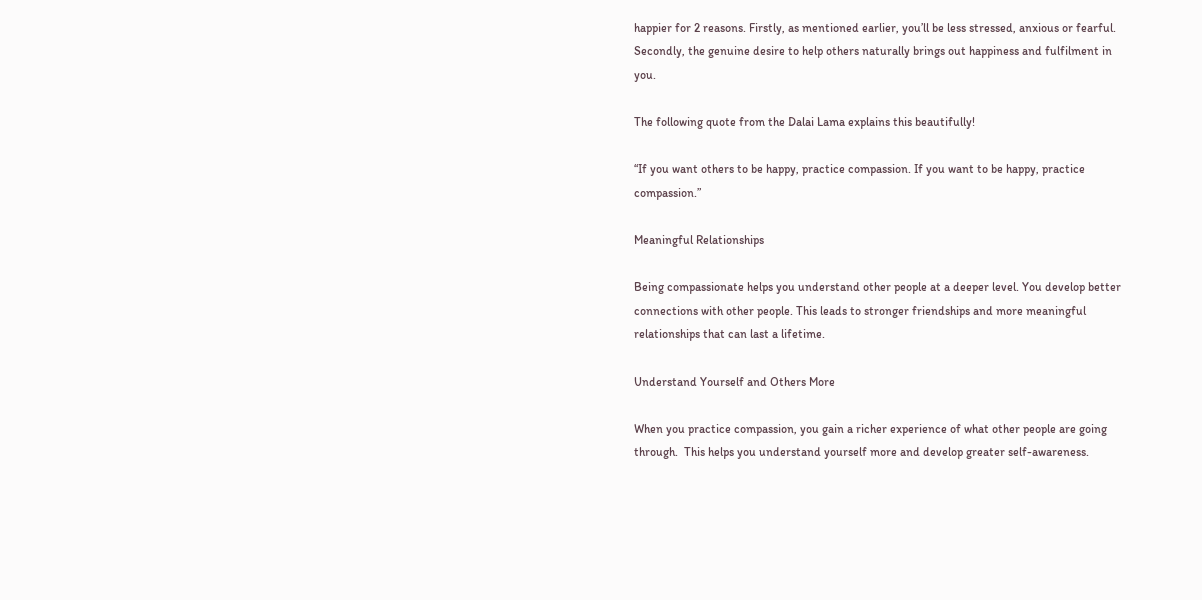happier for 2 reasons. Firstly, as mentioned earlier, you’ll be less stressed, anxious or fearful. Secondly, the genuine desire to help others naturally brings out happiness and fulfilment in you.

The following quote from the Dalai Lama explains this beautifully!

“If you want others to be happy, practice compassion. If you want to be happy, practice compassion.”

Meaningful Relationships

Being compassionate helps you understand other people at a deeper level. You develop better connections with other people. This leads to stronger friendships and more meaningful relationships that can last a lifetime.

Understand Yourself and Others More

When you practice compassion, you gain a richer experience of what other people are going through.  This helps you understand yourself more and develop greater self-awareness.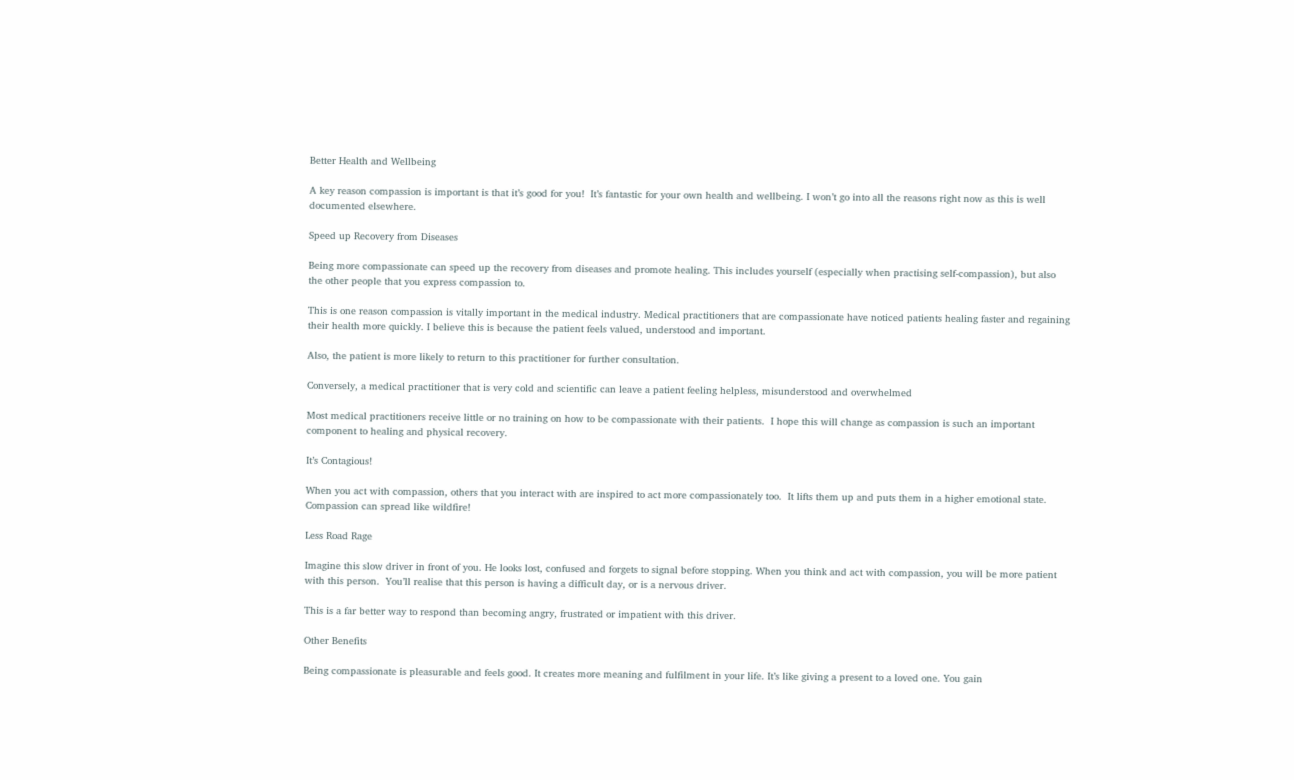Better Health and Wellbeing

A key reason compassion is important is that it’s good for you!  It’s fantastic for your own health and wellbeing. I won’t go into all the reasons right now as this is well documented elsewhere.

Speed up Recovery from Diseases

Being more compassionate can speed up the recovery from diseases and promote healing. This includes yourself (especially when practising self-compassion), but also the other people that you express compassion to.

This is one reason compassion is vitally important in the medical industry. Medical practitioners that are compassionate have noticed patients healing faster and regaining their health more quickly. I believe this is because the patient feels valued, understood and important.

Also, the patient is more likely to return to this practitioner for further consultation.

Conversely, a medical practitioner that is very cold and scientific can leave a patient feeling helpless, misunderstood and overwhelmed

Most medical practitioners receive little or no training on how to be compassionate with their patients.  I hope this will change as compassion is such an important component to healing and physical recovery.

It’s Contagious!

When you act with compassion, others that you interact with are inspired to act more compassionately too.  It lifts them up and puts them in a higher emotional state. Compassion can spread like wildfire!

Less Road Rage

Imagine this slow driver in front of you. He looks lost, confused and forgets to signal before stopping. When you think and act with compassion, you will be more patient with this person.  You’ll realise that this person is having a difficult day, or is a nervous driver.

This is a far better way to respond than becoming angry, frustrated or impatient with this driver.

Other Benefits

Being compassionate is pleasurable and feels good. It creates more meaning and fulfilment in your life. It’s like giving a present to a loved one. You gain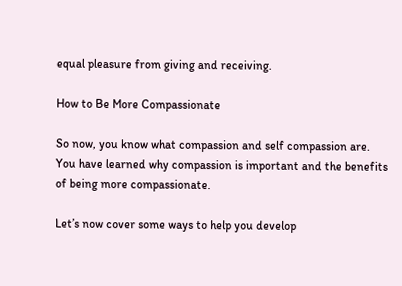equal pleasure from giving and receiving.

How to Be More Compassionate

So now, you know what compassion and self compassion are. You have learned why compassion is important and the benefits of being more compassionate.

Let’s now cover some ways to help you develop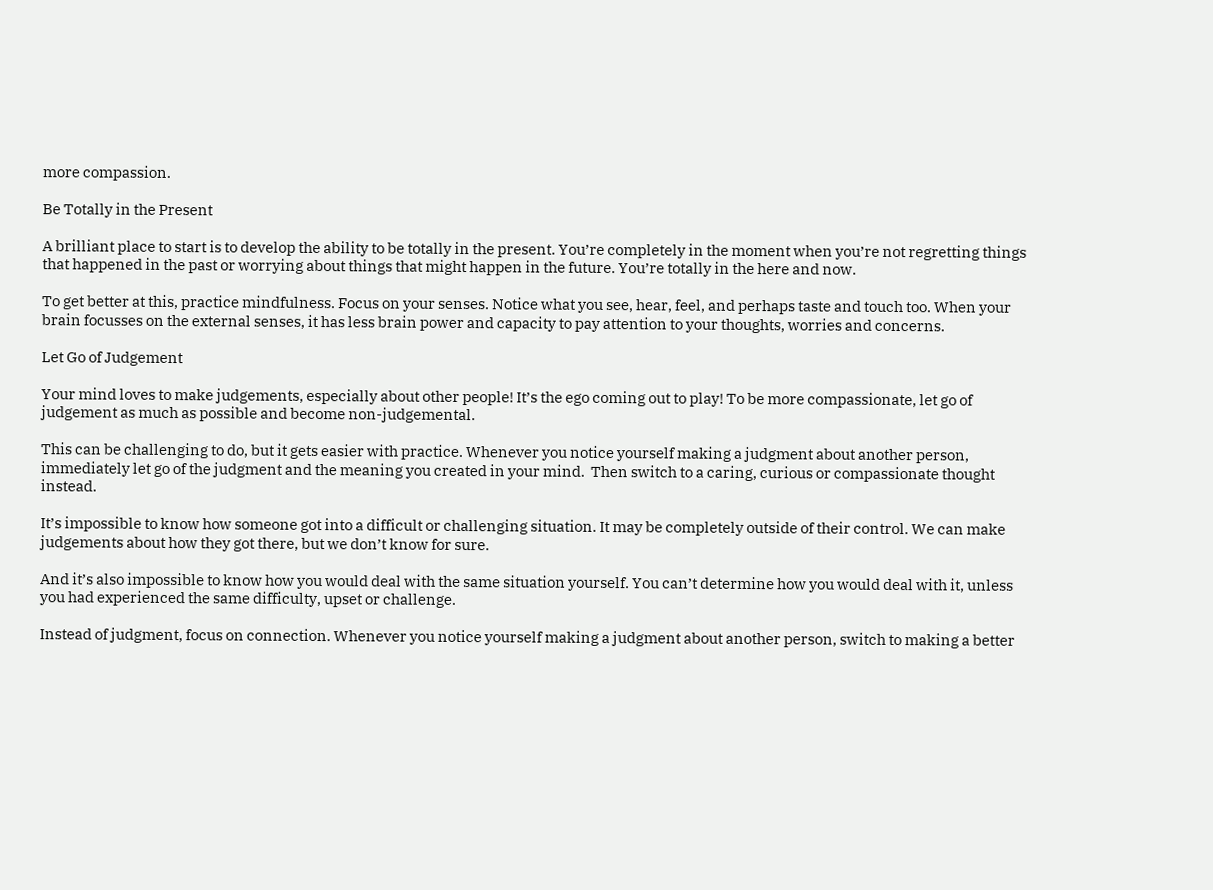more compassion.

Be Totally in the Present

A brilliant place to start is to develop the ability to be totally in the present. You’re completely in the moment when you’re not regretting things that happened in the past or worrying about things that might happen in the future. You’re totally in the here and now.

To get better at this, practice mindfulness. Focus on your senses. Notice what you see, hear, feel, and perhaps taste and touch too. When your brain focusses on the external senses, it has less brain power and capacity to pay attention to your thoughts, worries and concerns.

Let Go of Judgement

Your mind loves to make judgements, especially about other people! It’s the ego coming out to play! To be more compassionate, let go of judgement as much as possible and become non-judgemental.

This can be challenging to do, but it gets easier with practice. Whenever you notice yourself making a judgment about another person, immediately let go of the judgment and the meaning you created in your mind.  Then switch to a caring, curious or compassionate thought instead.

It’s impossible to know how someone got into a difficult or challenging situation. It may be completely outside of their control. We can make judgements about how they got there, but we don’t know for sure.

And it’s also impossible to know how you would deal with the same situation yourself. You can’t determine how you would deal with it, unless you had experienced the same difficulty, upset or challenge.

Instead of judgment, focus on connection. Whenever you notice yourself making a judgment about another person, switch to making a better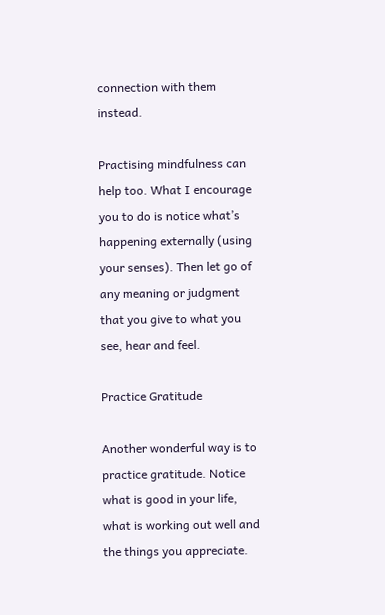connection with them instead.

Practising mindfulness can help too. What I encourage you to do is notice what’s happening externally (using your senses). Then let go of any meaning or judgment that you give to what you see, hear and feel.

Practice Gratitude

Another wonderful way is to practice gratitude. Notice what is good in your life, what is working out well and the things you appreciate.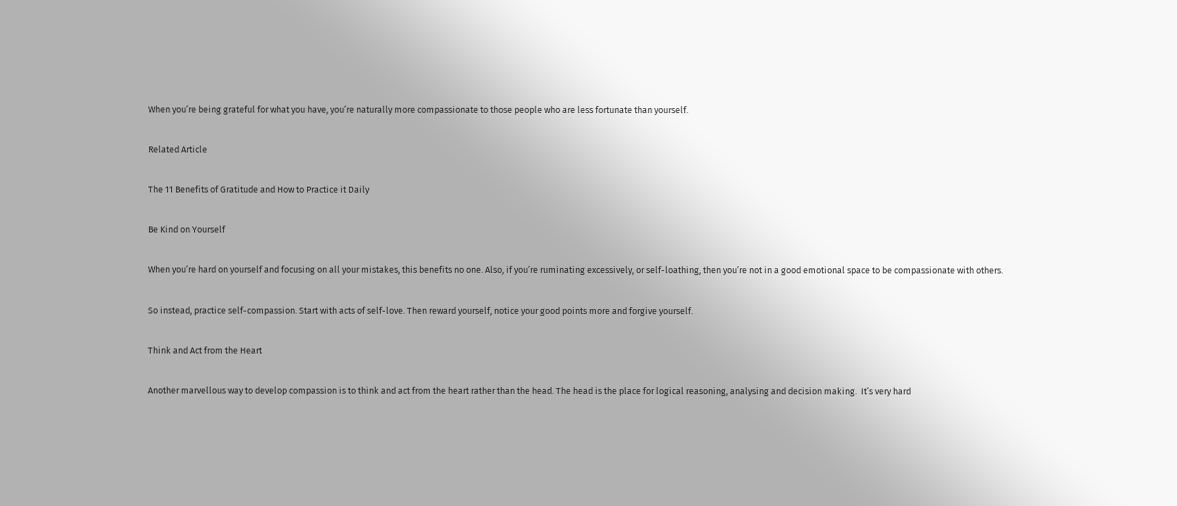When you’re being grateful for what you have, you’re naturally more compassionate to those people who are less fortunate than yourself.

Related Article

The 11 Benefits of Gratitude and How to Practice it Daily

Be Kind on Yourself

When you’re hard on yourself and focusing on all your mistakes, this benefits no one. Also, if you’re ruminating excessively, or self-loathing, then you’re not in a good emotional space to be compassionate with others.

So instead, practice self-compassion. Start with acts of self-love. Then reward yourself, notice your good points more and forgive yourself.

Think and Act from the Heart

Another marvellous way to develop compassion is to think and act from the heart rather than the head. The head is the place for logical reasoning, analysing and decision making.  It’s very hard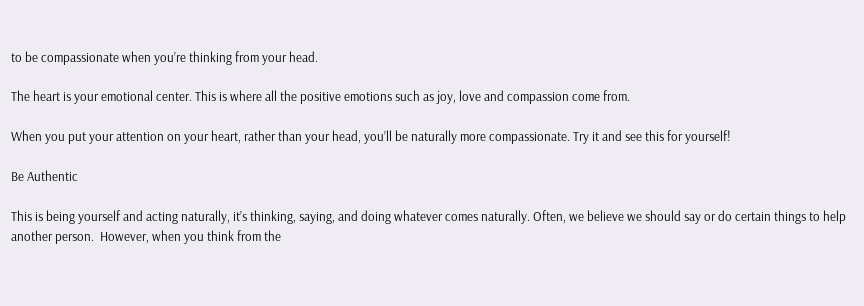to be compassionate when you’re thinking from your head.

The heart is your emotional center. This is where all the positive emotions such as joy, love and compassion come from.

When you put your attention on your heart, rather than your head, you’ll be naturally more compassionate. Try it and see this for yourself!

Be Authentic

This is being yourself and acting naturally, it’s thinking, saying, and doing whatever comes naturally. Often, we believe we should say or do certain things to help another person.  However, when you think from the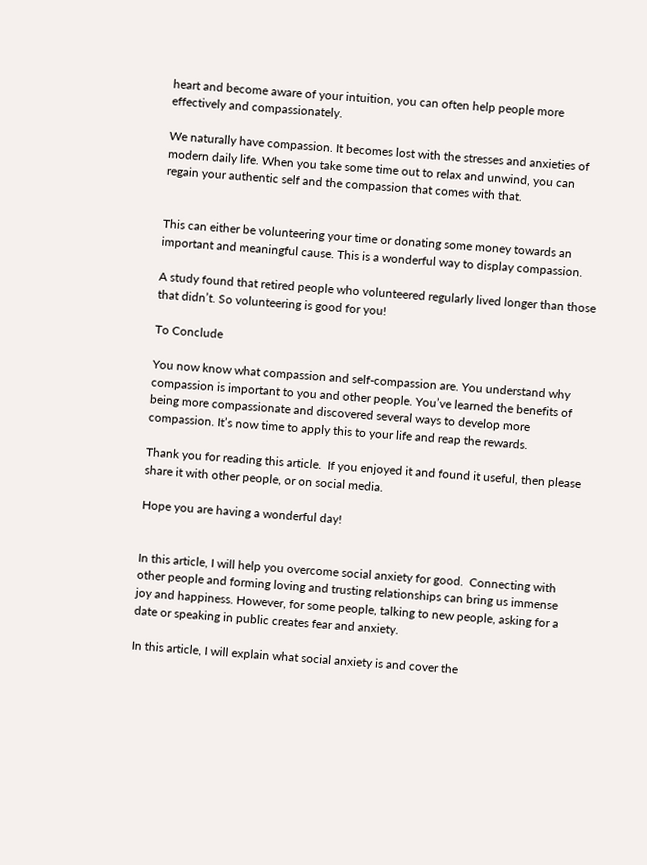heart and become aware of your intuition, you can often help people more effectively and compassionately.

We naturally have compassion. It becomes lost with the stresses and anxieties of modern daily life. When you take some time out to relax and unwind, you can regain your authentic self and the compassion that comes with that.


This can either be volunteering your time or donating some money towards an important and meaningful cause. This is a wonderful way to display compassion.

A study found that retired people who volunteered regularly lived longer than those that didn’t. So volunteering is good for you!

To Conclude

You now know what compassion and self-compassion are. You understand why compassion is important to you and other people. You’ve learned the benefits of being more compassionate and discovered several ways to develop more compassion. It’s now time to apply this to your life and reap the rewards.

Thank you for reading this article.  If you enjoyed it and found it useful, then please share it with other people, or on social media.

Hope you are having a wonderful day!


In this article, I will help you overcome social anxiety for good.  Connecting with other people and forming loving and trusting relationships can bring us immense joy and happiness. However, for some people, talking to new people, asking for a date or speaking in public creates fear and anxiety.

In this article, I will explain what social anxiety is and cover the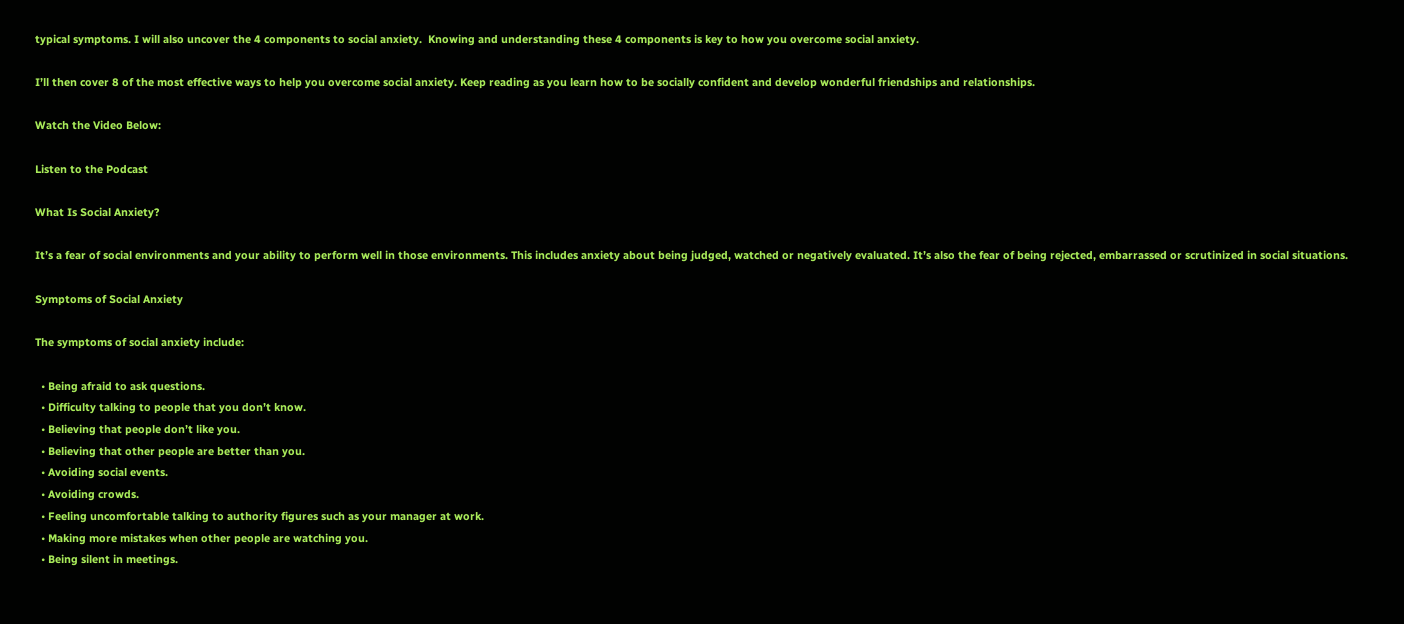typical symptoms. I will also uncover the 4 components to social anxiety.  Knowing and understanding these 4 components is key to how you overcome social anxiety.

I’ll then cover 8 of the most effective ways to help you overcome social anxiety. Keep reading as you learn how to be socially confident and develop wonderful friendships and relationships.

Watch the Video Below:

Listen to the Podcast

What Is Social Anxiety?

It’s a fear of social environments and your ability to perform well in those environments. This includes anxiety about being judged, watched or negatively evaluated. It’s also the fear of being rejected, embarrassed or scrutinized in social situations.

Symptoms of Social Anxiety

The symptoms of social anxiety include:

  • Being afraid to ask questions.
  • Difficulty talking to people that you don’t know.
  • Believing that people don’t like you.
  • Believing that other people are better than you.
  • Avoiding social events.
  • Avoiding crowds.
  • Feeling uncomfortable talking to authority figures such as your manager at work.
  • Making more mistakes when other people are watching you.
  • Being silent in meetings.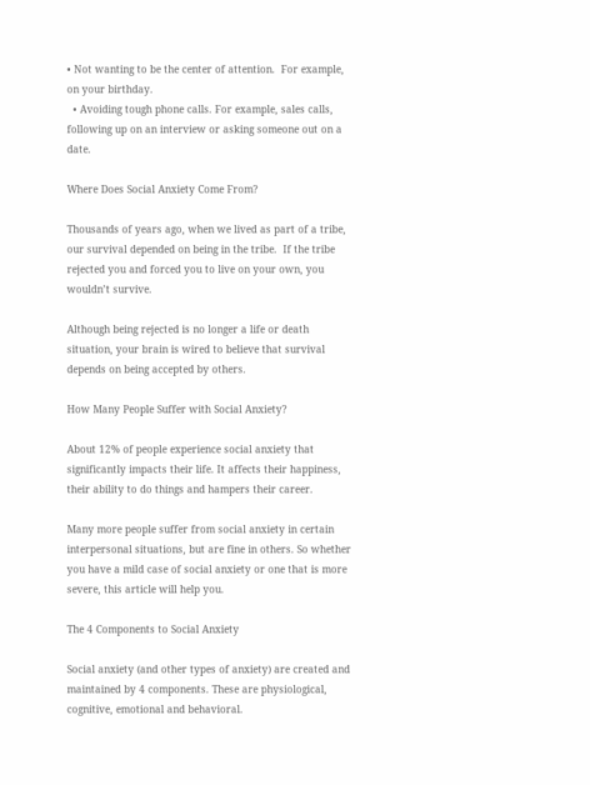• Not wanting to be the center of attention.  For example, on your birthday.
  • Avoiding tough phone calls. For example, sales calls, following up on an interview or asking someone out on a date.

Where Does Social Anxiety Come From?

Thousands of years ago, when we lived as part of a tribe, our survival depended on being in the tribe.  If the tribe rejected you and forced you to live on your own, you wouldn’t survive.

Although being rejected is no longer a life or death situation, your brain is wired to believe that survival depends on being accepted by others.

How Many People Suffer with Social Anxiety?

About 12% of people experience social anxiety that significantly impacts their life. It affects their happiness, their ability to do things and hampers their career.

Many more people suffer from social anxiety in certain interpersonal situations, but are fine in others. So whether you have a mild case of social anxiety or one that is more severe, this article will help you.

The 4 Components to Social Anxiety

Social anxiety (and other types of anxiety) are created and maintained by 4 components. These are physiological, cognitive, emotional and behavioral.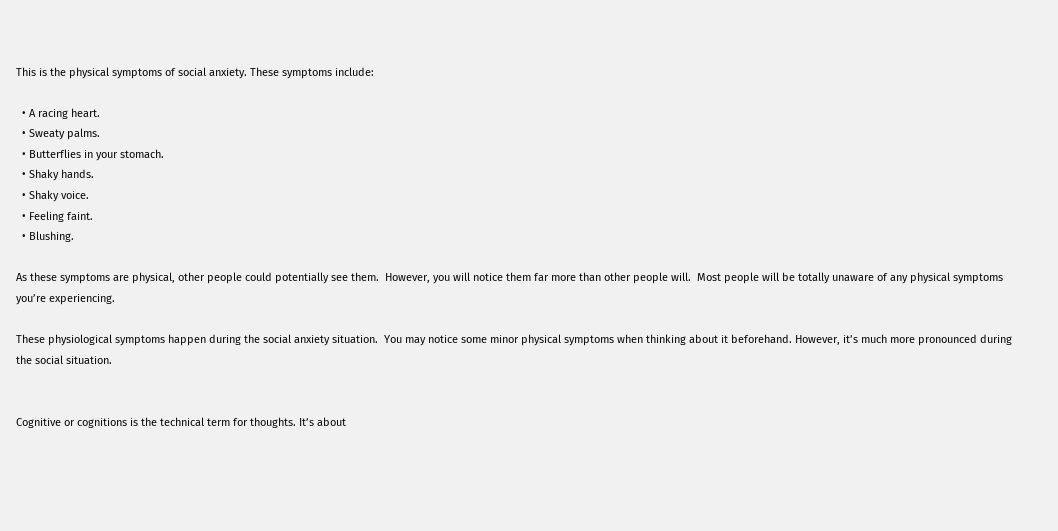This is the physical symptoms of social anxiety. These symptoms include:

  • A racing heart.
  • Sweaty palms.
  • Butterflies in your stomach.
  • Shaky hands.
  • Shaky voice.
  • Feeling faint.
  • Blushing.

As these symptoms are physical, other people could potentially see them.  However, you will notice them far more than other people will.  Most people will be totally unaware of any physical symptoms you’re experiencing.

These physiological symptoms happen during the social anxiety situation.  You may notice some minor physical symptoms when thinking about it beforehand. However, it’s much more pronounced during the social situation.


Cognitive or cognitions is the technical term for thoughts. It’s about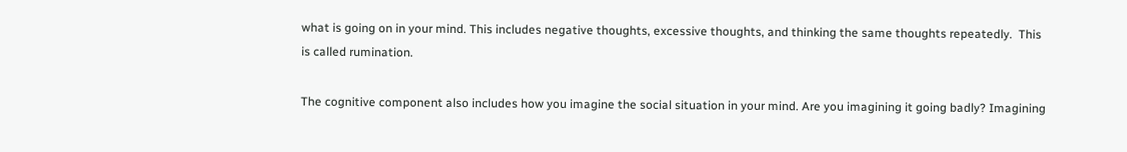what is going on in your mind. This includes negative thoughts, excessive thoughts, and thinking the same thoughts repeatedly.  This is called rumination.

The cognitive component also includes how you imagine the social situation in your mind. Are you imagining it going badly? Imagining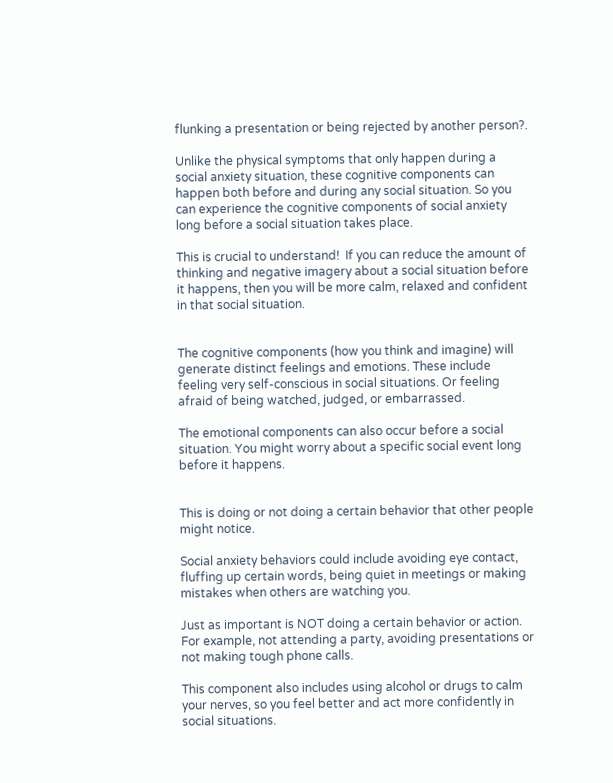flunking a presentation or being rejected by another person?.

Unlike the physical symptoms that only happen during a social anxiety situation, these cognitive components can happen both before and during any social situation. So you can experience the cognitive components of social anxiety long before a social situation takes place.

This is crucial to understand!  If you can reduce the amount of thinking and negative imagery about a social situation before it happens, then you will be more calm, relaxed and confident in that social situation.


The cognitive components (how you think and imagine) will generate distinct feelings and emotions. These include feeling very self-conscious in social situations. Or feeling afraid of being watched, judged, or embarrassed.

The emotional components can also occur before a social situation. You might worry about a specific social event long before it happens.


This is doing or not doing a certain behavior that other people might notice.

Social anxiety behaviors could include avoiding eye contact, fluffing up certain words, being quiet in meetings or making mistakes when others are watching you.

Just as important is NOT doing a certain behavior or action. For example, not attending a party, avoiding presentations or not making tough phone calls.

This component also includes using alcohol or drugs to calm your nerves, so you feel better and act more confidently in social situations.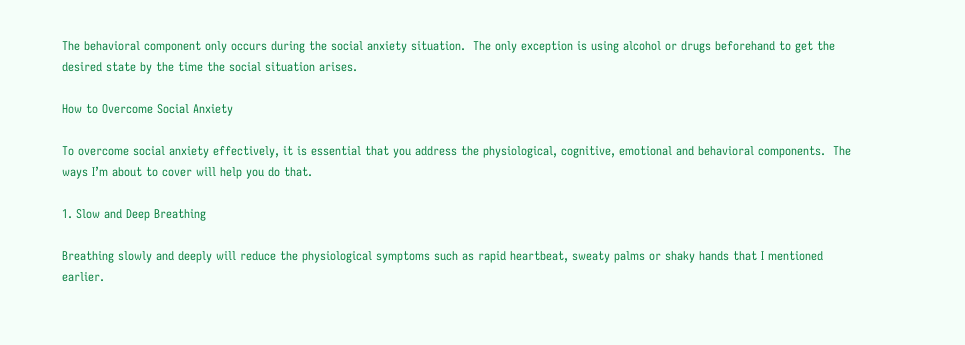The behavioral component only occurs during the social anxiety situation.  The only exception is using alcohol or drugs beforehand to get the desired state by the time the social situation arises.

How to Overcome Social Anxiety

To overcome social anxiety effectively, it is essential that you address the physiological, cognitive, emotional and behavioral components.  The ways I’m about to cover will help you do that.

1. Slow and Deep Breathing

Breathing slowly and deeply will reduce the physiological symptoms such as rapid heartbeat, sweaty palms or shaky hands that I mentioned earlier.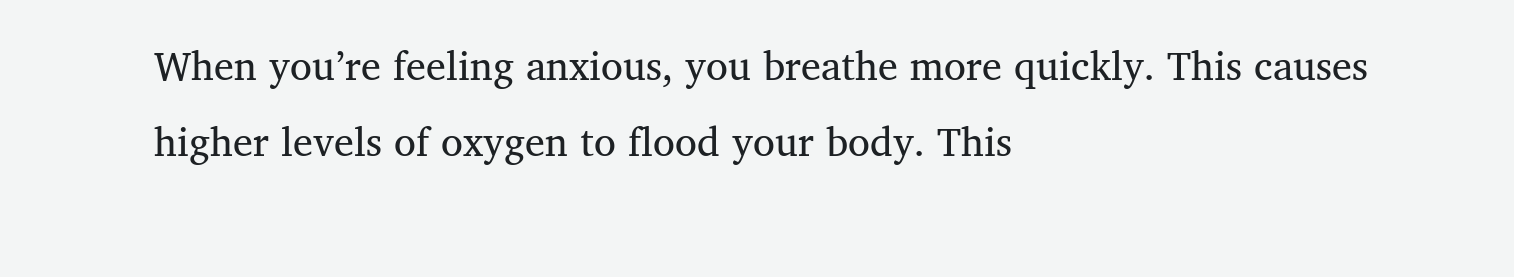When you’re feeling anxious, you breathe more quickly. This causes higher levels of oxygen to flood your body. This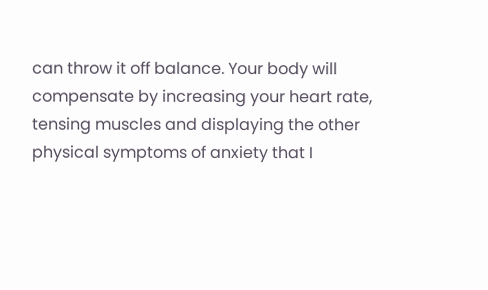can throw it off balance. Your body will compensate by increasing your heart rate, tensing muscles and displaying the other physical symptoms of anxiety that I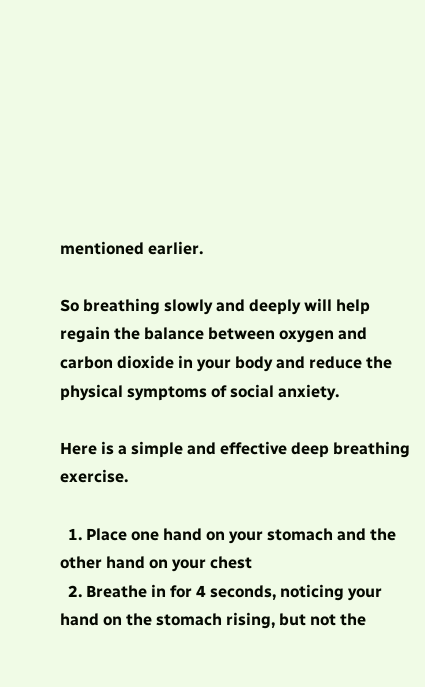mentioned earlier.

So breathing slowly and deeply will help regain the balance between oxygen and carbon dioxide in your body and reduce the physical symptoms of social anxiety.

Here is a simple and effective deep breathing exercise.

  1. Place one hand on your stomach and the other hand on your chest
  2. Breathe in for 4 seconds, noticing your hand on the stomach rising, but not the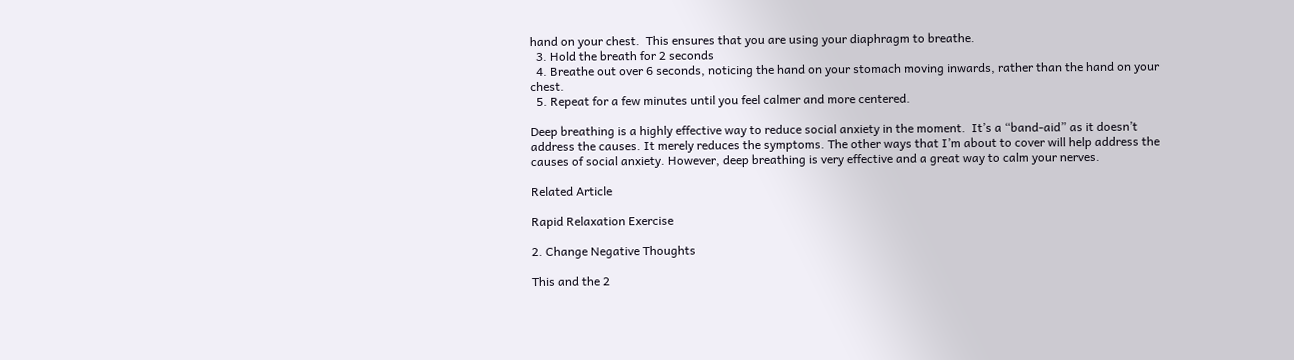hand on your chest.  This ensures that you are using your diaphragm to breathe.
  3. Hold the breath for 2 seconds
  4. Breathe out over 6 seconds, noticing the hand on your stomach moving inwards, rather than the hand on your chest.
  5. Repeat for a few minutes until you feel calmer and more centered.

Deep breathing is a highly effective way to reduce social anxiety in the moment.  It’s a “band-aid” as it doesn’t address the causes. It merely reduces the symptoms. The other ways that I’m about to cover will help address the causes of social anxiety. However, deep breathing is very effective and a great way to calm your nerves.

Related Article

Rapid Relaxation Exercise

2. Change Negative Thoughts

This and the 2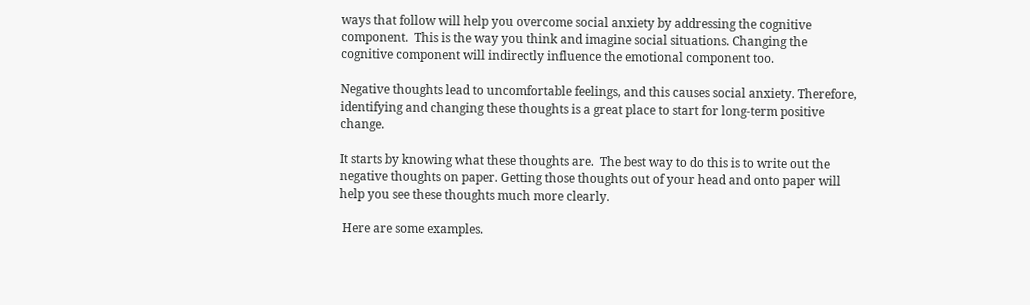ways that follow will help you overcome social anxiety by addressing the cognitive component.  This is the way you think and imagine social situations. Changing the cognitive component will indirectly influence the emotional component too.

Negative thoughts lead to uncomfortable feelings, and this causes social anxiety. Therefore, identifying and changing these thoughts is a great place to start for long-term positive change.

It starts by knowing what these thoughts are.  The best way to do this is to write out the negative thoughts on paper. Getting those thoughts out of your head and onto paper will help you see these thoughts much more clearly.

 Here are some examples.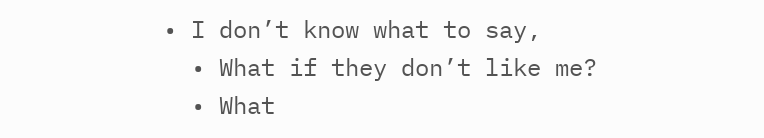• I don’t know what to say,
  • What if they don’t like me?
  • What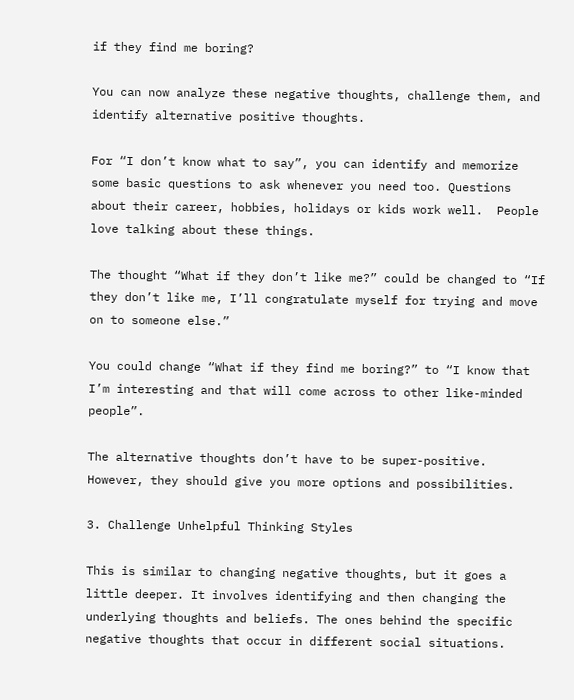if they find me boring?

You can now analyze these negative thoughts, challenge them, and identify alternative positive thoughts.

For “I don’t know what to say”, you can identify and memorize some basic questions to ask whenever you need too. Questions about their career, hobbies, holidays or kids work well.  People love talking about these things.

The thought “What if they don’t like me?” could be changed to “If they don’t like me, I’ll congratulate myself for trying and move on to someone else.”

You could change “What if they find me boring?” to “I know that I’m interesting and that will come across to other like-minded people”.

The alternative thoughts don’t have to be super-positive. However, they should give you more options and possibilities.

3. Challenge Unhelpful Thinking Styles

This is similar to changing negative thoughts, but it goes a little deeper. It involves identifying and then changing the underlying thoughts and beliefs. The ones behind the specific negative thoughts that occur in different social situations.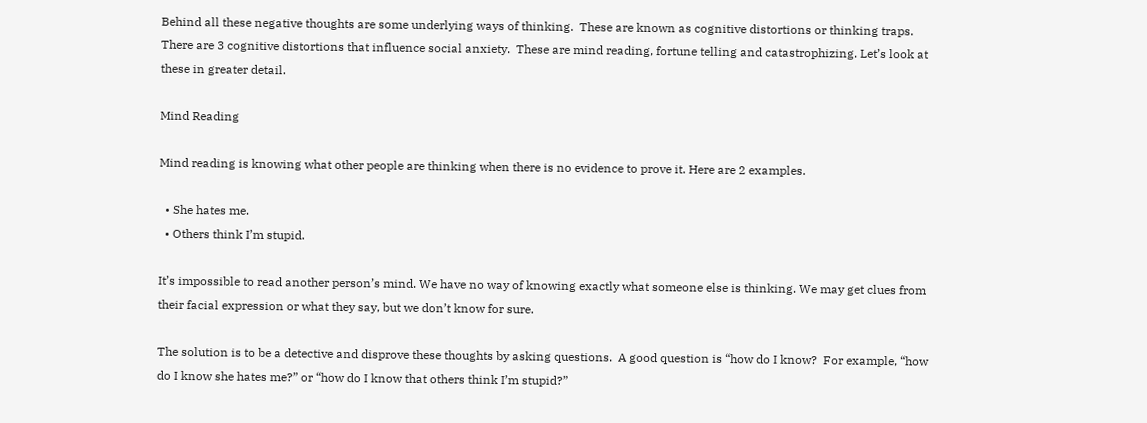Behind all these negative thoughts are some underlying ways of thinking.  These are known as cognitive distortions or thinking traps. There are 3 cognitive distortions that influence social anxiety.  These are mind reading, fortune telling and catastrophizing. Let’s look at these in greater detail.

Mind Reading

Mind reading is knowing what other people are thinking when there is no evidence to prove it. Here are 2 examples.

  • She hates me.
  • Others think I’m stupid.

It’s impossible to read another person’s mind. We have no way of knowing exactly what someone else is thinking. We may get clues from their facial expression or what they say, but we don’t know for sure.

The solution is to be a detective and disprove these thoughts by asking questions.  A good question is “how do I know?  For example, “how do I know she hates me?” or “how do I know that others think I’m stupid?”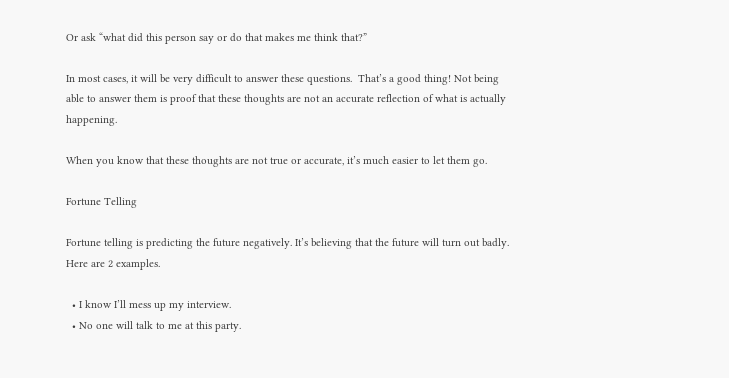Or ask “what did this person say or do that makes me think that?”

In most cases, it will be very difficult to answer these questions.  That’s a good thing! Not being able to answer them is proof that these thoughts are not an accurate reflection of what is actually happening.

When you know that these thoughts are not true or accurate, it’s much easier to let them go.

Fortune Telling

Fortune telling is predicting the future negatively. It’s believing that the future will turn out badly. Here are 2 examples.

  • I know I’ll mess up my interview.
  • No one will talk to me at this party.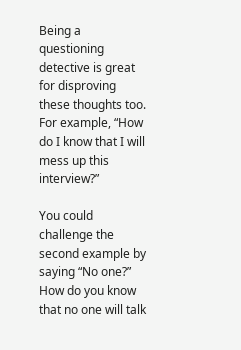Being a questioning detective is great for disproving these thoughts too.  For example, “How do I know that I will mess up this interview?”

You could challenge the second example by saying “No one?”  How do you know that no one will talk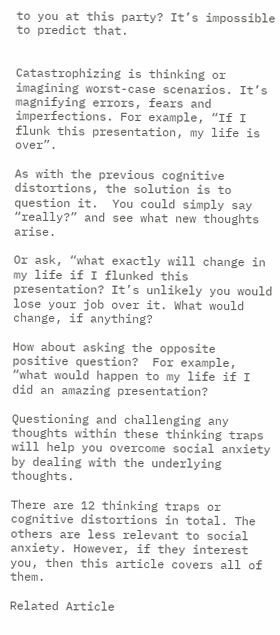to you at this party? It’s impossible to predict that.


Catastrophizing is thinking or imagining worst-case scenarios. It’s magnifying errors, fears and imperfections. For example, “If I flunk this presentation, my life is over”.

As with the previous cognitive distortions, the solution is to question it.  You could simply say “really?” and see what new thoughts arise.

Or ask, “what exactly will change in my life if I flunked this presentation? It’s unlikely you would lose your job over it. What would change, if anything?

How about asking the opposite positive question?  For example, “what would happen to my life if I did an amazing presentation?

Questioning and challenging any thoughts within these thinking traps will help you overcome social anxiety by dealing with the underlying thoughts.

There are 12 thinking traps or cognitive distortions in total. The others are less relevant to social anxiety. However, if they interest you, then this article covers all of them.

Related Article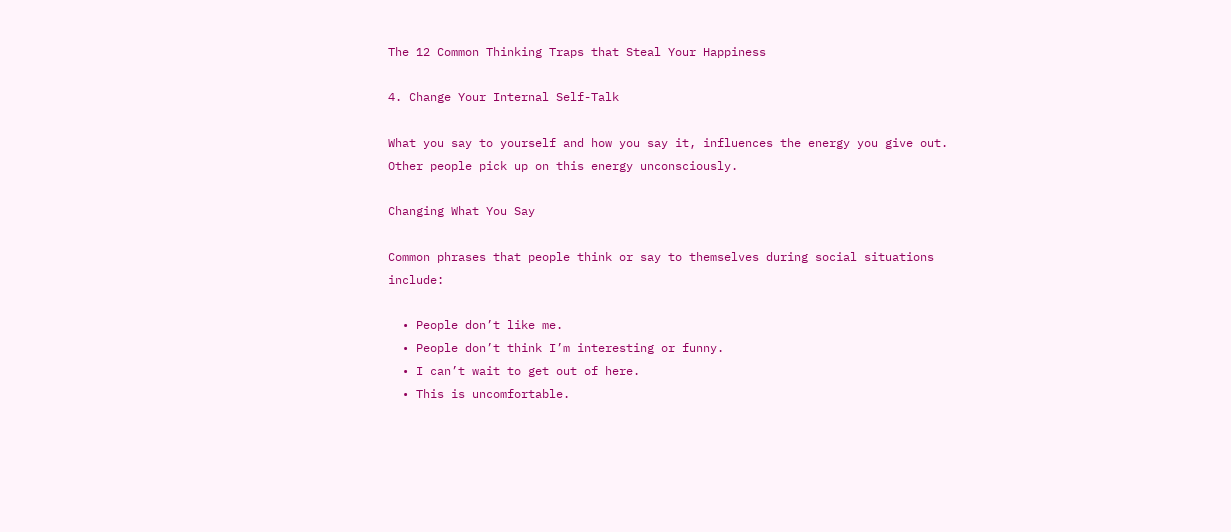The 12 Common Thinking Traps that Steal Your Happiness

4. Change Your Internal Self-Talk

What you say to yourself and how you say it, influences the energy you give out. Other people pick up on this energy unconsciously.

Changing What You Say

Common phrases that people think or say to themselves during social situations include:

  • People don’t like me.
  • People don’t think I’m interesting or funny.
  • I can’t wait to get out of here.
  • This is uncomfortable.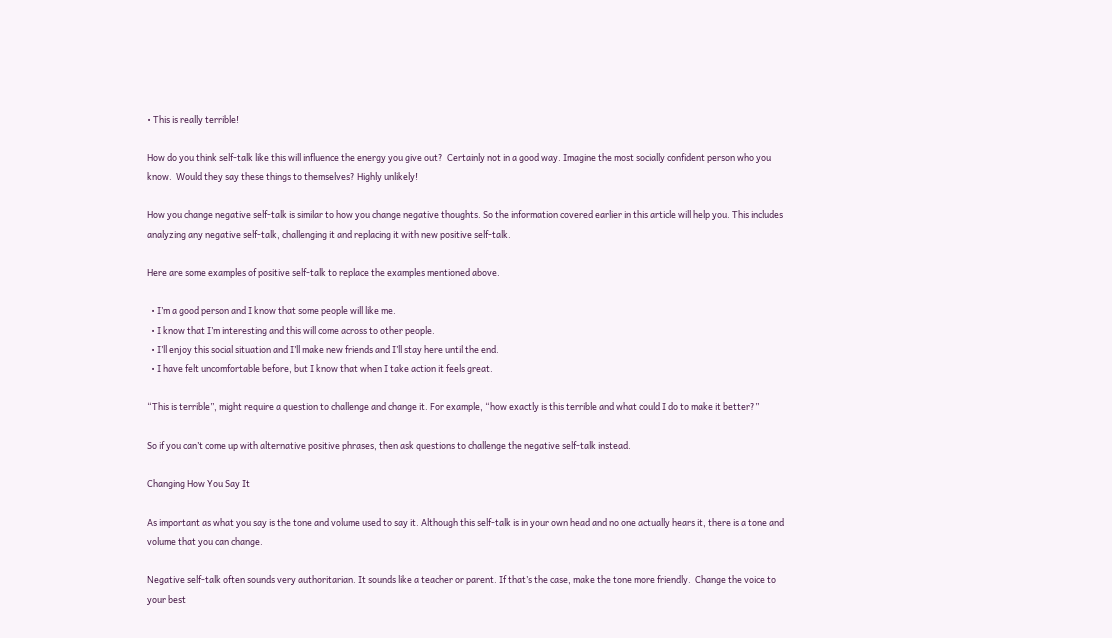• This is really terrible!

How do you think self-talk like this will influence the energy you give out?  Certainly not in a good way. Imagine the most socially confident person who you know.  Would they say these things to themselves? Highly unlikely!

How you change negative self-talk is similar to how you change negative thoughts. So the information covered earlier in this article will help you. This includes analyzing any negative self-talk, challenging it and replacing it with new positive self-talk.

Here are some examples of positive self-talk to replace the examples mentioned above.

  • I’m a good person and I know that some people will like me.
  • I know that I’m interesting and this will come across to other people.
  • I’ll enjoy this social situation and I’ll make new friends and I’ll stay here until the end.
  • I have felt uncomfortable before, but I know that when I take action it feels great.

“This is terrible”, might require a question to challenge and change it. For example, “how exactly is this terrible and what could I do to make it better?”

So if you can’t come up with alternative positive phrases, then ask questions to challenge the negative self-talk instead.

Changing How You Say It

As important as what you say is the tone and volume used to say it. Although this self-talk is in your own head and no one actually hears it, there is a tone and volume that you can change.

Negative self-talk often sounds very authoritarian. It sounds like a teacher or parent. If that’s the case, make the tone more friendly.  Change the voice to your best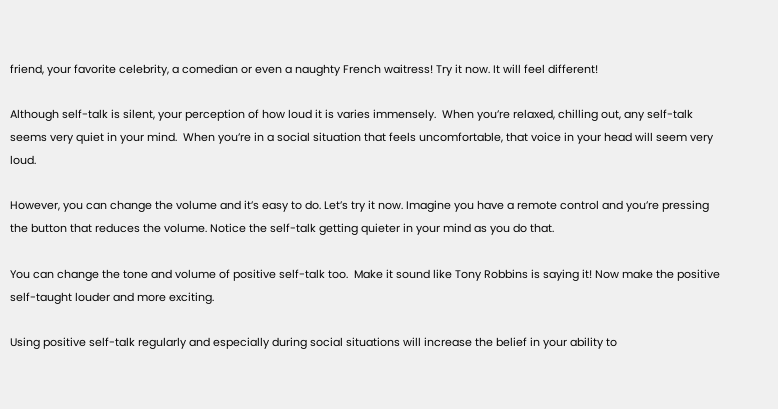friend, your favorite celebrity, a comedian or even a naughty French waitress! Try it now. It will feel different!

Although self-talk is silent, your perception of how loud it is varies immensely.  When you’re relaxed, chilling out, any self-talk seems very quiet in your mind.  When you’re in a social situation that feels uncomfortable, that voice in your head will seem very loud.

However, you can change the volume and it’s easy to do. Let’s try it now. Imagine you have a remote control and you’re pressing the button that reduces the volume. Notice the self-talk getting quieter in your mind as you do that.

You can change the tone and volume of positive self-talk too.  Make it sound like Tony Robbins is saying it! Now make the positive self-taught louder and more exciting.

Using positive self-talk regularly and especially during social situations will increase the belief in your ability to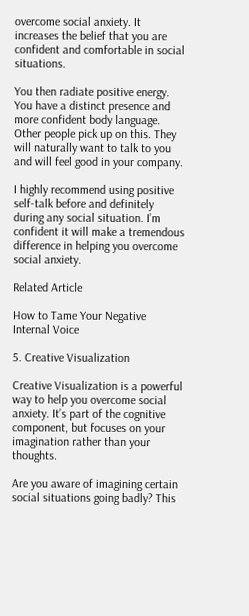overcome social anxiety. It increases the belief that you are confident and comfortable in social situations.

You then radiate positive energy. You have a distinct presence and more confident body language. Other people pick up on this. They will naturally want to talk to you and will feel good in your company.

I highly recommend using positive self-talk before and definitely during any social situation. I’m confident it will make a tremendous difference in helping you overcome social anxiety.

Related Article

How to Tame Your Negative Internal Voice

5. Creative Visualization

Creative Visualization is a powerful way to help you overcome social anxiety. It’s part of the cognitive component, but focuses on your imagination rather than your thoughts.

Are you aware of imagining certain social situations going badly? This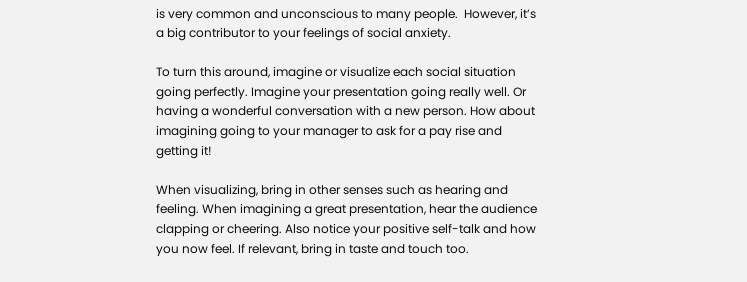is very common and unconscious to many people.  However, it’s a big contributor to your feelings of social anxiety.

To turn this around, imagine or visualize each social situation going perfectly. Imagine your presentation going really well. Or having a wonderful conversation with a new person. How about imagining going to your manager to ask for a pay rise and getting it!

When visualizing, bring in other senses such as hearing and feeling. When imagining a great presentation, hear the audience clapping or cheering. Also notice your positive self-talk and how you now feel. If relevant, bring in taste and touch too.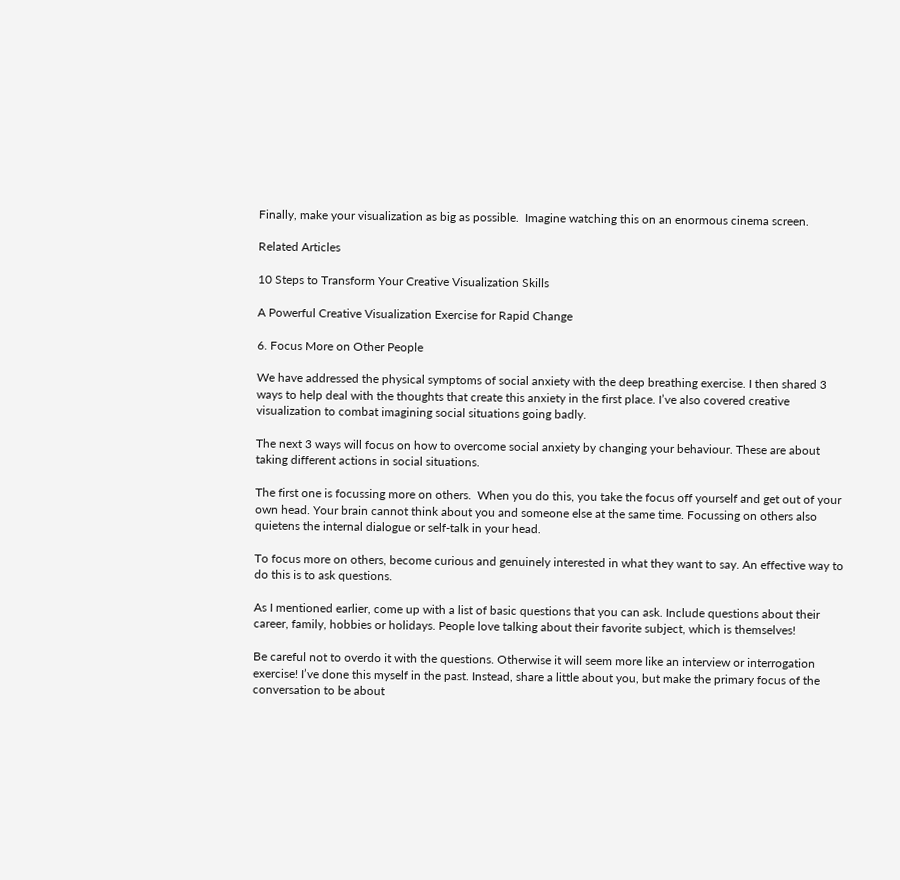Finally, make your visualization as big as possible.  Imagine watching this on an enormous cinema screen.

Related Articles

10 Steps to Transform Your Creative Visualization Skills

A Powerful Creative Visualization Exercise for Rapid Change

6. Focus More on Other People

We have addressed the physical symptoms of social anxiety with the deep breathing exercise. I then shared 3 ways to help deal with the thoughts that create this anxiety in the first place. I’ve also covered creative visualization to combat imagining social situations going badly.

The next 3 ways will focus on how to overcome social anxiety by changing your behaviour. These are about taking different actions in social situations.

The first one is focussing more on others.  When you do this, you take the focus off yourself and get out of your own head. Your brain cannot think about you and someone else at the same time. Focussing on others also quietens the internal dialogue or self-talk in your head.

To focus more on others, become curious and genuinely interested in what they want to say. An effective way to do this is to ask questions.

As I mentioned earlier, come up with a list of basic questions that you can ask. Include questions about their career, family, hobbies or holidays. People love talking about their favorite subject, which is themselves!

Be careful not to overdo it with the questions. Otherwise it will seem more like an interview or interrogation exercise! I’ve done this myself in the past. Instead, share a little about you, but make the primary focus of the conversation to be about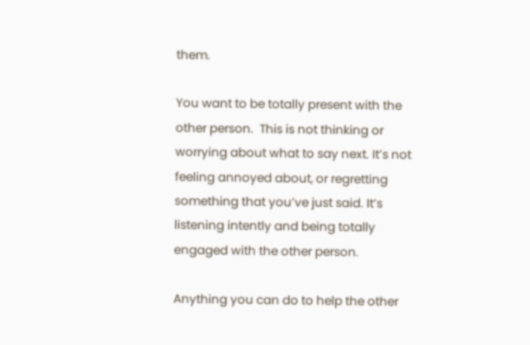them.

You want to be totally present with the other person.  This is not thinking or worrying about what to say next. It’s not feeling annoyed about, or regretting something that you’ve just said. It’s listening intently and being totally engaged with the other person.

Anything you can do to help the other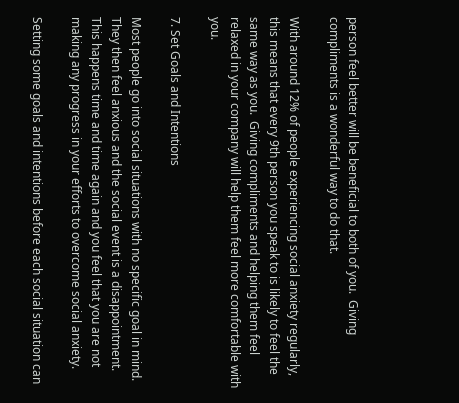person feel better will be beneficial to both of you.  Giving compliments is a wonderful way to do that.

With around 12% of people experiencing social anxiety regularly, this means that every 9th person you speak to is likely to feel the same way as you.  Giving compliments and helping them feel relaxed in your company will help them feel more comfortable with you.

7. Set Goals and Intentions

Most people go into social situations with no specific goal in mind. They then feel anxious and the social event is a disappointment. This happens time and time again and you feel that you are not making any progress in your efforts to overcome social anxiety.

Setting some goals and intentions before each social situation can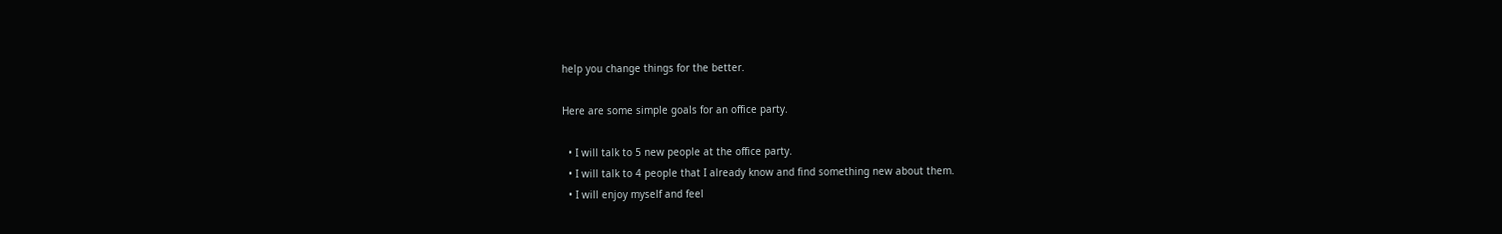help you change things for the better.

Here are some simple goals for an office party.

  • I will talk to 5 new people at the office party.
  • I will talk to 4 people that I already know and find something new about them.
  • I will enjoy myself and feel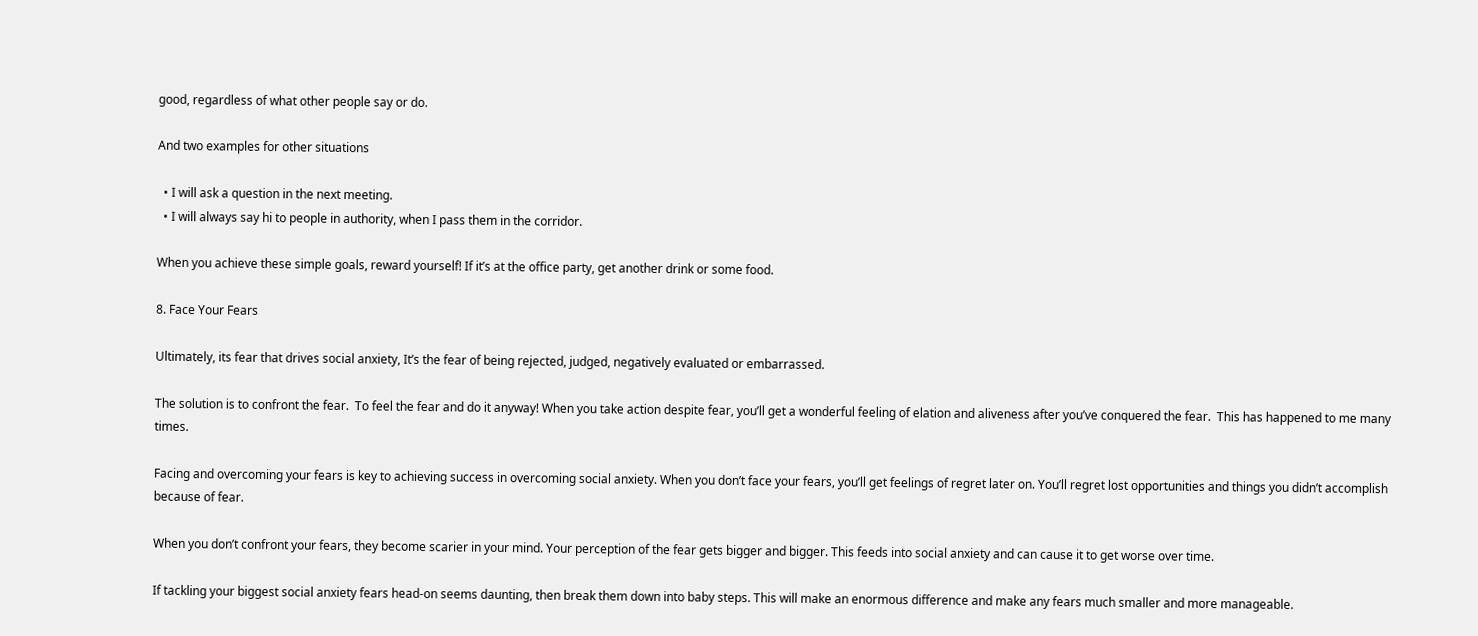good, regardless of what other people say or do.

And two examples for other situations

  • I will ask a question in the next meeting.
  • I will always say hi to people in authority, when I pass them in the corridor.

When you achieve these simple goals, reward yourself! If it’s at the office party, get another drink or some food.

8. Face Your Fears

Ultimately, its fear that drives social anxiety, It’s the fear of being rejected, judged, negatively evaluated or embarrassed.

The solution is to confront the fear.  To feel the fear and do it anyway! When you take action despite fear, you’ll get a wonderful feeling of elation and aliveness after you’ve conquered the fear.  This has happened to me many times.

Facing and overcoming your fears is key to achieving success in overcoming social anxiety. When you don’t face your fears, you’ll get feelings of regret later on. You’ll regret lost opportunities and things you didn’t accomplish because of fear.

When you don’t confront your fears, they become scarier in your mind. Your perception of the fear gets bigger and bigger. This feeds into social anxiety and can cause it to get worse over time.

If tackling your biggest social anxiety fears head-on seems daunting, then break them down into baby steps. This will make an enormous difference and make any fears much smaller and more manageable.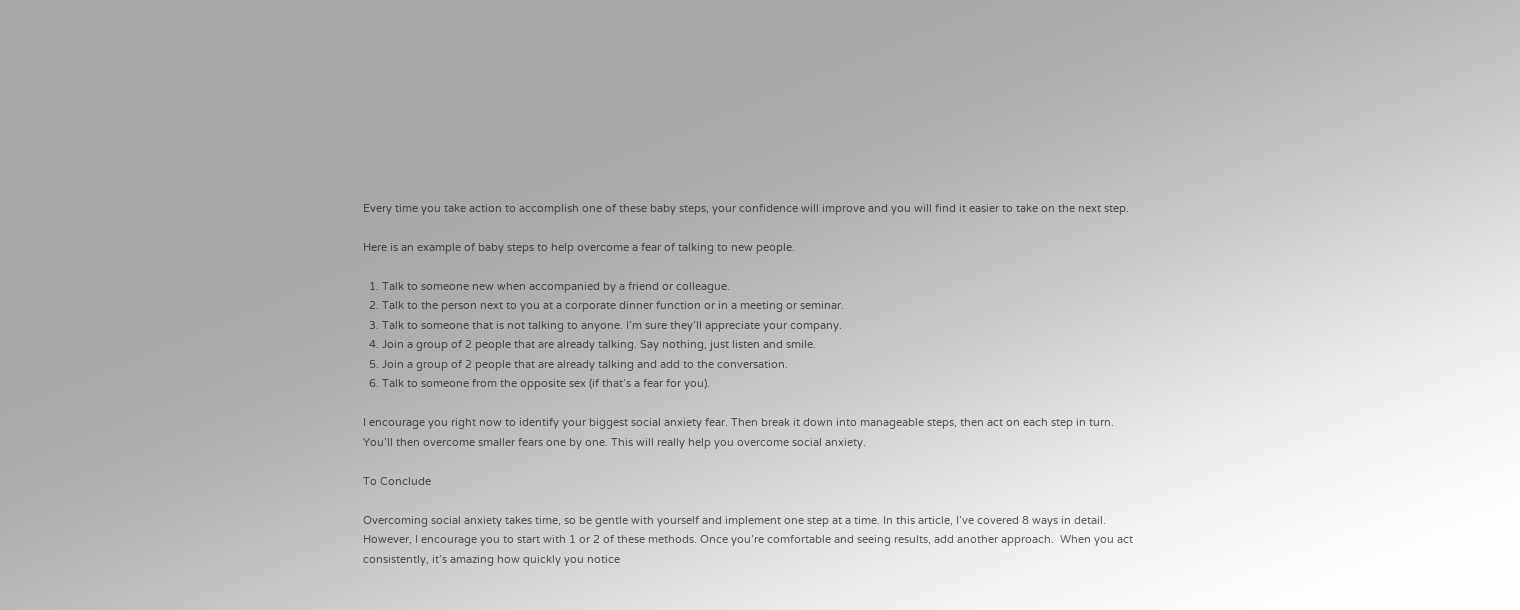Every time you take action to accomplish one of these baby steps, your confidence will improve and you will find it easier to take on the next step.

Here is an example of baby steps to help overcome a fear of talking to new people.

  1. Talk to someone new when accompanied by a friend or colleague.
  2. Talk to the person next to you at a corporate dinner function or in a meeting or seminar.
  3. Talk to someone that is not talking to anyone. I’m sure they’ll appreciate your company.
  4. Join a group of 2 people that are already talking. Say nothing, just listen and smile.
  5. Join a group of 2 people that are already talking and add to the conversation.
  6. Talk to someone from the opposite sex (if that’s a fear for you).

I encourage you right now to identify your biggest social anxiety fear. Then break it down into manageable steps, then act on each step in turn. You’ll then overcome smaller fears one by one. This will really help you overcome social anxiety.

To Conclude

Overcoming social anxiety takes time, so be gentle with yourself and implement one step at a time. In this article, I’ve covered 8 ways in detail.  However, I encourage you to start with 1 or 2 of these methods. Once you’re comfortable and seeing results, add another approach.  When you act consistently, it’s amazing how quickly you notice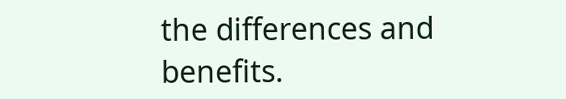the differences and benefits.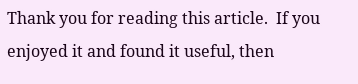Thank you for reading this article.  If you enjoyed it and found it useful, then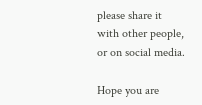please share it with other people, or on social media.

Hope you are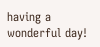having a wonderful day!